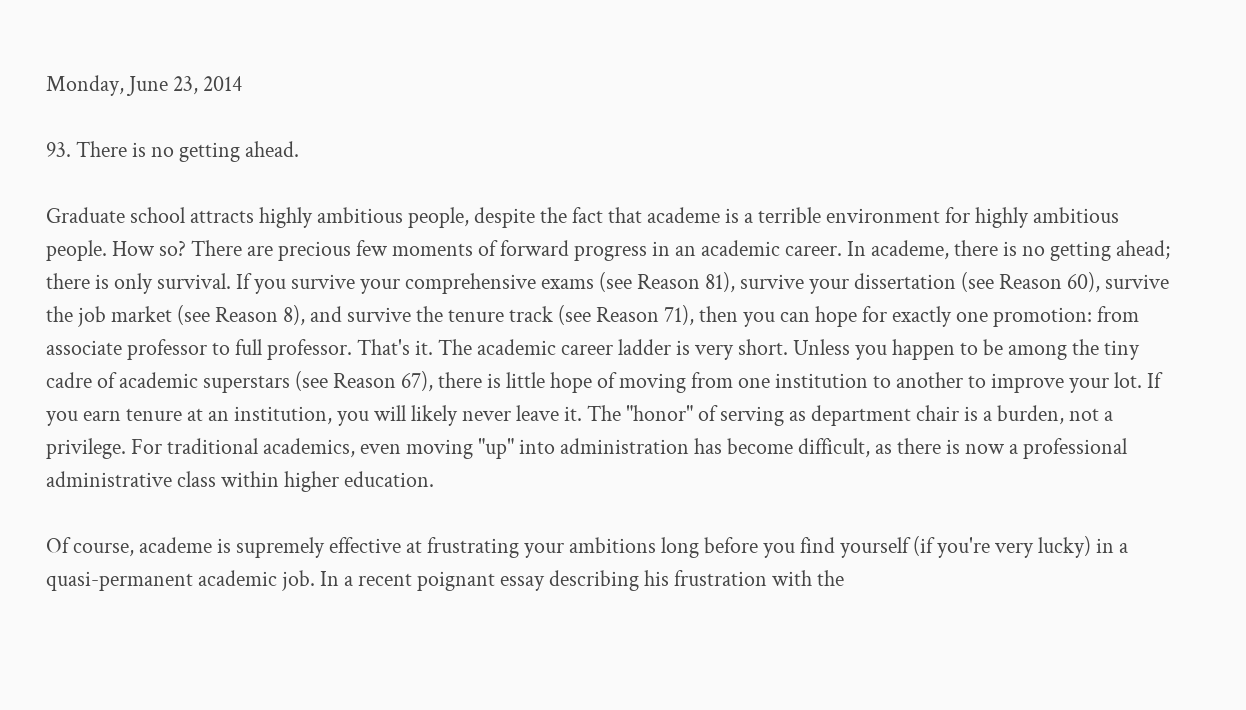Monday, June 23, 2014

93. There is no getting ahead.

Graduate school attracts highly ambitious people, despite the fact that academe is a terrible environment for highly ambitious people. How so? There are precious few moments of forward progress in an academic career. In academe, there is no getting ahead; there is only survival. If you survive your comprehensive exams (see Reason 81), survive your dissertation (see Reason 60), survive the job market (see Reason 8), and survive the tenure track (see Reason 71), then you can hope for exactly one promotion: from associate professor to full professor. That's it. The academic career ladder is very short. Unless you happen to be among the tiny cadre of academic superstars (see Reason 67), there is little hope of moving from one institution to another to improve your lot. If you earn tenure at an institution, you will likely never leave it. The "honor" of serving as department chair is a burden, not a privilege. For traditional academics, even moving "up" into administration has become difficult, as there is now a professional administrative class within higher education.

Of course, academe is supremely effective at frustrating your ambitions long before you find yourself (if you're very lucky) in a quasi-permanent academic job. In a recent poignant essay describing his frustration with the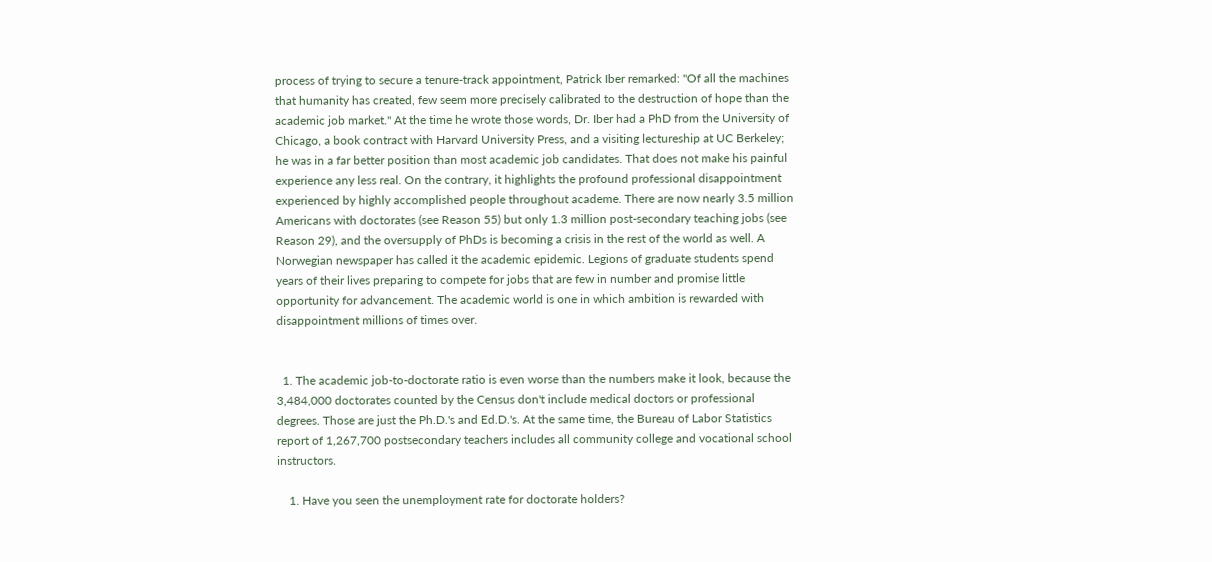process of trying to secure a tenure-track appointment, Patrick Iber remarked: "Of all the machines that humanity has created, few seem more precisely calibrated to the destruction of hope than the academic job market." At the time he wrote those words, Dr. Iber had a PhD from the University of Chicago, a book contract with Harvard University Press, and a visiting lectureship at UC Berkeley; he was in a far better position than most academic job candidates. That does not make his painful experience any less real. On the contrary, it highlights the profound professional disappointment experienced by highly accomplished people throughout academe. There are now nearly 3.5 million Americans with doctorates (see Reason 55) but only 1.3 million post-secondary teaching jobs (see Reason 29), and the oversupply of PhDs is becoming a crisis in the rest of the world as well. A Norwegian newspaper has called it the academic epidemic. Legions of graduate students spend years of their lives preparing to compete for jobs that are few in number and promise little opportunity for advancement. The academic world is one in which ambition is rewarded with disappointment millions of times over.


  1. The academic job-to-doctorate ratio is even worse than the numbers make it look, because the 3,484,000 doctorates counted by the Census don't include medical doctors or professional degrees. Those are just the Ph.D.'s and Ed.D.'s. At the same time, the Bureau of Labor Statistics report of 1,267,700 postsecondary teachers includes all community college and vocational school instructors.

    1. Have you seen the unemployment rate for doctorate holders?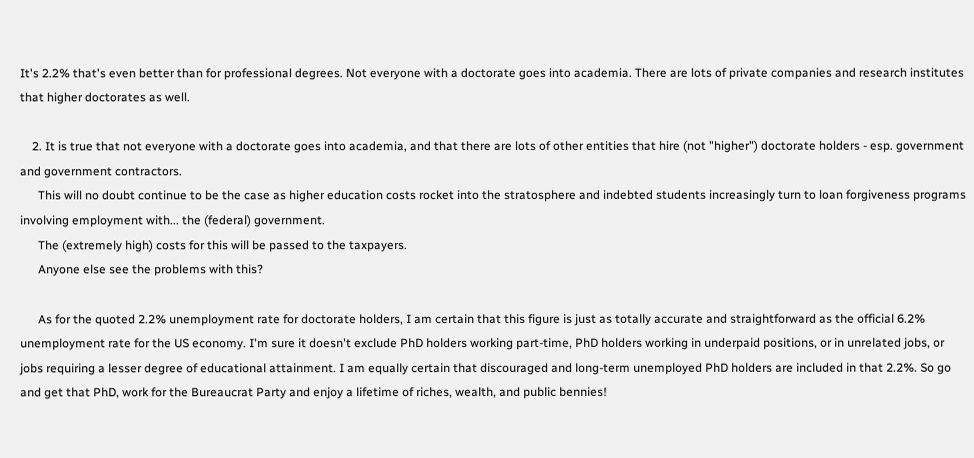It's 2.2% that's even better than for professional degrees. Not everyone with a doctorate goes into academia. There are lots of private companies and research institutes that higher doctorates as well.

    2. It is true that not everyone with a doctorate goes into academia, and that there are lots of other entities that hire (not "higher") doctorate holders - esp. government and government contractors.
      This will no doubt continue to be the case as higher education costs rocket into the stratosphere and indebted students increasingly turn to loan forgiveness programs involving employment with... the (federal) government.
      The (extremely high) costs for this will be passed to the taxpayers.
      Anyone else see the problems with this?

      As for the quoted 2.2% unemployment rate for doctorate holders, I am certain that this figure is just as totally accurate and straightforward as the official 6.2% unemployment rate for the US economy. I'm sure it doesn't exclude PhD holders working part-time, PhD holders working in underpaid positions, or in unrelated jobs, or jobs requiring a lesser degree of educational attainment. I am equally certain that discouraged and long-term unemployed PhD holders are included in that 2.2%. So go and get that PhD, work for the Bureaucrat Party and enjoy a lifetime of riches, wealth, and public bennies!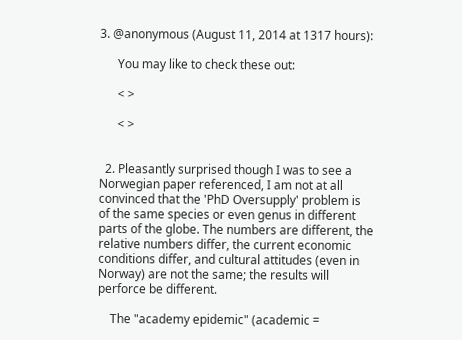3. @anonymous (August 11, 2014 at 1317 hours):

      You may like to check these out:

      < >

      < >


  2. Pleasantly surprised though I was to see a Norwegian paper referenced, I am not at all convinced that the 'PhD Oversupply' problem is of the same species or even genus in different parts of the globe. The numbers are different, the relative numbers differ, the current economic conditions differ, and cultural attitudes (even in Norway) are not the same; the results will perforce be different.

    The "academy epidemic" (academic =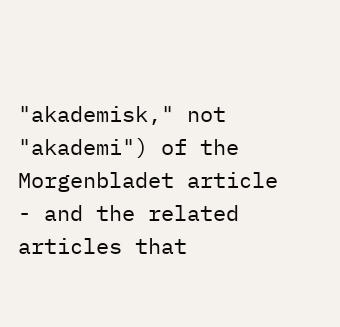"akademisk," not "akademi") of the Morgenbladet article - and the related articles that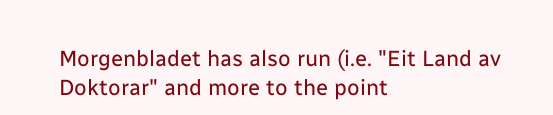Morgenbladet has also run (i.e. "Eit Land av Doktorar" and more to the point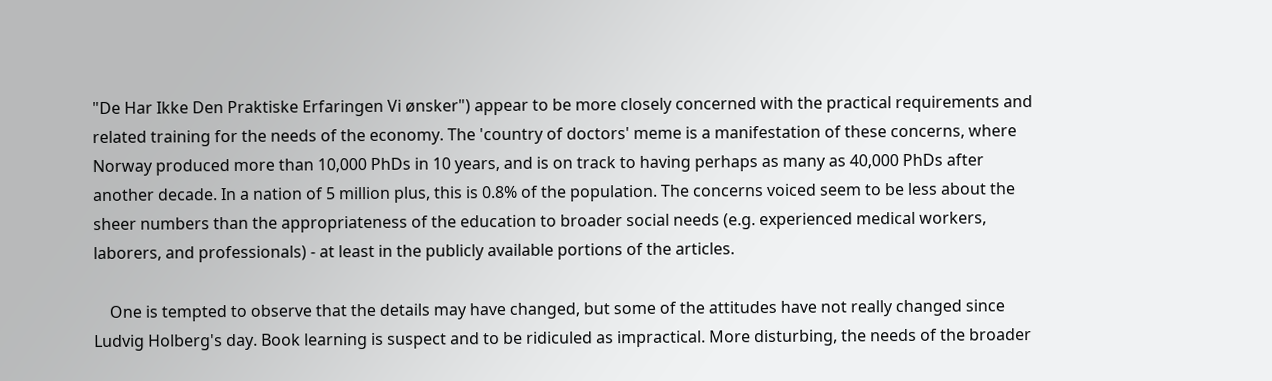"De Har Ikke Den Praktiske Erfaringen Vi ønsker") appear to be more closely concerned with the practical requirements and related training for the needs of the economy. The 'country of doctors' meme is a manifestation of these concerns, where Norway produced more than 10,000 PhDs in 10 years, and is on track to having perhaps as many as 40,000 PhDs after another decade. In a nation of 5 million plus, this is 0.8% of the population. The concerns voiced seem to be less about the sheer numbers than the appropriateness of the education to broader social needs (e.g. experienced medical workers, laborers, and professionals) - at least in the publicly available portions of the articles.

    One is tempted to observe that the details may have changed, but some of the attitudes have not really changed since Ludvig Holberg's day. Book learning is suspect and to be ridiculed as impractical. More disturbing, the needs of the broader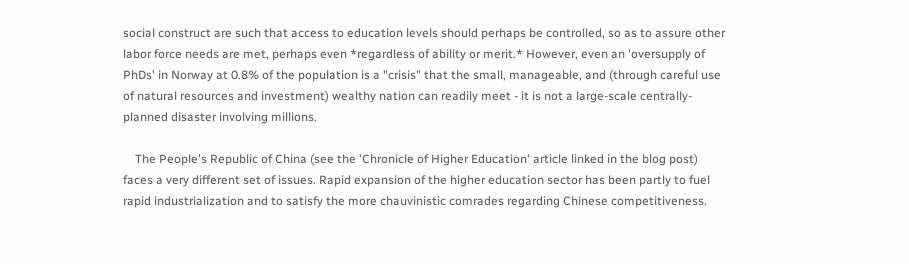social construct are such that access to education levels should perhaps be controlled, so as to assure other labor force needs are met, perhaps even *regardless of ability or merit.* However, even an 'oversupply of PhDs' in Norway at 0.8% of the population is a "crisis" that the small, manageable, and (through careful use of natural resources and investment) wealthy nation can readily meet - it is not a large-scale centrally-planned disaster involving millions.

    The People's Republic of China (see the 'Chronicle of Higher Education' article linked in the blog post) faces a very different set of issues. Rapid expansion of the higher education sector has been partly to fuel rapid industrialization and to satisfy the more chauvinistic comrades regarding Chinese competitiveness.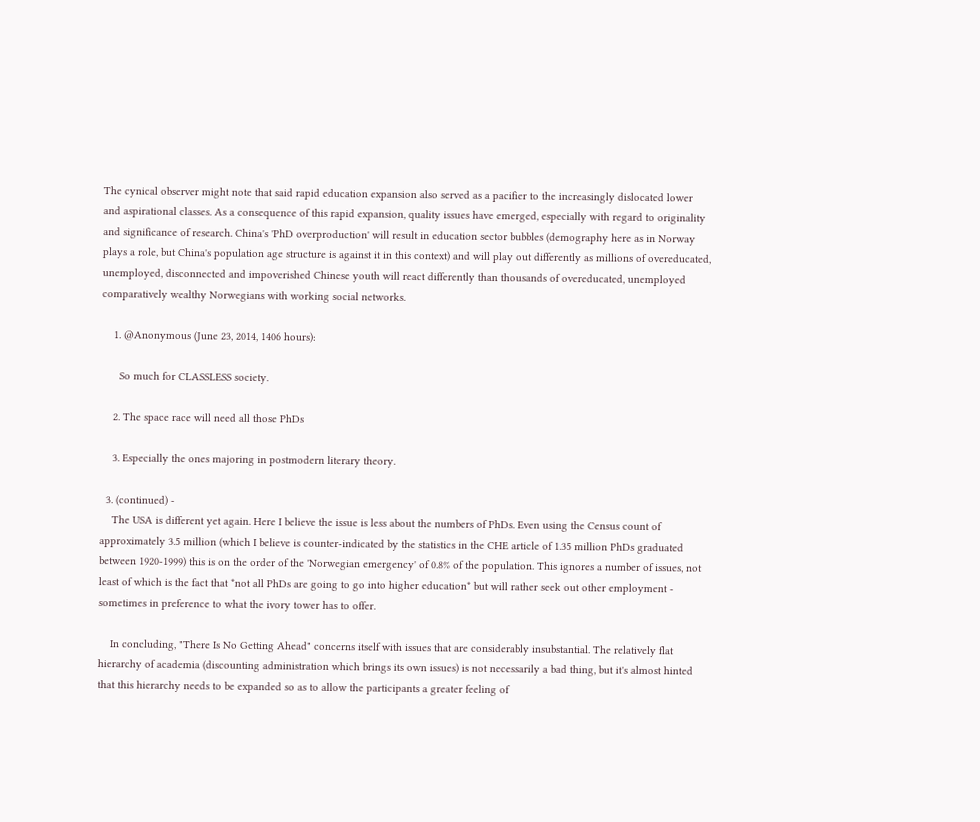The cynical observer might note that said rapid education expansion also served as a pacifier to the increasingly dislocated lower and aspirational classes. As a consequence of this rapid expansion, quality issues have emerged, especially with regard to originality and significance of research. China's 'PhD overproduction' will result in education sector bubbles (demography here as in Norway plays a role, but China's population age structure is against it in this context) and will play out differently as millions of overeducated, unemployed, disconnected and impoverished Chinese youth will react differently than thousands of overeducated, unemployed comparatively wealthy Norwegians with working social networks.

    1. @Anonymous (June 23, 2014, 1406 hours):

      So much for CLASSLESS society.

    2. The space race will need all those PhDs

    3. Especially the ones majoring in postmodern literary theory.

  3. (continued) -
    The USA is different yet again. Here I believe the issue is less about the numbers of PhDs. Even using the Census count of approximately 3.5 million (which I believe is counter-indicated by the statistics in the CHE article of 1.35 million PhDs graduated between 1920-1999) this is on the order of the 'Norwegian emergency' of 0.8% of the population. This ignores a number of issues, not least of which is the fact that *not all PhDs are going to go into higher education* but will rather seek out other employment - sometimes in preference to what the ivory tower has to offer.

    In concluding, "There Is No Getting Ahead" concerns itself with issues that are considerably insubstantial. The relatively flat hierarchy of academia (discounting administration which brings its own issues) is not necessarily a bad thing, but it's almost hinted that this hierarchy needs to be expanded so as to allow the participants a greater feeling of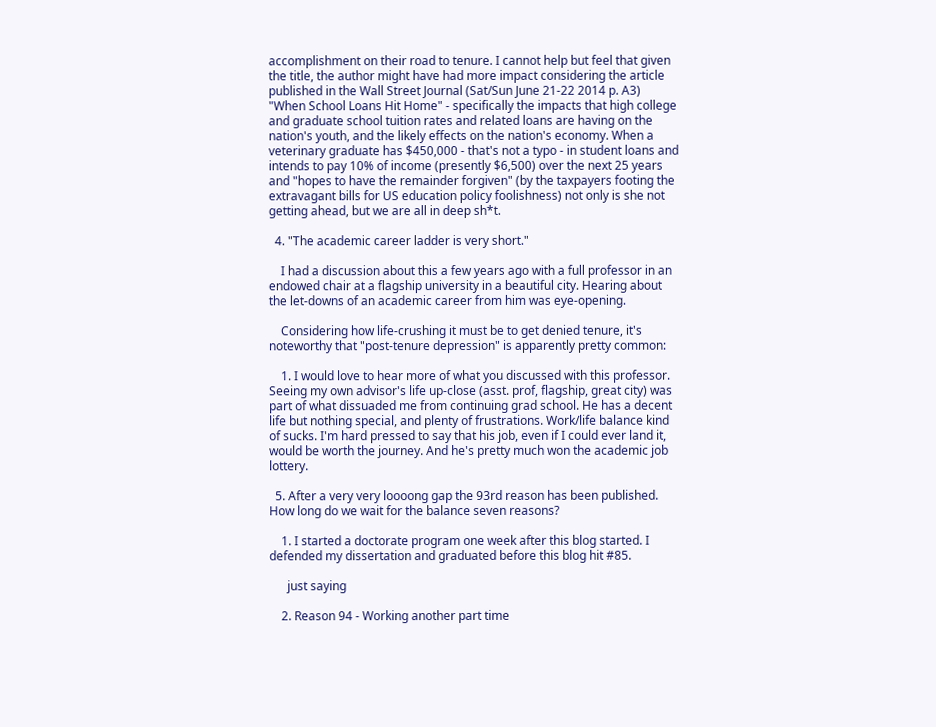accomplishment on their road to tenure. I cannot help but feel that given the title, the author might have had more impact considering the article published in the Wall Street Journal (Sat/Sun June 21-22 2014 p. A3) "When School Loans Hit Home" - specifically the impacts that high college and graduate school tuition rates and related loans are having on the nation's youth, and the likely effects on the nation's economy. When a veterinary graduate has $450,000 - that's not a typo - in student loans and intends to pay 10% of income (presently $6,500) over the next 25 years and "hopes to have the remainder forgiven" (by the taxpayers footing the extravagant bills for US education policy foolishness) not only is she not getting ahead, but we are all in deep sh*t.

  4. "The academic career ladder is very short."

    I had a discussion about this a few years ago with a full professor in an endowed chair at a flagship university in a beautiful city. Hearing about the let-downs of an academic career from him was eye-opening.

    Considering how life-crushing it must be to get denied tenure, it's noteworthy that "post-tenure depression" is apparently pretty common:

    1. I would love to hear more of what you discussed with this professor. Seeing my own advisor's life up-close (asst. prof, flagship, great city) was part of what dissuaded me from continuing grad school. He has a decent life but nothing special, and plenty of frustrations. Work/life balance kind of sucks. I'm hard pressed to say that his job, even if I could ever land it, would be worth the journey. And he's pretty much won the academic job lottery.

  5. After a very very loooong gap the 93rd reason has been published. How long do we wait for the balance seven reasons?

    1. I started a doctorate program one week after this blog started. I defended my dissertation and graduated before this blog hit #85.

      just saying

    2. Reason 94 - Working another part time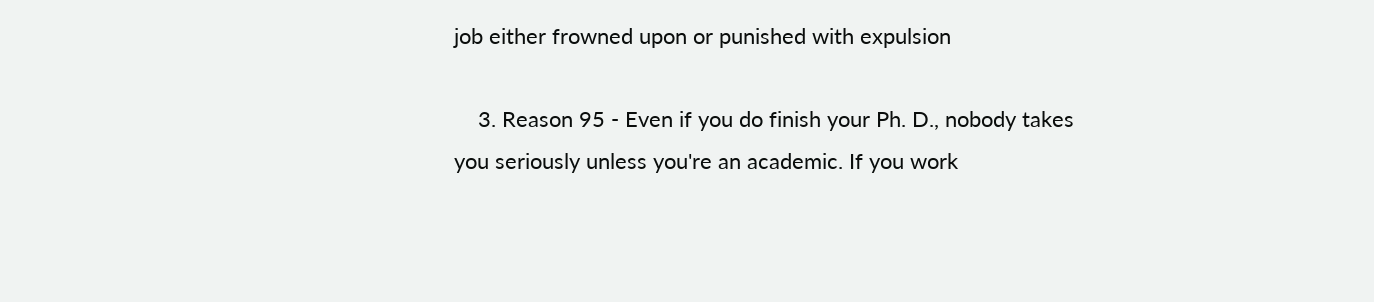job either frowned upon or punished with expulsion

    3. Reason 95 - Even if you do finish your Ph. D., nobody takes you seriously unless you're an academic. If you work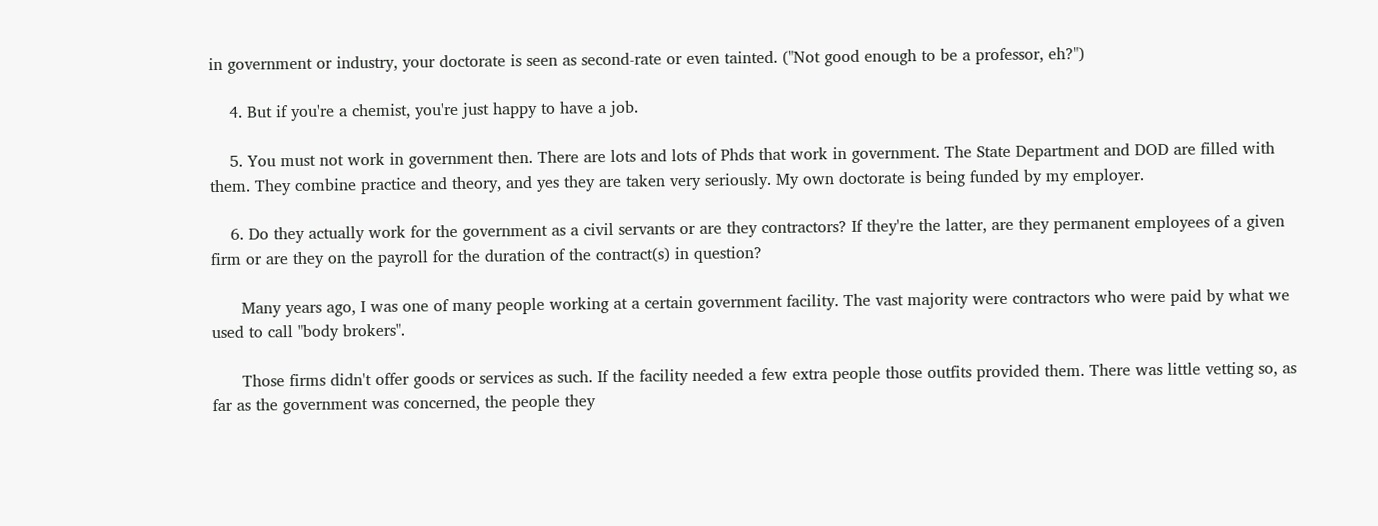in government or industry, your doctorate is seen as second-rate or even tainted. ("Not good enough to be a professor, eh?")

    4. But if you're a chemist, you're just happy to have a job.

    5. You must not work in government then. There are lots and lots of Phds that work in government. The State Department and DOD are filled with them. They combine practice and theory, and yes they are taken very seriously. My own doctorate is being funded by my employer.

    6. Do they actually work for the government as a civil servants or are they contractors? If they're the latter, are they permanent employees of a given firm or are they on the payroll for the duration of the contract(s) in question?

      Many years ago, I was one of many people working at a certain government facility. The vast majority were contractors who were paid by what we used to call "body brokers".

      Those firms didn't offer goods or services as such. If the facility needed a few extra people those outfits provided them. There was little vetting so, as far as the government was concerned, the people they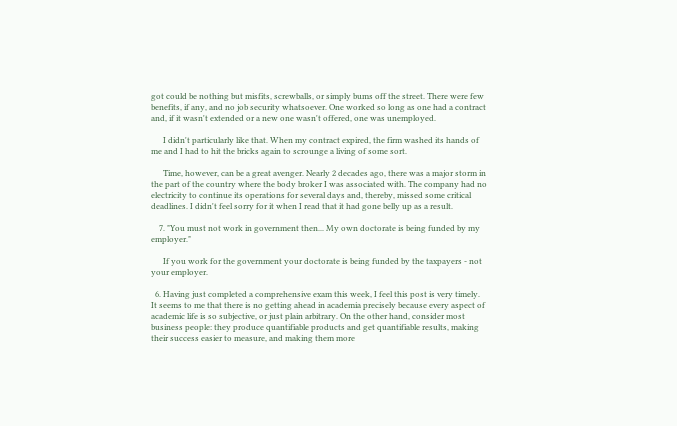got could be nothing but misfits, screwballs, or simply bums off the street. There were few benefits, if any, and no job security whatsoever. One worked so long as one had a contract and, if it wasn't extended or a new one wasn't offered, one was unemployed.

      I didn't particularly like that. When my contract expired, the firm washed its hands of me and I had to hit the bricks again to scrounge a living of some sort.

      Time, however, can be a great avenger. Nearly 2 decades ago, there was a major storm in the part of the country where the body broker I was associated with. The company had no electricity to continue its operations for several days and, thereby, missed some critical deadlines. I didn't feel sorry for it when I read that it had gone belly up as a result.

    7. "You must not work in government then... My own doctorate is being funded by my employer."

      If you work for the government your doctorate is being funded by the taxpayers - not your employer.

  6. Having just completed a comprehensive exam this week, I feel this post is very timely. It seems to me that there is no getting ahead in academia precisely because every aspect of academic life is so subjective, or just plain arbitrary. On the other hand, consider most business people: they produce quantifiable products and get quantifiable results, making their success easier to measure, and making them more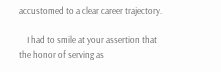accustomed to a clear career trajectory.

    I had to smile at your assertion that the honor of serving as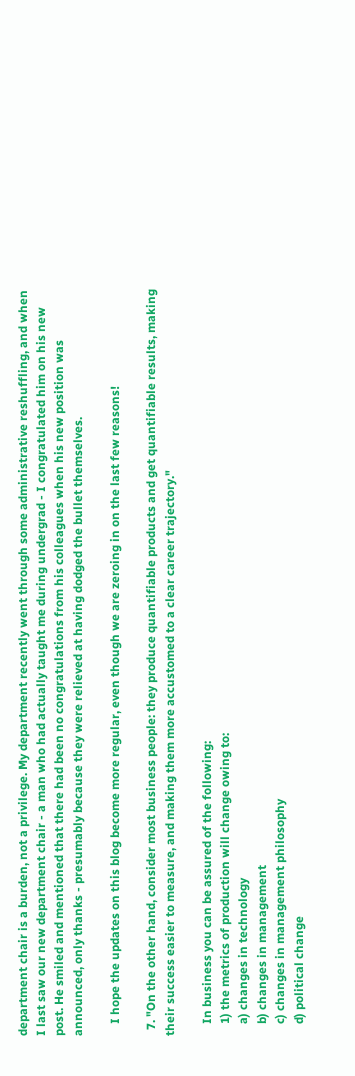department chair is a burden, not a privilege. My department recently went through some administrative reshuffling, and when I last saw our new department chair - a man who had actually taught me during undergrad - I congratulated him on his new post. He smiled and mentioned that there had been no congratulations from his colleagues when his new position was announced, only thanks - presumably because they were relieved at having dodged the bullet themselves.

    I hope the updates on this blog become more regular, even though we are zeroing in on the last few reasons!

  7. "On the other hand, consider most business people: they produce quantifiable products and get quantifiable results, making their success easier to measure, and making them more accustomed to a clear career trajectory."

    In business you can be assured of the following:
    1) the metrics of production will change owing to:
    a) changes in technology
    b) changes in management
    c) changes in management philosophy
    d) political change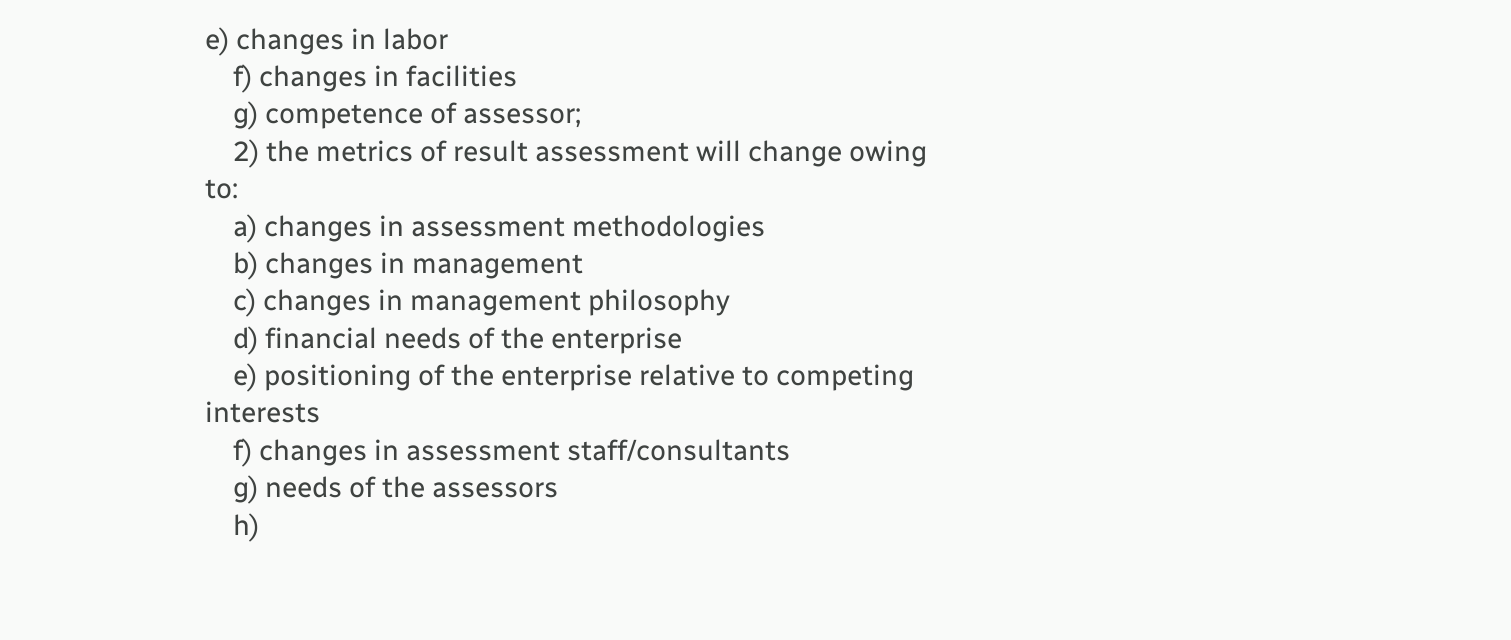e) changes in labor
    f) changes in facilities
    g) competence of assessor;
    2) the metrics of result assessment will change owing to:
    a) changes in assessment methodologies
    b) changes in management
    c) changes in management philosophy
    d) financial needs of the enterprise
    e) positioning of the enterprise relative to competing interests
    f) changes in assessment staff/consultants
    g) needs of the assessors
    h)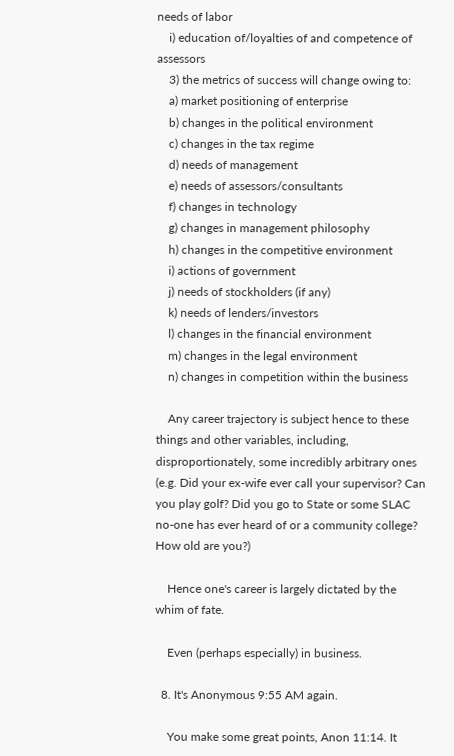needs of labor
    i) education of/loyalties of and competence of assessors
    3) the metrics of success will change owing to:
    a) market positioning of enterprise
    b) changes in the political environment
    c) changes in the tax regime
    d) needs of management
    e) needs of assessors/consultants
    f) changes in technology
    g) changes in management philosophy
    h) changes in the competitive environment
    i) actions of government
    j) needs of stockholders (if any)
    k) needs of lenders/investors
    l) changes in the financial environment
    m) changes in the legal environment
    n) changes in competition within the business

    Any career trajectory is subject hence to these things and other variables, including, disproportionately, some incredibly arbitrary ones (e.g. Did your ex-wife ever call your supervisor? Can you play golf? Did you go to State or some SLAC no-one has ever heard of or a community college? How old are you?)

    Hence one's career is largely dictated by the whim of fate.

    Even (perhaps especially) in business.

  8. It's Anonymous 9:55 AM again.

    You make some great points, Anon 11:14. It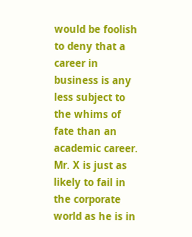would be foolish to deny that a career in business is any less subject to the whims of fate than an academic career. Mr. X is just as likely to fail in the corporate world as he is in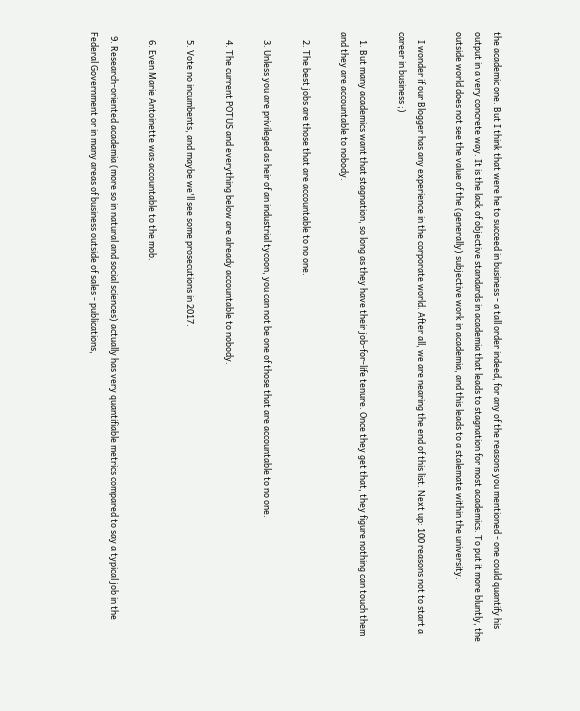the academic one. But I think that were he to succeed in business - a tall order indeed, for any of the reasons you mentioned - one could quantify his output in a very concrete way. It is the lack of objective standards in academia that leads to stagnation for most academics. To put it more bluntly, the outside world does not see the value of the (generally) subjective work in academia, and this leads to a stalemate within the university.

    I wonder if our Blogger has any experience in the corporate world. After all, we are nearing the end of this list. Next up: 100 reasons not to start a career in business ;)

    1. But many academics want that stagnation, so long as they have their job-for-life tenure. Once they get that, they figure nothing can touch them and they are accountable to nobody.

    2. The best jobs are those that are accountable to no one.

    3. Unless you are privileged as heir of an industrial tycoon, you can not be one of those that are accountable to no one.

    4. The current POTUS and everything below are already accountable to nobody.

    5. Vote no incumbents, and maybe we'll see some prosecutions in 2017.

    6. Even Marie Antoinette was accountable to the mob.

  9. Research-oriented academia (more so in natural and social sciences) actually has very quantifiable metrics compared to say a typical job in the Federal Government or in many areas of business outside of sales - publications,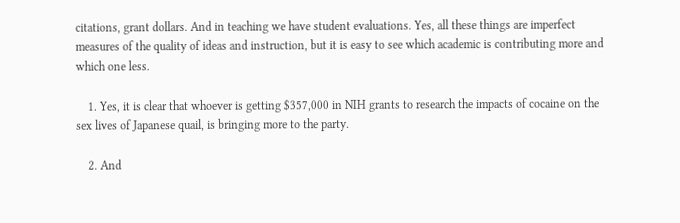citations, grant dollars. And in teaching we have student evaluations. Yes, all these things are imperfect measures of the quality of ideas and instruction, but it is easy to see which academic is contributing more and which one less.

    1. Yes, it is clear that whoever is getting $357,000 in NIH grants to research the impacts of cocaine on the sex lives of Japanese quail, is bringing more to the party.

    2. And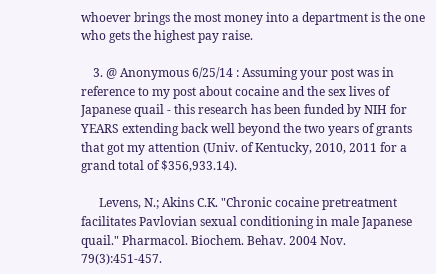whoever brings the most money into a department is the one who gets the highest pay raise.

    3. @ Anonymous 6/25/14 : Assuming your post was in reference to my post about cocaine and the sex lives of Japanese quail - this research has been funded by NIH for YEARS extending back well beyond the two years of grants that got my attention (Univ. of Kentucky, 2010, 2011 for a grand total of $356,933.14).

      Levens, N.; Akins C.K. "Chronic cocaine pretreatment facilitates Pavlovian sexual conditioning in male Japanese quail." Pharmacol. Biochem. Behav. 2004 Nov. 79(3):451-457.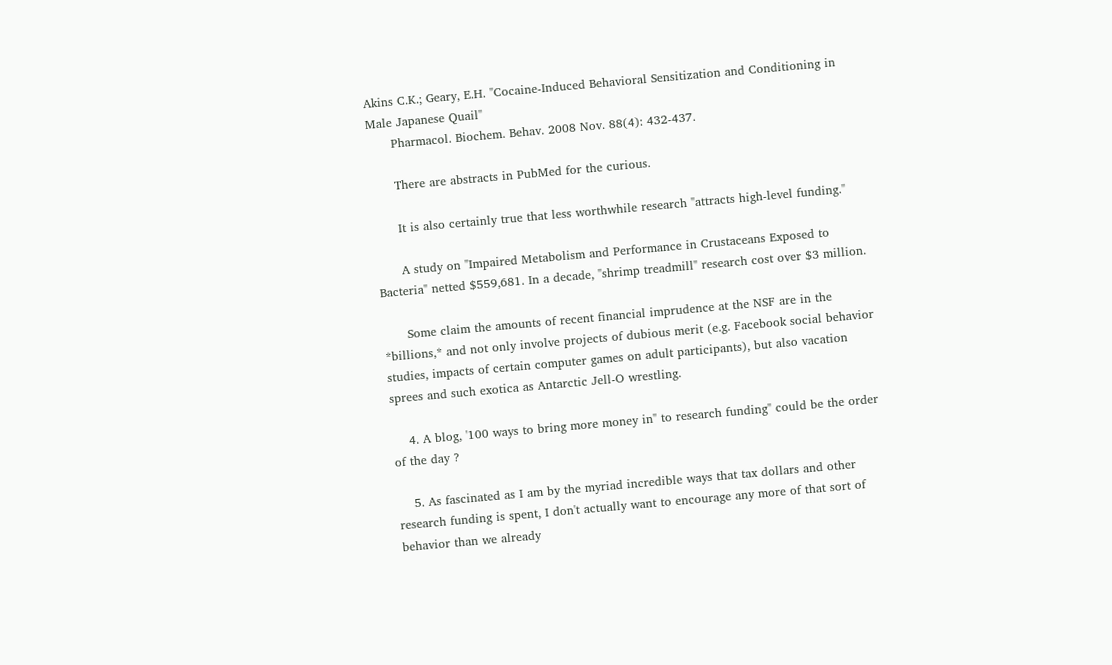Akins C.K.; Geary, E.H. "Cocaine-Induced Behavioral Sensitization and Conditioning in Male Japanese Quail"
      Pharmacol. Biochem. Behav. 2008 Nov. 88(4): 432-437.

      There are abstracts in PubMed for the curious.

      It is also certainly true that less worthwhile research "attracts high-level funding."

      A study on "Impaired Metabolism and Performance in Crustaceans Exposed to Bacteria" netted $559,681. In a decade, "shrimp treadmill" research cost over $3 million.

      Some claim the amounts of recent financial imprudence at the NSF are in the *billions,* and not only involve projects of dubious merit (e.g. Facebook social behavior studies, impacts of certain computer games on adult participants), but also vacation sprees and such exotica as Antarctic Jell-O wrestling.

    4. A blog, '100 ways to bring more money in" to research funding" could be the order of the day ?

    5. As fascinated as I am by the myriad incredible ways that tax dollars and other research funding is spent, I don't actually want to encourage any more of that sort of behavior than we already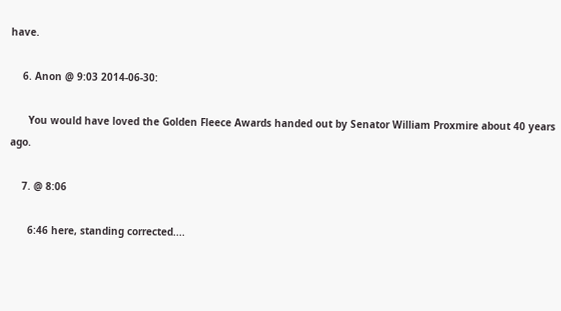have.

    6. Anon @ 9:03 2014-06-30:

      You would have loved the Golden Fleece Awards handed out by Senator William Proxmire about 40 years ago.

    7. @ 8:06

      6:46 here, standing corrected....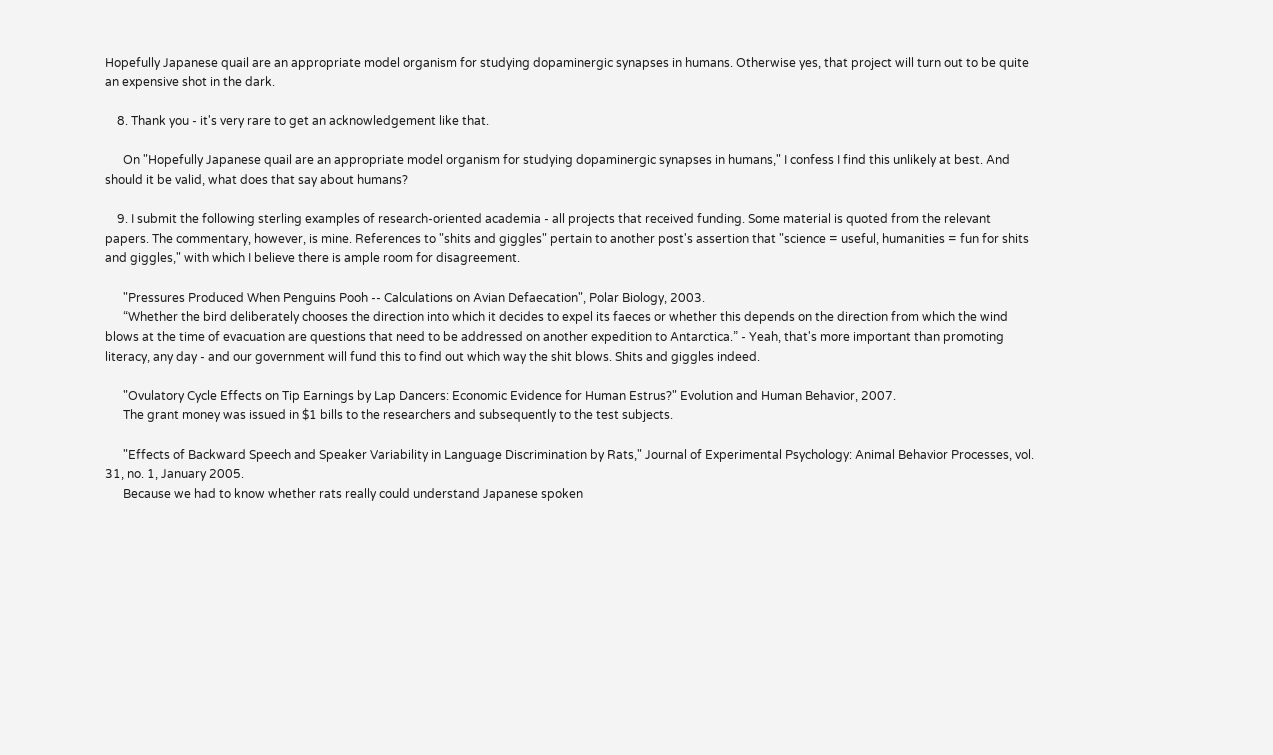Hopefully Japanese quail are an appropriate model organism for studying dopaminergic synapses in humans. Otherwise yes, that project will turn out to be quite an expensive shot in the dark.

    8. Thank you - it's very rare to get an acknowledgement like that.

      On "Hopefully Japanese quail are an appropriate model organism for studying dopaminergic synapses in humans," I confess I find this unlikely at best. And should it be valid, what does that say about humans?

    9. I submit the following sterling examples of research-oriented academia - all projects that received funding. Some material is quoted from the relevant papers. The commentary, however, is mine. References to "shits and giggles" pertain to another post's assertion that "science = useful, humanities = fun for shits and giggles," with which I believe there is ample room for disagreement.

      "Pressures Produced When Penguins Pooh -- Calculations on Avian Defaecation", Polar Biology, 2003.
      “Whether the bird deliberately chooses the direction into which it decides to expel its faeces or whether this depends on the direction from which the wind blows at the time of evacuation are questions that need to be addressed on another expedition to Antarctica.” - Yeah, that's more important than promoting literacy, any day - and our government will fund this to find out which way the shit blows. Shits and giggles indeed.

      "Ovulatory Cycle Effects on Tip Earnings by Lap Dancers: Economic Evidence for Human Estrus?" Evolution and Human Behavior, 2007.
      The grant money was issued in $1 bills to the researchers and subsequently to the test subjects.

      "Effects of Backward Speech and Speaker Variability in Language Discrimination by Rats," Journal of Experimental Psychology: Animal Behavior Processes, vol. 31, no. 1, January 2005.
      Because we had to know whether rats really could understand Japanese spoken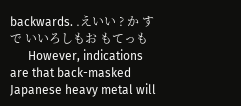backwards. .えいい ? か すで いいろしもお もてっも
      However, indications are that back-masked Japanese heavy metal will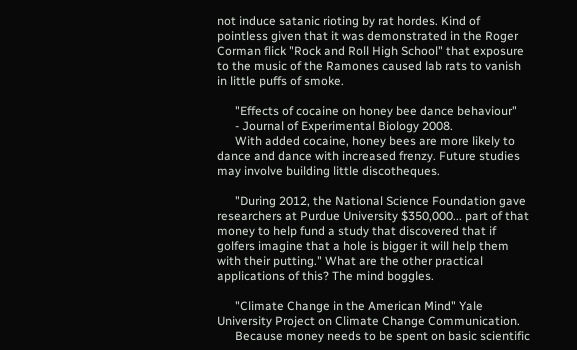not induce satanic rioting by rat hordes. Kind of pointless given that it was demonstrated in the Roger Corman flick "Rock and Roll High School" that exposure to the music of the Ramones caused lab rats to vanish in little puffs of smoke.

      "Effects of cocaine on honey bee dance behaviour"
      - Journal of Experimental Biology 2008.
      With added cocaine, honey bees are more likely to dance and dance with increased frenzy. Future studies may involve building little discotheques.

      "During 2012, the National Science Foundation gave researchers at Purdue University $350,000... part of that money to help fund a study that discovered that if golfers imagine that a hole is bigger it will help them with their putting." What are the other practical applications of this? The mind boggles.

      "Climate Change in the American Mind" Yale University Project on Climate Change Communication.
      Because money needs to be spent on basic scientific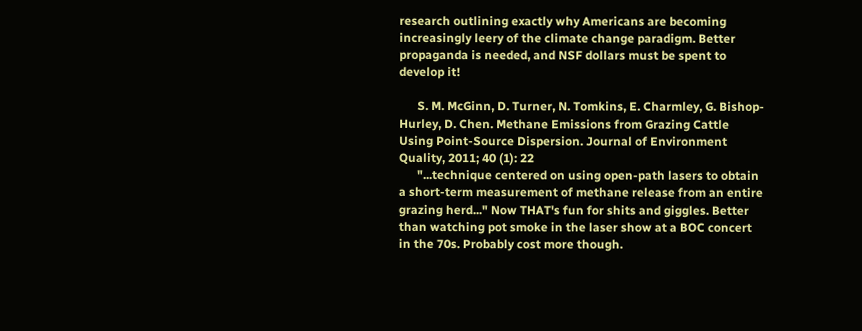research outlining exactly why Americans are becoming increasingly leery of the climate change paradigm. Better propaganda is needed, and NSF dollars must be spent to develop it!

      S. M. McGinn, D. Turner, N. Tomkins, E. Charmley, G. Bishop-Hurley, D. Chen. Methane Emissions from Grazing Cattle Using Point-Source Dispersion. Journal of Environment Quality, 2011; 40 (1): 22
      "...technique centered on using open-path lasers to obtain a short-term measurement of methane release from an entire grazing herd..." Now THAT's fun for shits and giggles. Better than watching pot smoke in the laser show at a BOC concert in the 70s. Probably cost more though.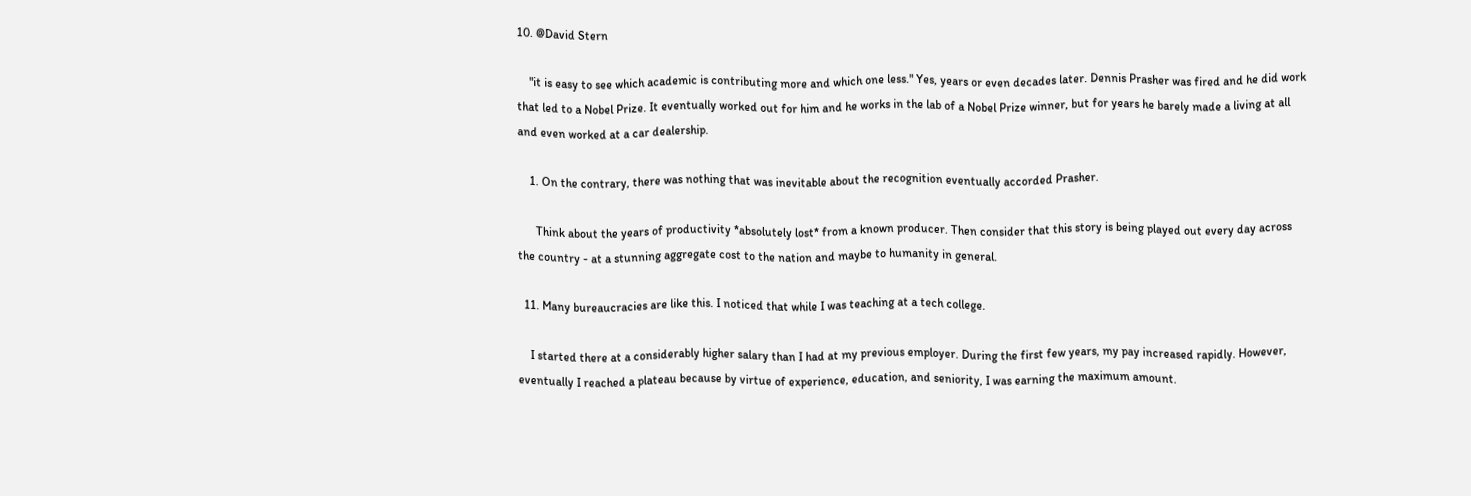10. @David Stern

    "it is easy to see which academic is contributing more and which one less." Yes, years or even decades later. Dennis Prasher was fired and he did work that led to a Nobel Prize. It eventually worked out for him and he works in the lab of a Nobel Prize winner, but for years he barely made a living at all and even worked at a car dealership.

    1. On the contrary, there was nothing that was inevitable about the recognition eventually accorded Prasher.

      Think about the years of productivity *absolutely lost* from a known producer. Then consider that this story is being played out every day across the country - at a stunning aggregate cost to the nation and maybe to humanity in general.

  11. Many bureaucracies are like this. I noticed that while I was teaching at a tech college.

    I started there at a considerably higher salary than I had at my previous employer. During the first few years, my pay increased rapidly. However, eventually I reached a plateau because by virtue of experience, education, and seniority, I was earning the maximum amount.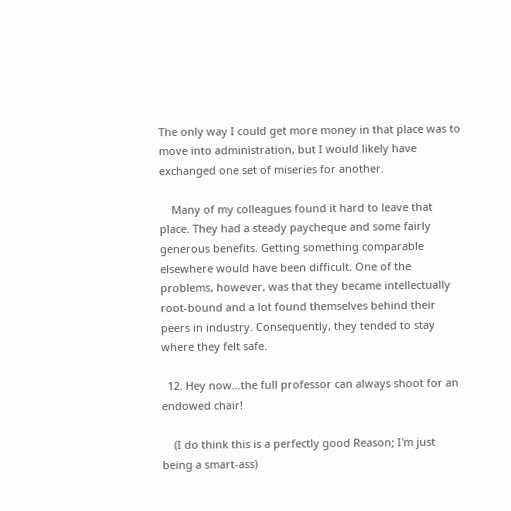The only way I could get more money in that place was to move into administration, but I would likely have exchanged one set of miseries for another.

    Many of my colleagues found it hard to leave that place. They had a steady paycheque and some fairly generous benefits. Getting something comparable elsewhere would have been difficult. One of the problems, however, was that they became intellectually root-bound and a lot found themselves behind their peers in industry. Consequently, they tended to stay where they felt safe.

  12. Hey now…the full professor can always shoot for an endowed chair!

    (I do think this is a perfectly good Reason; I'm just being a smart-ass)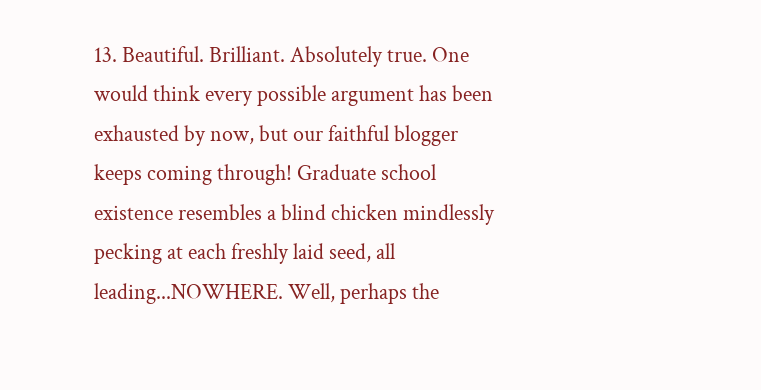13. Beautiful. Brilliant. Absolutely true. One would think every possible argument has been exhausted by now, but our faithful blogger keeps coming through! Graduate school existence resembles a blind chicken mindlessly pecking at each freshly laid seed, all leading...NOWHERE. Well, perhaps the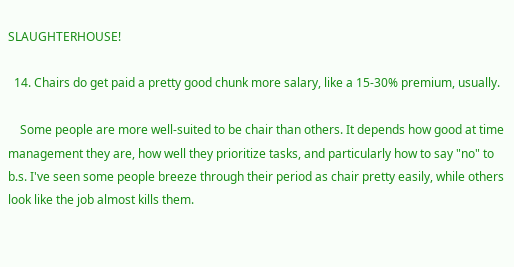SLAUGHTERHOUSE!

  14. Chairs do get paid a pretty good chunk more salary, like a 15-30% premium, usually.

    Some people are more well-suited to be chair than others. It depends how good at time management they are, how well they prioritize tasks, and particularly how to say "no" to b.s. I've seen some people breeze through their period as chair pretty easily, while others look like the job almost kills them.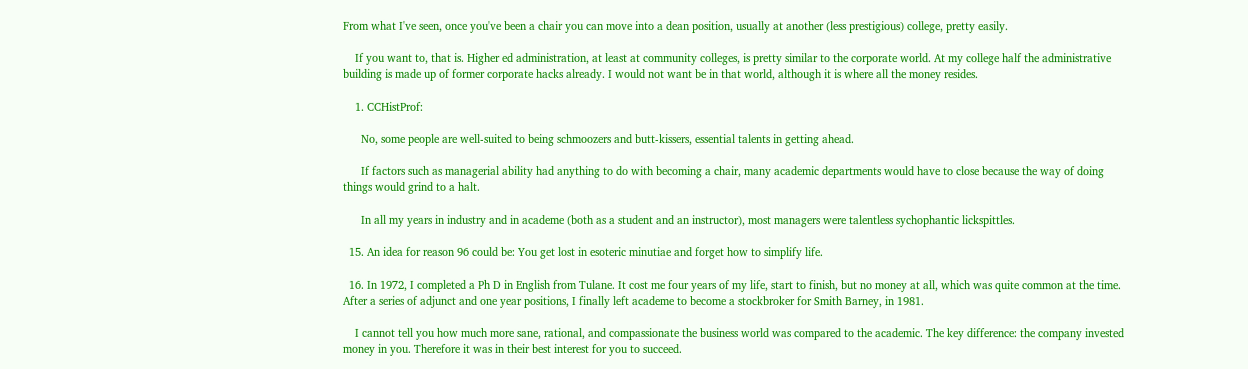From what I've seen, once you've been a chair you can move into a dean position, usually at another (less prestigious) college, pretty easily.

    If you want to, that is. Higher ed administration, at least at community colleges, is pretty similar to the corporate world. At my college half the administrative building is made up of former corporate hacks already. I would not want be in that world, although it is where all the money resides.

    1. CCHistProf:

      No, some people are well-suited to being schmoozers and butt-kissers, essential talents in getting ahead.

      If factors such as managerial ability had anything to do with becoming a chair, many academic departments would have to close because the way of doing things would grind to a halt.

      In all my years in industry and in academe (both as a student and an instructor), most managers were talentless sychophantic lickspittles.

  15. An idea for reason 96 could be: You get lost in esoteric minutiae and forget how to simplify life.

  16. In 1972, I completed a Ph D in English from Tulane. It cost me four years of my life, start to finish, but no money at all, which was quite common at the time. After a series of adjunct and one year positions, I finally left academe to become a stockbroker for Smith Barney, in 1981.

    I cannot tell you how much more sane, rational, and compassionate the business world was compared to the academic. The key difference: the company invested money in you. Therefore it was in their best interest for you to succeed.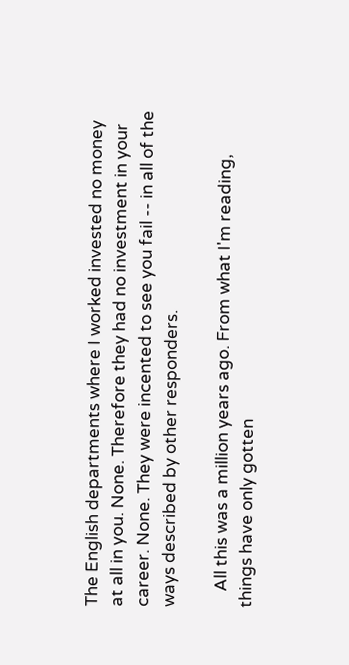The English departments where I worked invested no money at all in you. None. Therefore they had no investment in your career. None. They were incented to see you fail -- in all of the ways described by other responders.

    All this was a million years ago. From what I'm reading, things have only gotten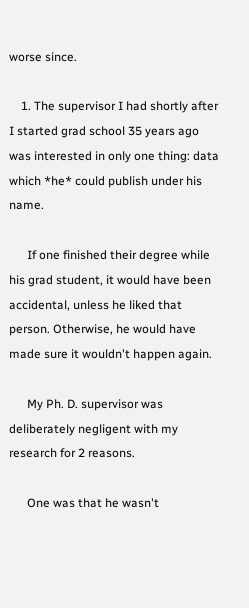worse since.

    1. The supervisor I had shortly after I started grad school 35 years ago was interested in only one thing: data which *he* could publish under his name.

      If one finished their degree while his grad student, it would have been accidental, unless he liked that person. Otherwise, he would have made sure it wouldn't happen again.

      My Ph. D. supervisor was deliberately negligent with my research for 2 reasons.

      One was that he wasn't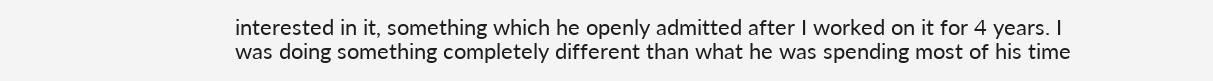interested in it, something which he openly admitted after I worked on it for 4 years. I was doing something completely different than what he was spending most of his time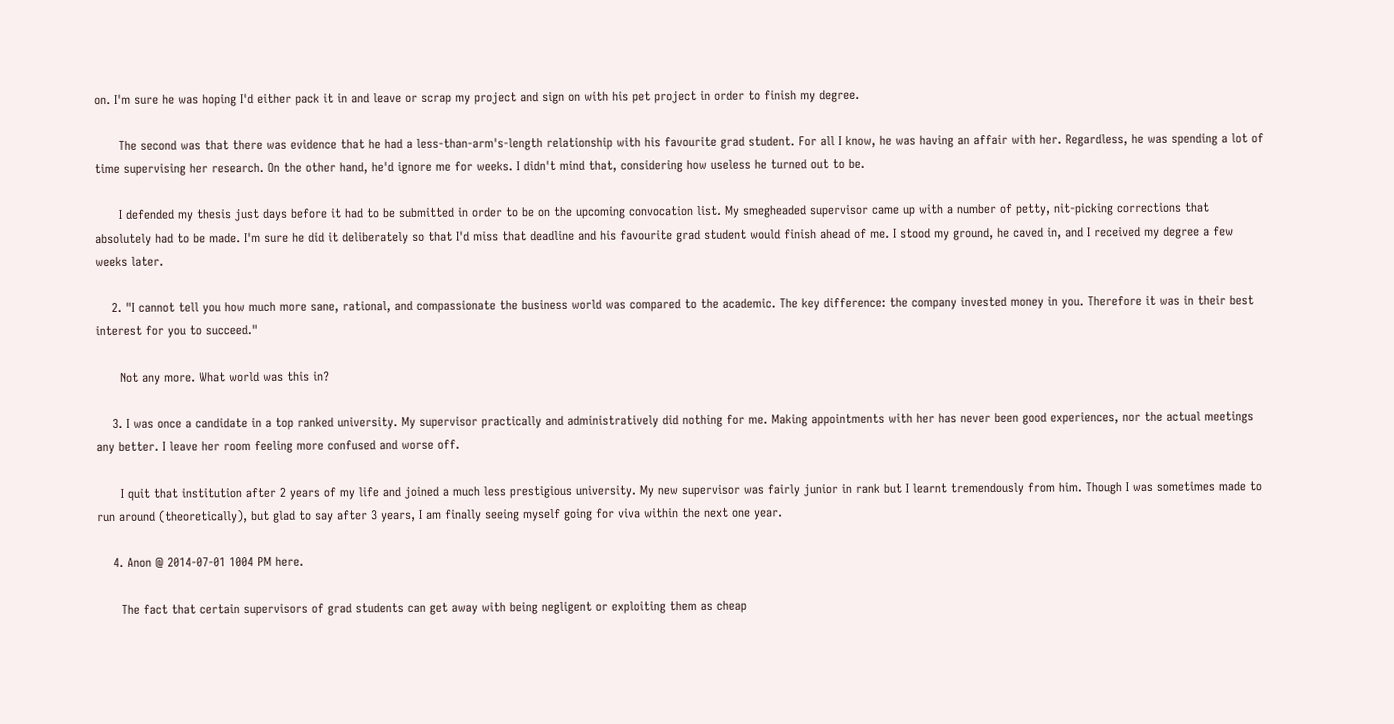on. I'm sure he was hoping I'd either pack it in and leave or scrap my project and sign on with his pet project in order to finish my degree.

      The second was that there was evidence that he had a less-than-arm's-length relationship with his favourite grad student. For all I know, he was having an affair with her. Regardless, he was spending a lot of time supervising her research. On the other hand, he'd ignore me for weeks. I didn't mind that, considering how useless he turned out to be.

      I defended my thesis just days before it had to be submitted in order to be on the upcoming convocation list. My smegheaded supervisor came up with a number of petty, nit-picking corrections that absolutely had to be made. I'm sure he did it deliberately so that I'd miss that deadline and his favourite grad student would finish ahead of me. I stood my ground, he caved in, and I received my degree a few weeks later.

    2. "I cannot tell you how much more sane, rational, and compassionate the business world was compared to the academic. The key difference: the company invested money in you. Therefore it was in their best interest for you to succeed."

      Not any more. What world was this in?

    3. I was once a candidate in a top ranked university. My supervisor practically and administratively did nothing for me. Making appointments with her has never been good experiences, nor the actual meetings any better. I leave her room feeling more confused and worse off.

      I quit that institution after 2 years of my life and joined a much less prestigious university. My new supervisor was fairly junior in rank but I learnt tremendously from him. Though I was sometimes made to run around (theoretically), but glad to say after 3 years, I am finally seeing myself going for viva within the next one year.

    4. Anon @ 2014-07-01 1004 PM here.

      The fact that certain supervisors of grad students can get away with being negligent or exploiting them as cheap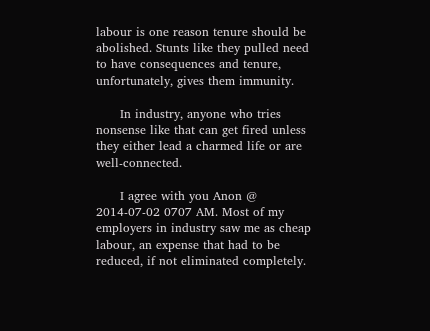labour is one reason tenure should be abolished. Stunts like they pulled need to have consequences and tenure, unfortunately, gives them immunity.

      In industry, anyone who tries nonsense like that can get fired unless they either lead a charmed life or are well-connected.

      I agree with you Anon @ 2014-07-02 0707 AM. Most of my employers in industry saw me as cheap labour, an expense that had to be reduced, if not eliminated completely.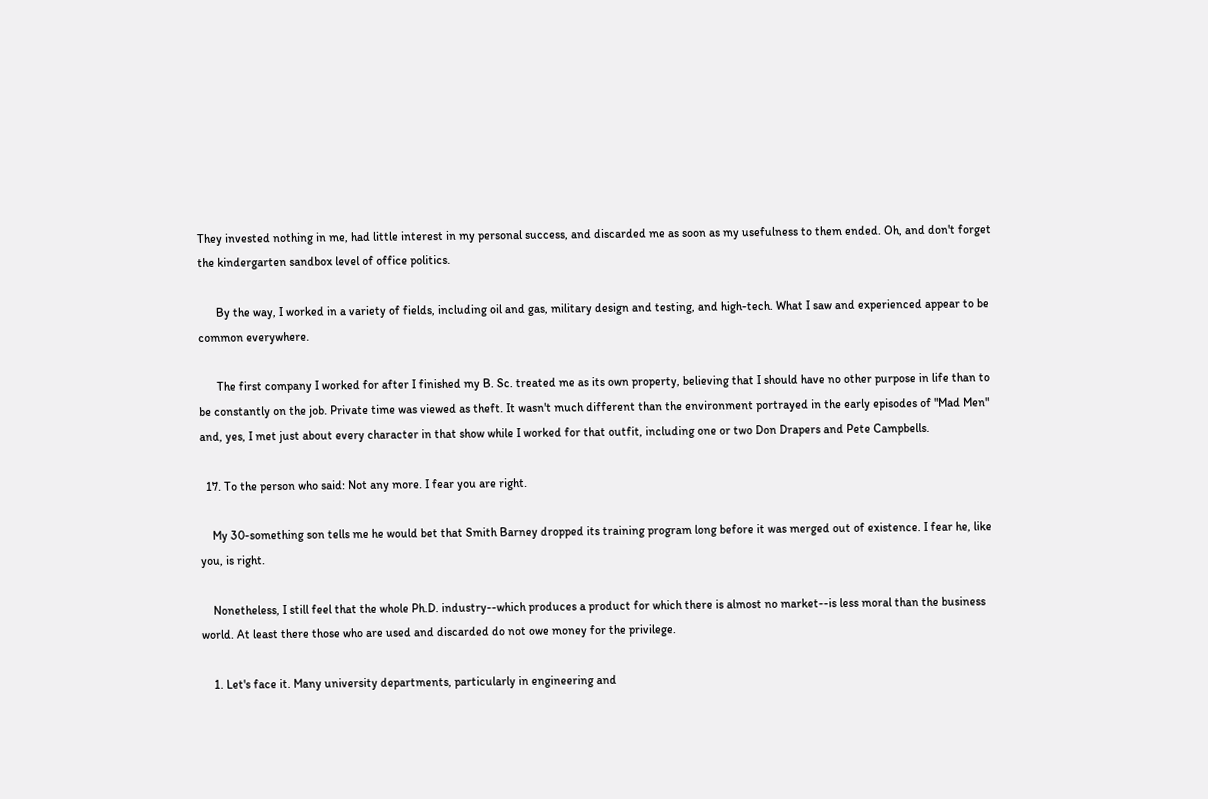They invested nothing in me, had little interest in my personal success, and discarded me as soon as my usefulness to them ended. Oh, and don't forget the kindergarten sandbox level of office politics.

      By the way, I worked in a variety of fields, including oil and gas, military design and testing, and high-tech. What I saw and experienced appear to be common everywhere.

      The first company I worked for after I finished my B. Sc. treated me as its own property, believing that I should have no other purpose in life than to be constantly on the job. Private time was viewed as theft. It wasn't much different than the environment portrayed in the early episodes of "Mad Men" and, yes, I met just about every character in that show while I worked for that outfit, including one or two Don Drapers and Pete Campbells.

  17. To the person who said: Not any more. I fear you are right.

    My 30-something son tells me he would bet that Smith Barney dropped its training program long before it was merged out of existence. I fear he, like you, is right.

    Nonetheless, I still feel that the whole Ph.D. industry--which produces a product for which there is almost no market--is less moral than the business world. At least there those who are used and discarded do not owe money for the privilege.

    1. Let's face it. Many university departments, particularly in engineering and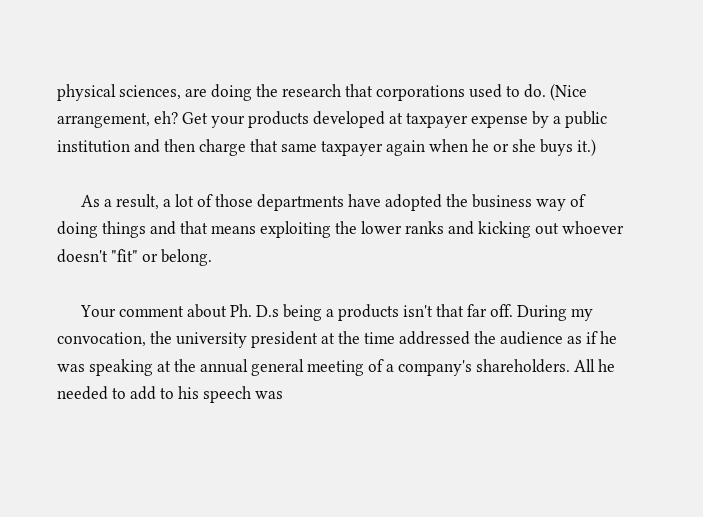physical sciences, are doing the research that corporations used to do. (Nice arrangement, eh? Get your products developed at taxpayer expense by a public institution and then charge that same taxpayer again when he or she buys it.)

      As a result, a lot of those departments have adopted the business way of doing things and that means exploiting the lower ranks and kicking out whoever doesn't "fit" or belong.

      Your comment about Ph. D.s being a products isn't that far off. During my convocation, the university president at the time addressed the audience as if he was speaking at the annual general meeting of a company's shareholders. All he needed to add to his speech was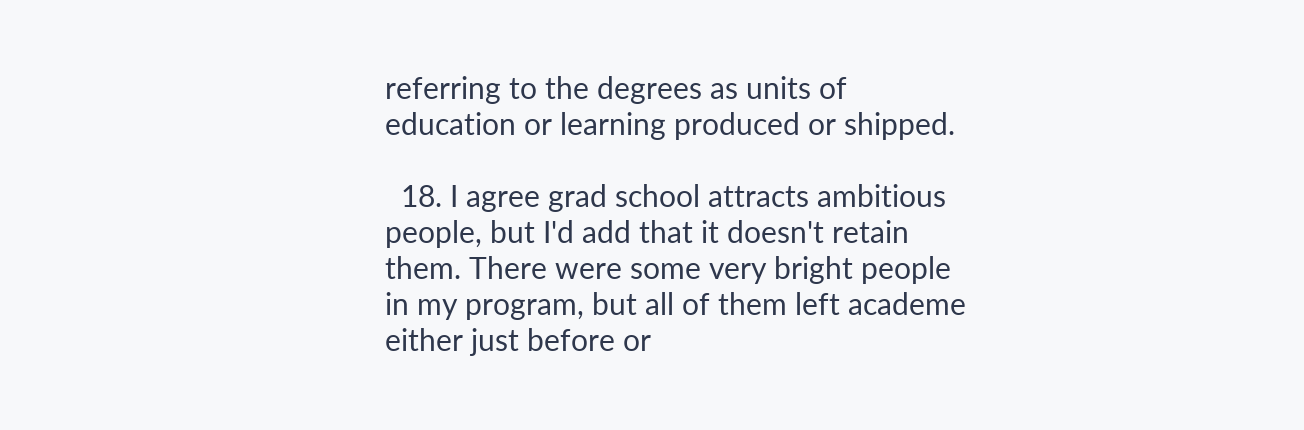referring to the degrees as units of education or learning produced or shipped.

  18. I agree grad school attracts ambitious people, but I'd add that it doesn't retain them. There were some very bright people in my program, but all of them left academe either just before or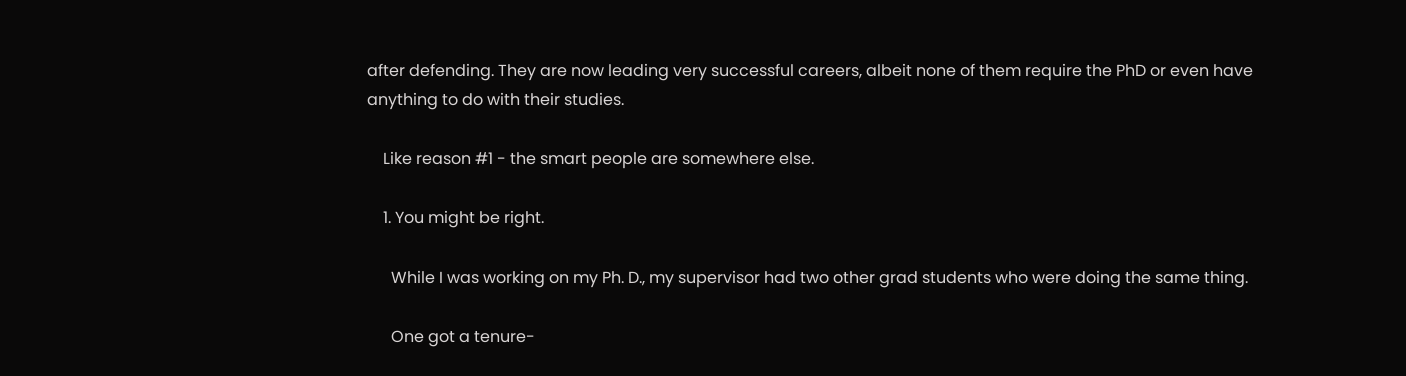after defending. They are now leading very successful careers, albeit none of them require the PhD or even have anything to do with their studies.

    Like reason #1 - the smart people are somewhere else.

    1. You might be right.

      While I was working on my Ph. D., my supervisor had two other grad students who were doing the same thing.

      One got a tenure-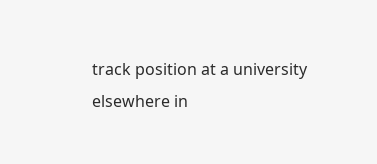track position at a university elsewhere in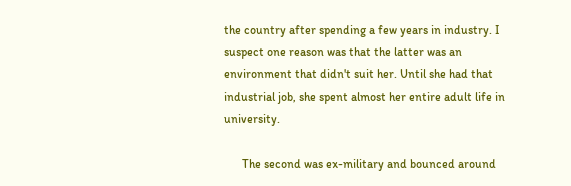the country after spending a few years in industry. I suspect one reason was that the latter was an environment that didn't suit her. Until she had that industrial job, she spent almost her entire adult life in university.

      The second was ex-military and bounced around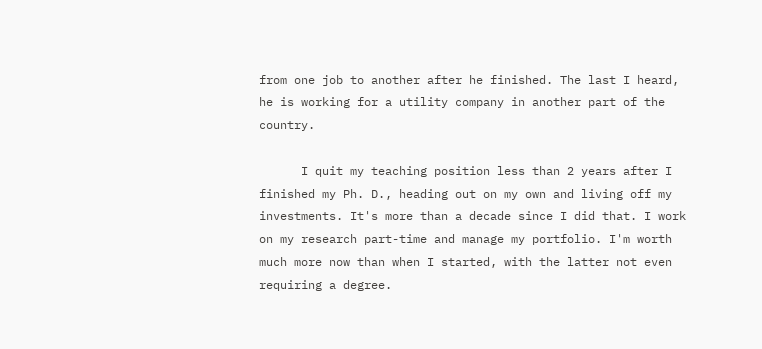from one job to another after he finished. The last I heard, he is working for a utility company in another part of the country.

      I quit my teaching position less than 2 years after I finished my Ph. D., heading out on my own and living off my investments. It's more than a decade since I did that. I work on my research part-time and manage my portfolio. I'm worth much more now than when I started, with the latter not even requiring a degree.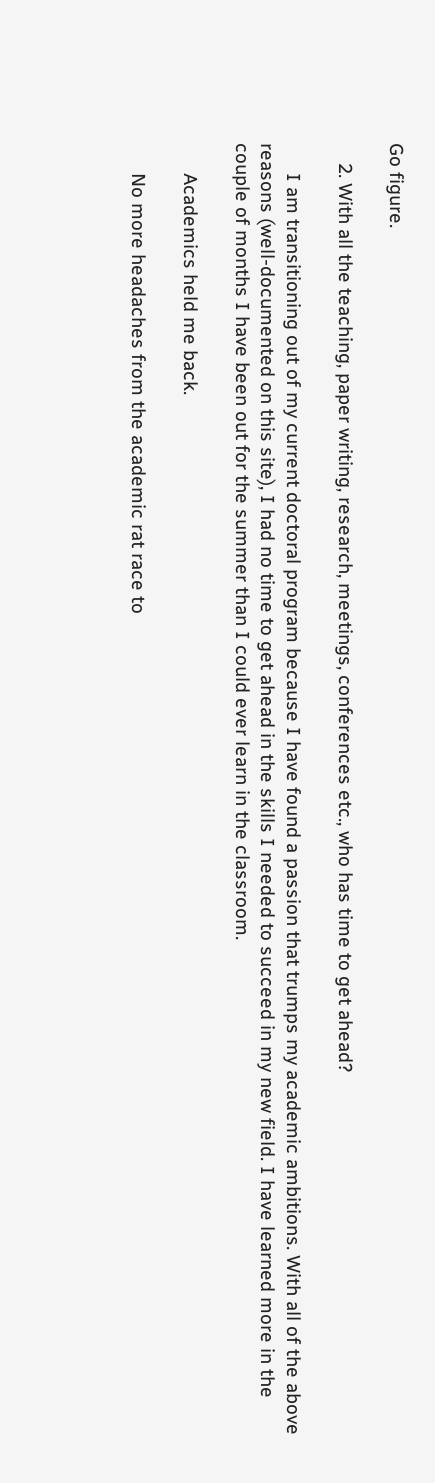Go figure.

    2. With all the teaching, paper writing, research, meetings, conferences etc., who has time to get ahead?

      I am transitioning out of my current doctoral program because I have found a passion that trumps my academic ambitions. With all of the above reasons (well-documented on this site), I had no time to get ahead in the skills I needed to succeed in my new field. I have learned more in the couple of months I have been out for the summer than I could ever learn in the classroom.

      Academics held me back.

      No more headaches from the academic rat race to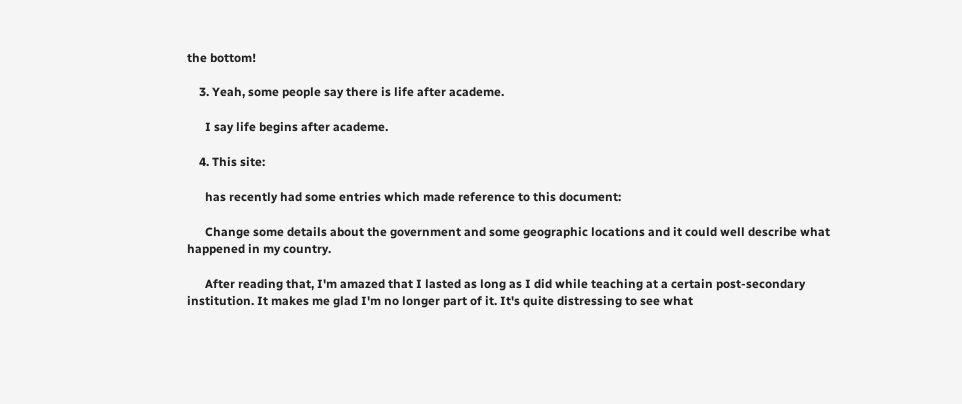the bottom!

    3. Yeah, some people say there is life after academe.

      I say life begins after academe.

    4. This site:

      has recently had some entries which made reference to this document:

      Change some details about the government and some geographic locations and it could well describe what happened in my country.

      After reading that, I'm amazed that I lasted as long as I did while teaching at a certain post-secondary institution. It makes me glad I'm no longer part of it. It's quite distressing to see what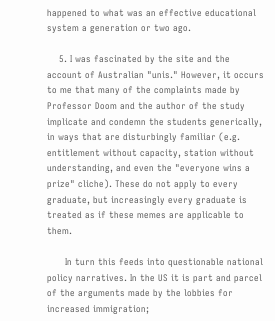happened to what was an effective educational system a generation or two ago.

    5. I was fascinated by the site and the account of Australian "unis." However, it occurs to me that many of the complaints made by Professor Doom and the author of the study implicate and condemn the students generically, in ways that are disturbingly familiar (e.g. entitlement without capacity, station without understanding, and even the "everyone wins a prize" cliche). These do not apply to every graduate, but increasingly every graduate is treated as if these memes are applicable to them.

      In turn this feeds into questionable national policy narratives. In the US it is part and parcel of the arguments made by the lobbies for increased immigration;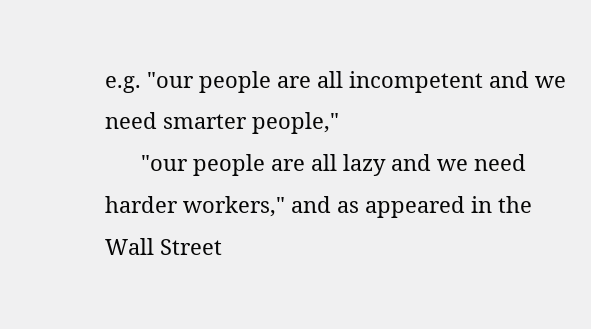e.g. "our people are all incompetent and we need smarter people,"
      "our people are all lazy and we need harder workers," and as appeared in the Wall Street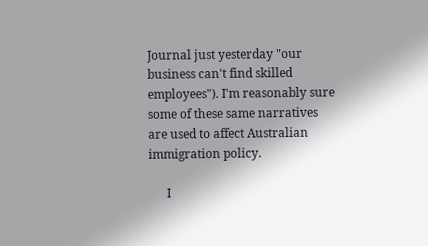Journal just yesterday "our business can't find skilled employees"). I'm reasonably sure some of these same narratives are used to affect Australian immigration policy.

      I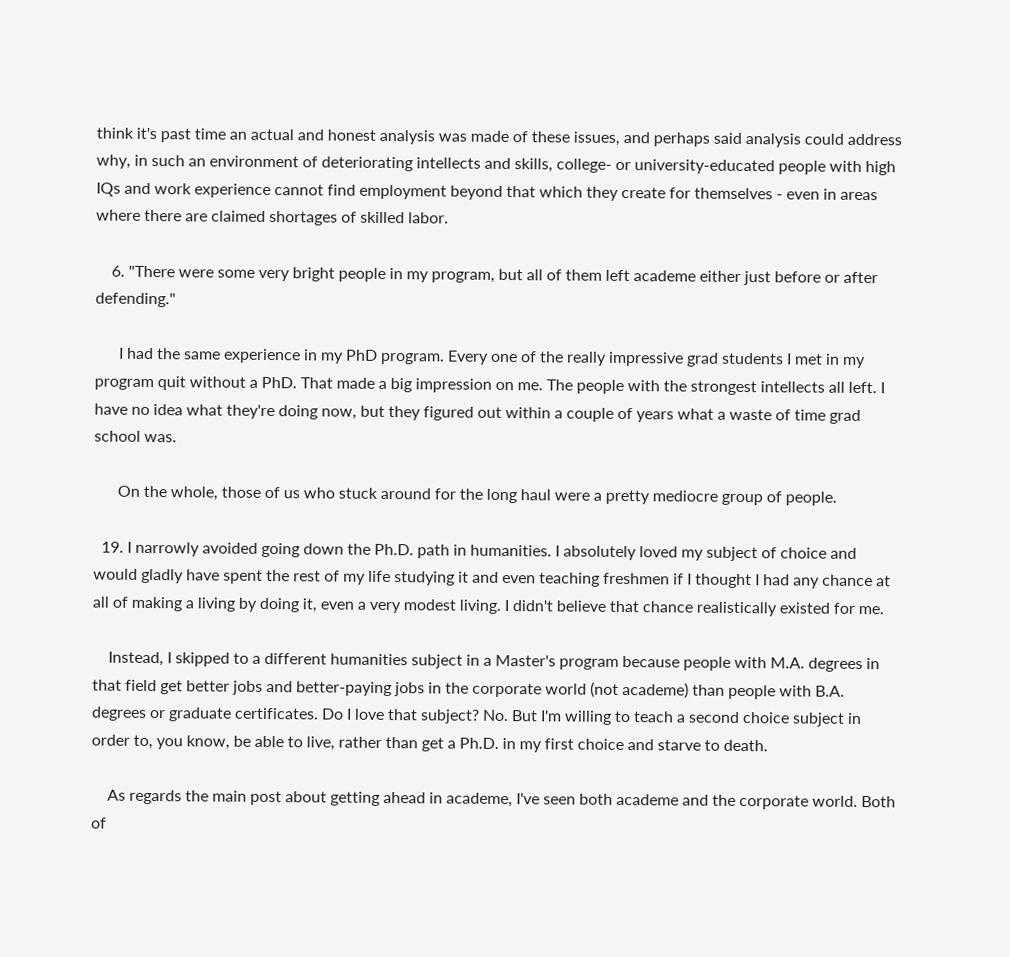think it's past time an actual and honest analysis was made of these issues, and perhaps said analysis could address why, in such an environment of deteriorating intellects and skills, college- or university-educated people with high IQs and work experience cannot find employment beyond that which they create for themselves - even in areas where there are claimed shortages of skilled labor.

    6. "There were some very bright people in my program, but all of them left academe either just before or after defending."

      I had the same experience in my PhD program. Every one of the really impressive grad students I met in my program quit without a PhD. That made a big impression on me. The people with the strongest intellects all left. I have no idea what they're doing now, but they figured out within a couple of years what a waste of time grad school was.

      On the whole, those of us who stuck around for the long haul were a pretty mediocre group of people.

  19. I narrowly avoided going down the Ph.D. path in humanities. I absolutely loved my subject of choice and would gladly have spent the rest of my life studying it and even teaching freshmen if I thought I had any chance at all of making a living by doing it, even a very modest living. I didn't believe that chance realistically existed for me.

    Instead, I skipped to a different humanities subject in a Master's program because people with M.A. degrees in that field get better jobs and better-paying jobs in the corporate world (not academe) than people with B.A. degrees or graduate certificates. Do I love that subject? No. But I'm willing to teach a second choice subject in order to, you know, be able to live, rather than get a Ph.D. in my first choice and starve to death.

    As regards the main post about getting ahead in academe, I've seen both academe and the corporate world. Both of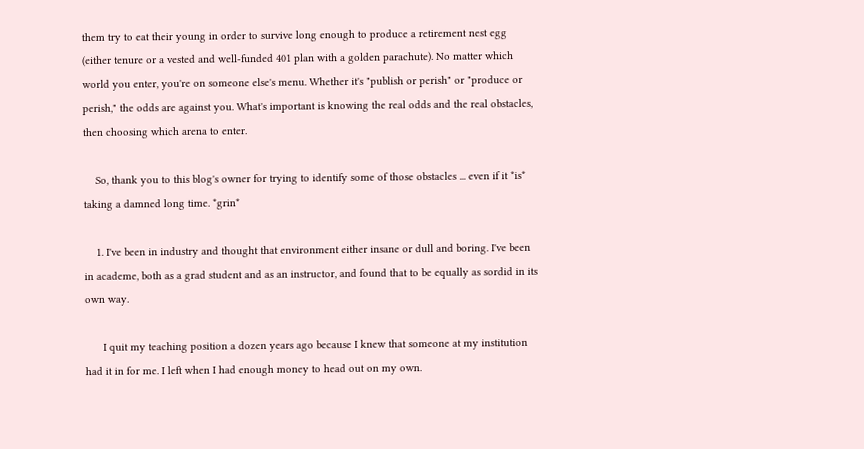them try to eat their young in order to survive long enough to produce a retirement nest egg (either tenure or a vested and well-funded 401 plan with a golden parachute). No matter which world you enter, you're on someone else's menu. Whether it's "publish or perish" or "produce or perish," the odds are against you. What's important is knowing the real odds and the real obstacles, then choosing which arena to enter.

    So, thank you to this blog's owner for trying to identify some of those obstacles ... even if it *is* taking a damned long time. *grin*

    1. I've been in industry and thought that environment either insane or dull and boring. I've been in academe, both as a grad student and as an instructor, and found that to be equally as sordid in its own way.

      I quit my teaching position a dozen years ago because I knew that someone at my institution had it in for me. I left when I had enough money to head out on my own.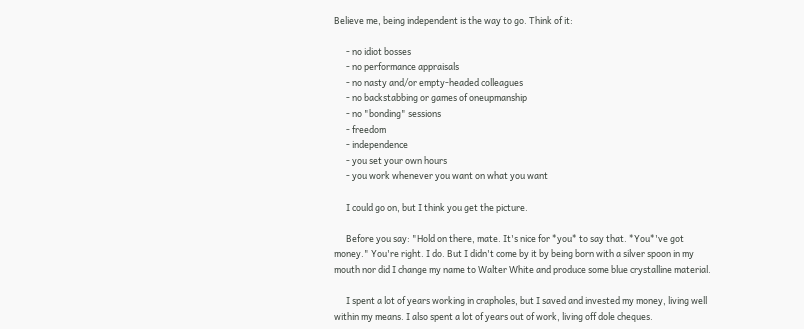Believe me, being independent is the way to go. Think of it:

      - no idiot bosses
      - no performance appraisals
      - no nasty and/or empty-headed colleagues
      - no backstabbing or games of oneupmanship
      - no "bonding" sessions
      - freedom
      - independence
      - you set your own hours
      - you work whenever you want on what you want

      I could go on, but I think you get the picture.

      Before you say: "Hold on there, mate. It's nice for *you* to say that. *You*'ve got money." You're right. I do. But I didn't come by it by being born with a silver spoon in my mouth nor did I change my name to Walter White and produce some blue crystalline material.

      I spent a lot of years working in crapholes, but I saved and invested my money, living well within my means. I also spent a lot of years out of work, living off dole cheques.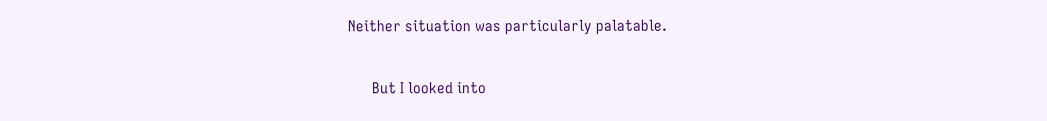Neither situation was particularly palatable.

      But I looked into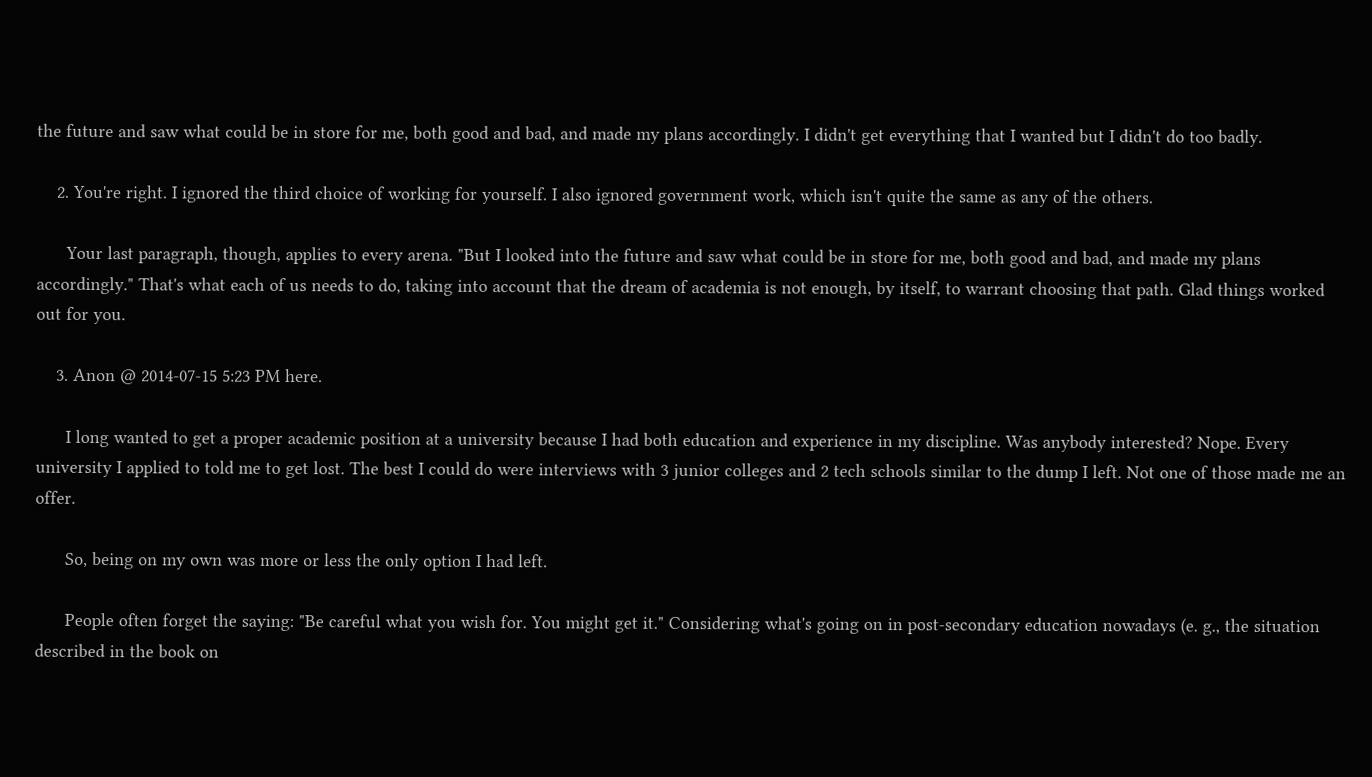the future and saw what could be in store for me, both good and bad, and made my plans accordingly. I didn't get everything that I wanted but I didn't do too badly.

    2. You're right. I ignored the third choice of working for yourself. I also ignored government work, which isn't quite the same as any of the others.

      Your last paragraph, though, applies to every arena. "But I looked into the future and saw what could be in store for me, both good and bad, and made my plans accordingly." That's what each of us needs to do, taking into account that the dream of academia is not enough, by itself, to warrant choosing that path. Glad things worked out for you.

    3. Anon @ 2014-07-15 5:23 PM here.

      I long wanted to get a proper academic position at a university because I had both education and experience in my discipline. Was anybody interested? Nope. Every university I applied to told me to get lost. The best I could do were interviews with 3 junior colleges and 2 tech schools similar to the dump I left. Not one of those made me an offer.

      So, being on my own was more or less the only option I had left.

      People often forget the saying: "Be careful what you wish for. You might get it." Considering what's going on in post-secondary education nowadays (e. g., the situation described in the book on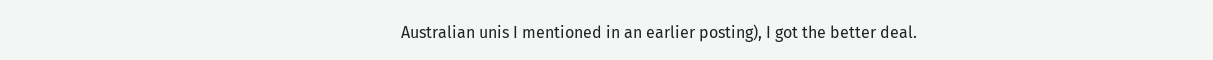Australian unis I mentioned in an earlier posting), I got the better deal.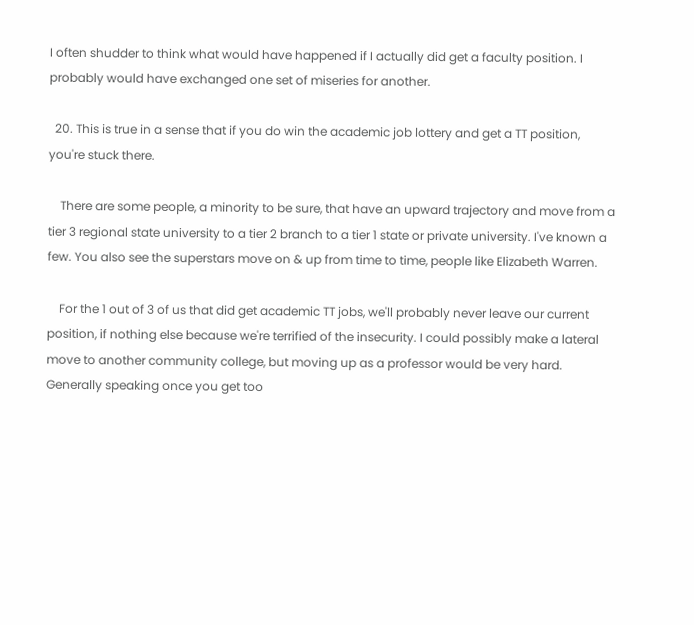I often shudder to think what would have happened if I actually did get a faculty position. I probably would have exchanged one set of miseries for another.

  20. This is true in a sense that if you do win the academic job lottery and get a TT position, you're stuck there.

    There are some people, a minority to be sure, that have an upward trajectory and move from a tier 3 regional state university to a tier 2 branch to a tier 1 state or private university. I've known a few. You also see the superstars move on & up from time to time, people like Elizabeth Warren.

    For the 1 out of 3 of us that did get academic TT jobs, we'll probably never leave our current position, if nothing else because we're terrified of the insecurity. I could possibly make a lateral move to another community college, but moving up as a professor would be very hard. Generally speaking once you get too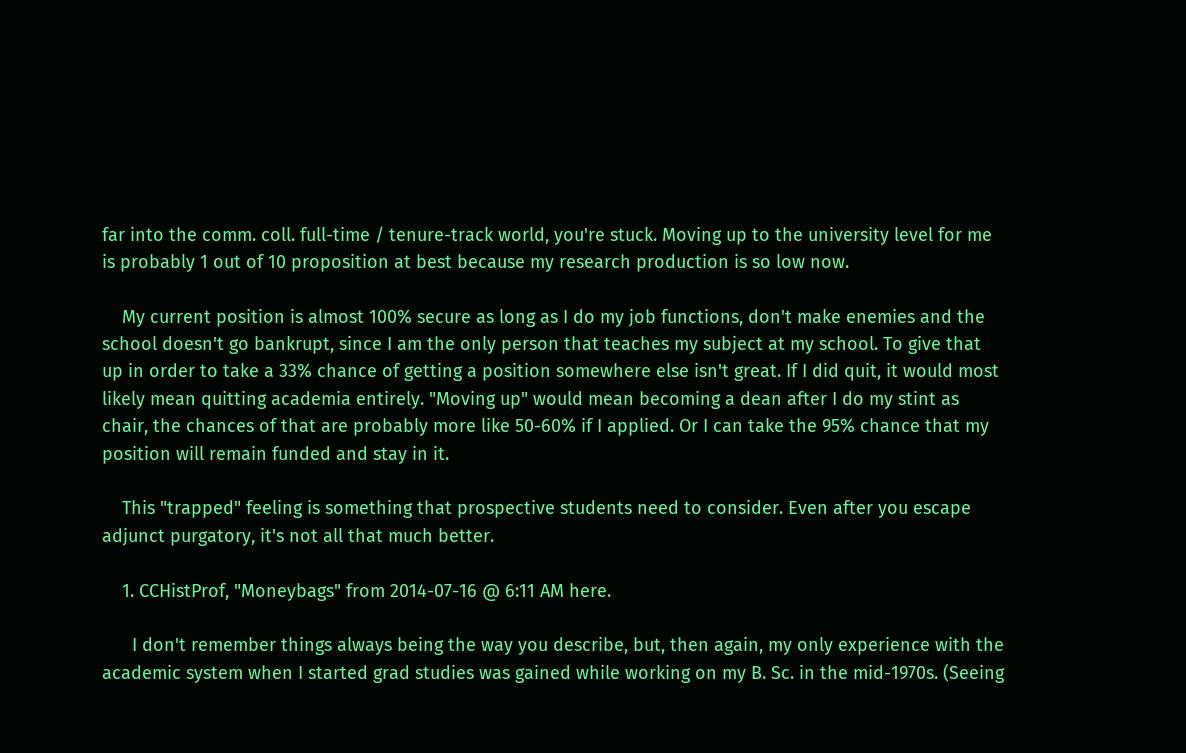far into the comm. coll. full-time / tenure-track world, you're stuck. Moving up to the university level for me is probably 1 out of 10 proposition at best because my research production is so low now.

    My current position is almost 100% secure as long as I do my job functions, don't make enemies and the school doesn't go bankrupt, since I am the only person that teaches my subject at my school. To give that up in order to take a 33% chance of getting a position somewhere else isn't great. If I did quit, it would most likely mean quitting academia entirely. "Moving up" would mean becoming a dean after I do my stint as chair, the chances of that are probably more like 50-60% if I applied. Or I can take the 95% chance that my position will remain funded and stay in it.

    This "trapped" feeling is something that prospective students need to consider. Even after you escape adjunct purgatory, it's not all that much better.

    1. CCHistProf, "Moneybags" from 2014-07-16 @ 6:11 AM here.

      I don't remember things always being the way you describe, but, then again, my only experience with the academic system when I started grad studies was gained while working on my B. Sc. in the mid-1970s. (Seeing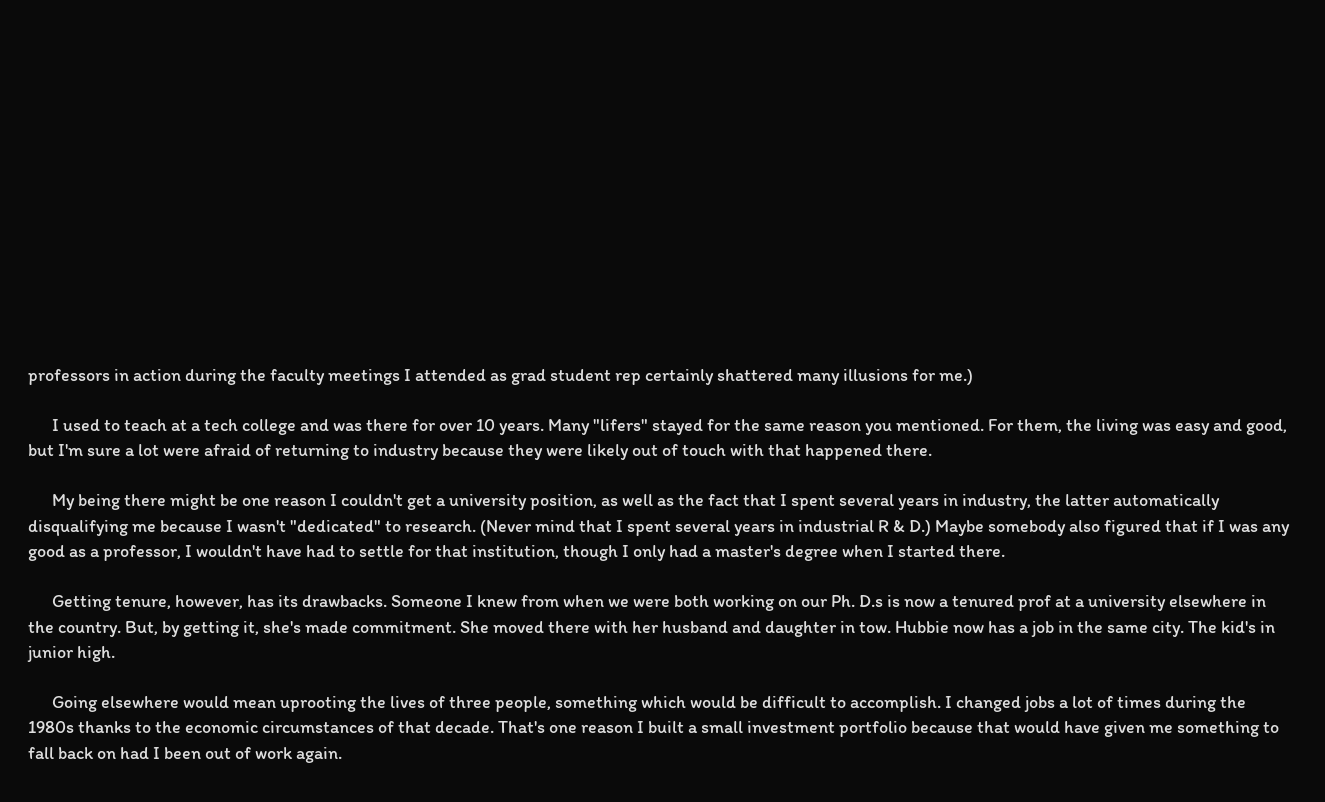professors in action during the faculty meetings I attended as grad student rep certainly shattered many illusions for me.)

      I used to teach at a tech college and was there for over 10 years. Many "lifers" stayed for the same reason you mentioned. For them, the living was easy and good, but I'm sure a lot were afraid of returning to industry because they were likely out of touch with that happened there.

      My being there might be one reason I couldn't get a university position, as well as the fact that I spent several years in industry, the latter automatically disqualifying me because I wasn't "dedicated" to research. (Never mind that I spent several years in industrial R & D.) Maybe somebody also figured that if I was any good as a professor, I wouldn't have had to settle for that institution, though I only had a master's degree when I started there.

      Getting tenure, however, has its drawbacks. Someone I knew from when we were both working on our Ph. D.s is now a tenured prof at a university elsewhere in the country. But, by getting it, she's made commitment. She moved there with her husband and daughter in tow. Hubbie now has a job in the same city. The kid's in junior high.

      Going elsewhere would mean uprooting the lives of three people, something which would be difficult to accomplish. I changed jobs a lot of times during the 1980s thanks to the economic circumstances of that decade. That's one reason I built a small investment portfolio because that would have given me something to fall back on had I been out of work again.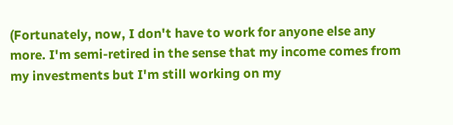(Fortunately, now, I don't have to work for anyone else any more. I'm semi-retired in the sense that my income comes from my investments but I'm still working on my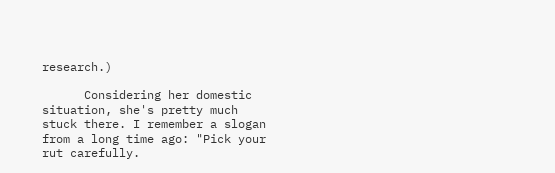research.)

      Considering her domestic situation, she's pretty much stuck there. I remember a slogan from a long time ago: "Pick your rut carefully.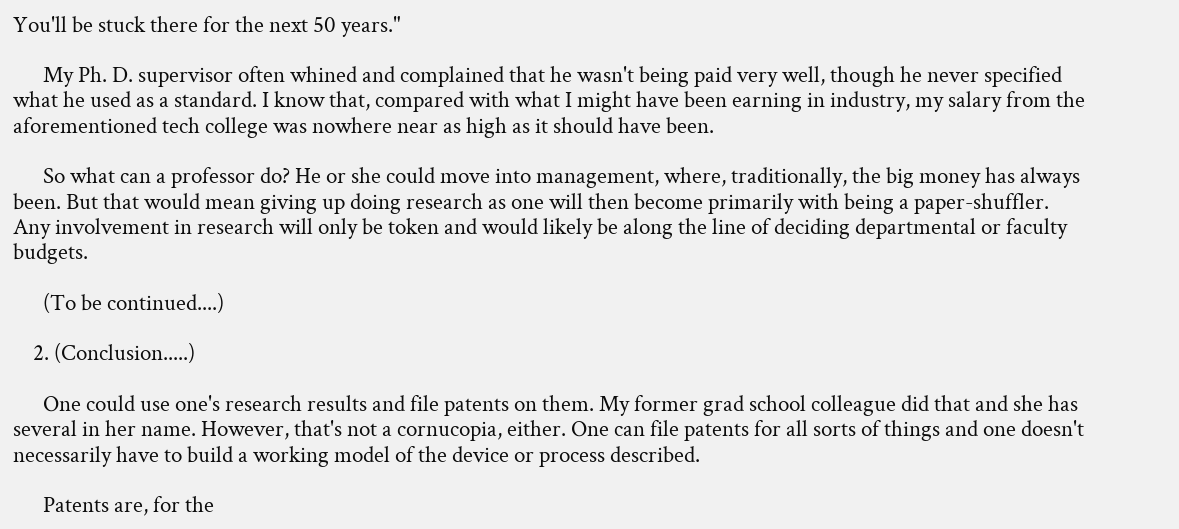You'll be stuck there for the next 50 years."

      My Ph. D. supervisor often whined and complained that he wasn't being paid very well, though he never specified what he used as a standard. I know that, compared with what I might have been earning in industry, my salary from the aforementioned tech college was nowhere near as high as it should have been.

      So what can a professor do? He or she could move into management, where, traditionally, the big money has always been. But that would mean giving up doing research as one will then become primarily with being a paper-shuffler. Any involvement in research will only be token and would likely be along the line of deciding departmental or faculty budgets.

      (To be continued....)

    2. (Conclusion.....)

      One could use one's research results and file patents on them. My former grad school colleague did that and she has several in her name. However, that's not a cornucopia, either. One can file patents for all sorts of things and one doesn't necessarily have to build a working model of the device or process described.

      Patents are, for the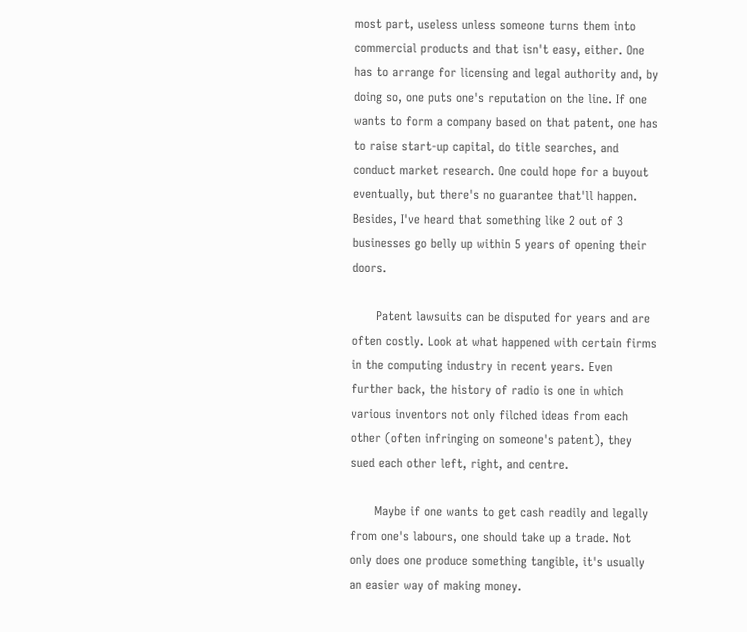most part, useless unless someone turns them into commercial products and that isn't easy, either. One has to arrange for licensing and legal authority and, by doing so, one puts one's reputation on the line. If one wants to form a company based on that patent, one has to raise start-up capital, do title searches, and conduct market research. One could hope for a buyout eventually, but there's no guarantee that'll happen. Besides, I've heard that something like 2 out of 3 businesses go belly up within 5 years of opening their doors.

      Patent lawsuits can be disputed for years and are often costly. Look at what happened with certain firms in the computing industry in recent years. Even further back, the history of radio is one in which various inventors not only filched ideas from each other (often infringing on someone's patent), they sued each other left, right, and centre.

      Maybe if one wants to get cash readily and legally from one's labours, one should take up a trade. Not only does one produce something tangible, it's usually an easier way of making money.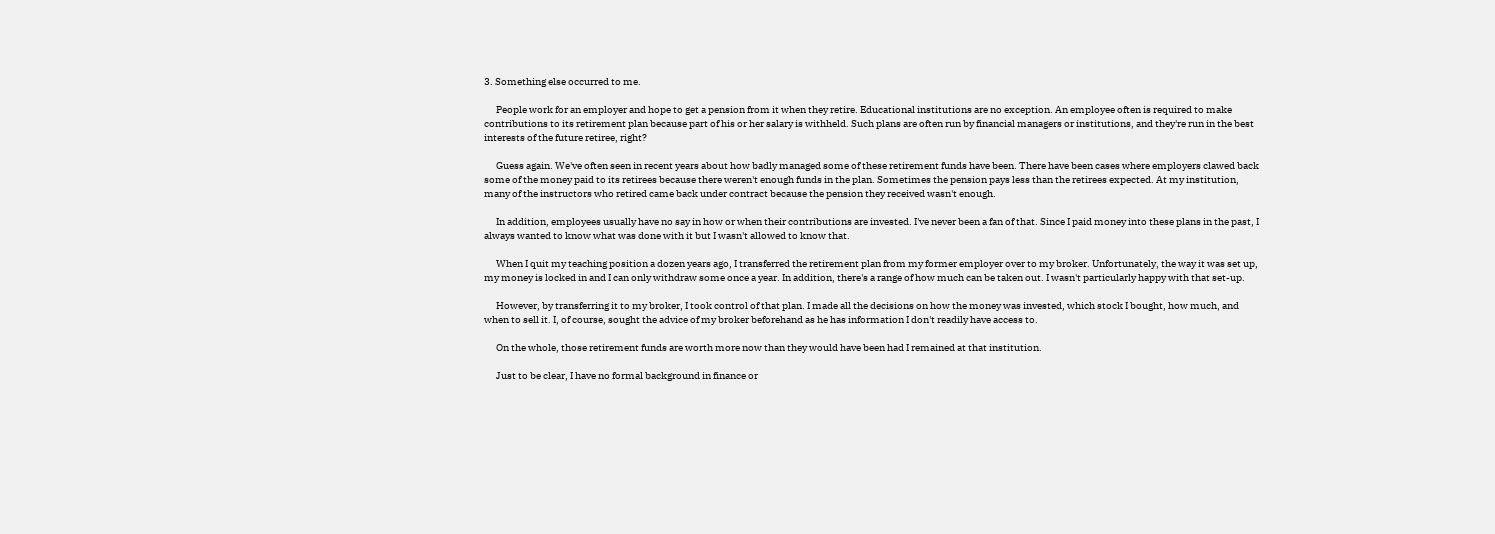3. Something else occurred to me.

      People work for an employer and hope to get a pension from it when they retire. Educational institutions are no exception. An employee often is required to make contributions to its retirement plan because part of his or her salary is withheld. Such plans are often run by financial managers or institutions, and they're run in the best interests of the future retiree, right?

      Guess again. We've often seen in recent years about how badly managed some of these retirement funds have been. There have been cases where employers clawed back some of the money paid to its retirees because there weren't enough funds in the plan. Sometimes the pension pays less than the retirees expected. At my institution, many of the instructors who retired came back under contract because the pension they received wasn't enough.

      In addition, employees usually have no say in how or when their contributions are invested. I've never been a fan of that. Since I paid money into these plans in the past, I always wanted to know what was done with it but I wasn't allowed to know that.

      When I quit my teaching position a dozen years ago, I transferred the retirement plan from my former employer over to my broker. Unfortunately, the way it was set up, my money is locked in and I can only withdraw some once a year. In addition, there's a range of how much can be taken out. I wasn't particularly happy with that set-up.

      However, by transferring it to my broker, I took control of that plan. I made all the decisions on how the money was invested, which stock I bought, how much, and when to sell it. I, of course, sought the advice of my broker beforehand as he has information I don't readily have access to.

      On the whole, those retirement funds are worth more now than they would have been had I remained at that institution.

      Just to be clear, I have no formal background in finance or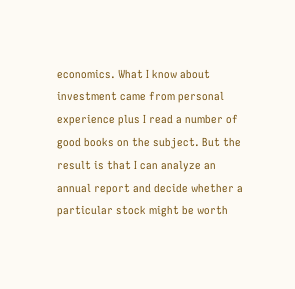economics. What I know about investment came from personal experience plus I read a number of good books on the subject. But the result is that I can analyze an annual report and decide whether a particular stock might be worth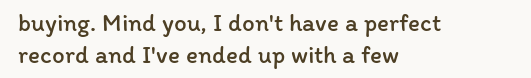buying. Mind you, I don't have a perfect record and I've ended up with a few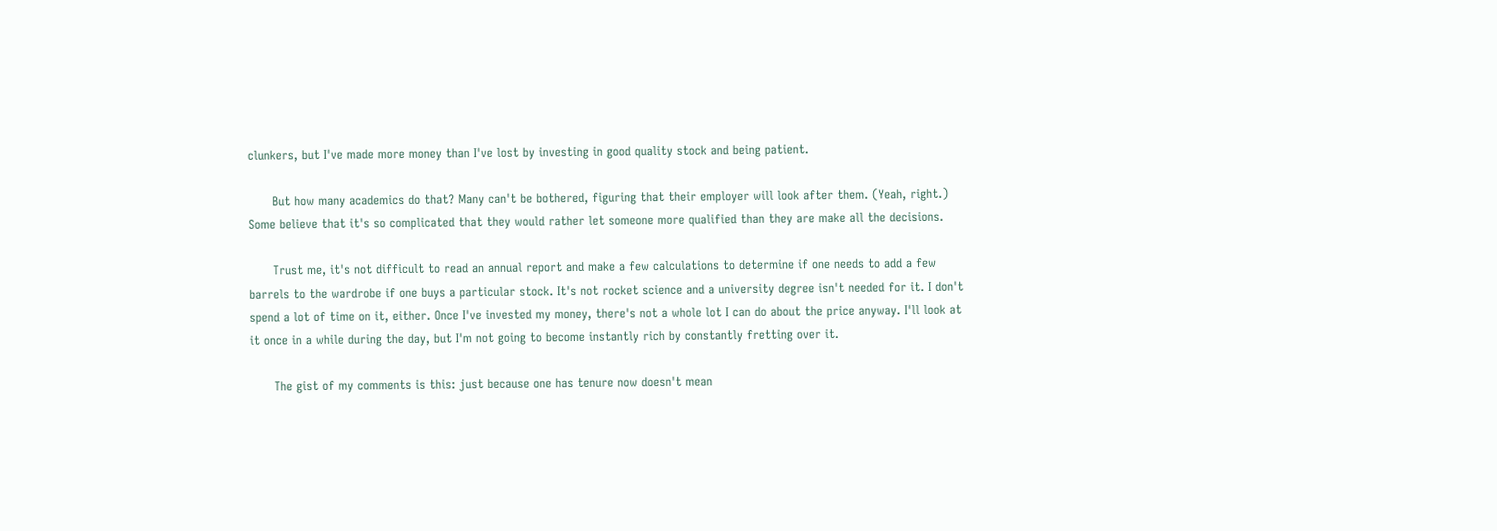clunkers, but I've made more money than I've lost by investing in good quality stock and being patient.

      But how many academics do that? Many can't be bothered, figuring that their employer will look after them. (Yeah, right.) Some believe that it's so complicated that they would rather let someone more qualified than they are make all the decisions.

      Trust me, it's not difficult to read an annual report and make a few calculations to determine if one needs to add a few barrels to the wardrobe if one buys a particular stock. It's not rocket science and a university degree isn't needed for it. I don't spend a lot of time on it, either. Once I've invested my money, there's not a whole lot I can do about the price anyway. I'll look at it once in a while during the day, but I'm not going to become instantly rich by constantly fretting over it.

      The gist of my comments is this: just because one has tenure now doesn't mean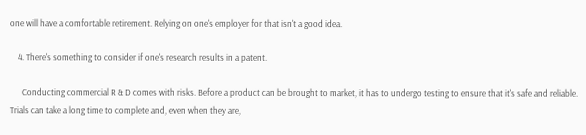one will have a comfortable retirement. Relying on one's employer for that isn't a good idea.

    4. There's something to consider if one's research results in a patent.

      Conducting commercial R & D comes with risks. Before a product can be brought to market, it has to undergo testing to ensure that it's safe and reliable. Trials can take a long time to complete and, even when they are,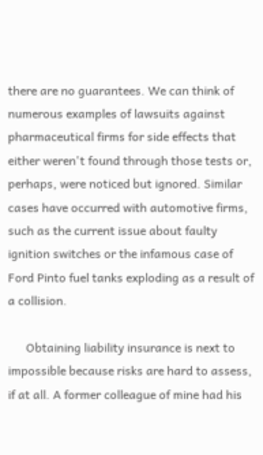there are no guarantees. We can think of numerous examples of lawsuits against pharmaceutical firms for side effects that either weren't found through those tests or, perhaps, were noticed but ignored. Similar cases have occurred with automotive firms, such as the current issue about faulty ignition switches or the infamous case of Ford Pinto fuel tanks exploding as a result of a collision.

      Obtaining liability insurance is next to impossible because risks are hard to assess, if at all. A former colleague of mine had his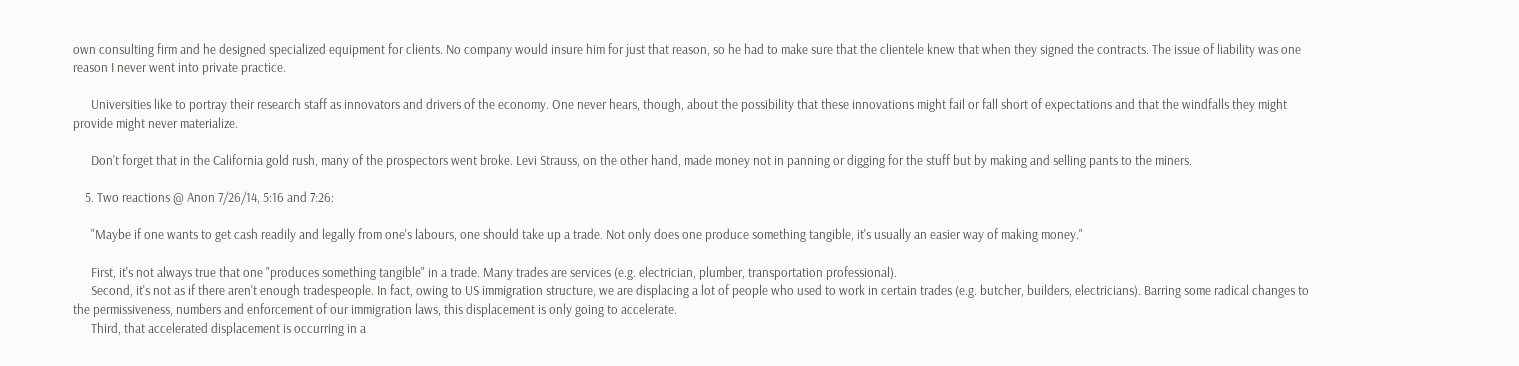own consulting firm and he designed specialized equipment for clients. No company would insure him for just that reason, so he had to make sure that the clientele knew that when they signed the contracts. The issue of liability was one reason I never went into private practice.

      Universities like to portray their research staff as innovators and drivers of the economy. One never hears, though, about the possibility that these innovations might fail or fall short of expectations and that the windfalls they might provide might never materialize.

      Don't forget that in the California gold rush, many of the prospectors went broke. Levi Strauss, on the other hand, made money not in panning or digging for the stuff but by making and selling pants to the miners.

    5. Two reactions @ Anon 7/26/14, 5:16 and 7:26:

      "Maybe if one wants to get cash readily and legally from one's labours, one should take up a trade. Not only does one produce something tangible, it's usually an easier way of making money."

      First, it's not always true that one "produces something tangible" in a trade. Many trades are services (e.g. electrician, plumber, transportation professional).
      Second, it's not as if there aren't enough tradespeople. In fact, owing to US immigration structure, we are displacing a lot of people who used to work in certain trades (e.g. butcher, builders, electricians). Barring some radical changes to the permissiveness, numbers and enforcement of our immigration laws, this displacement is only going to accelerate.
      Third, that accelerated displacement is occurring in a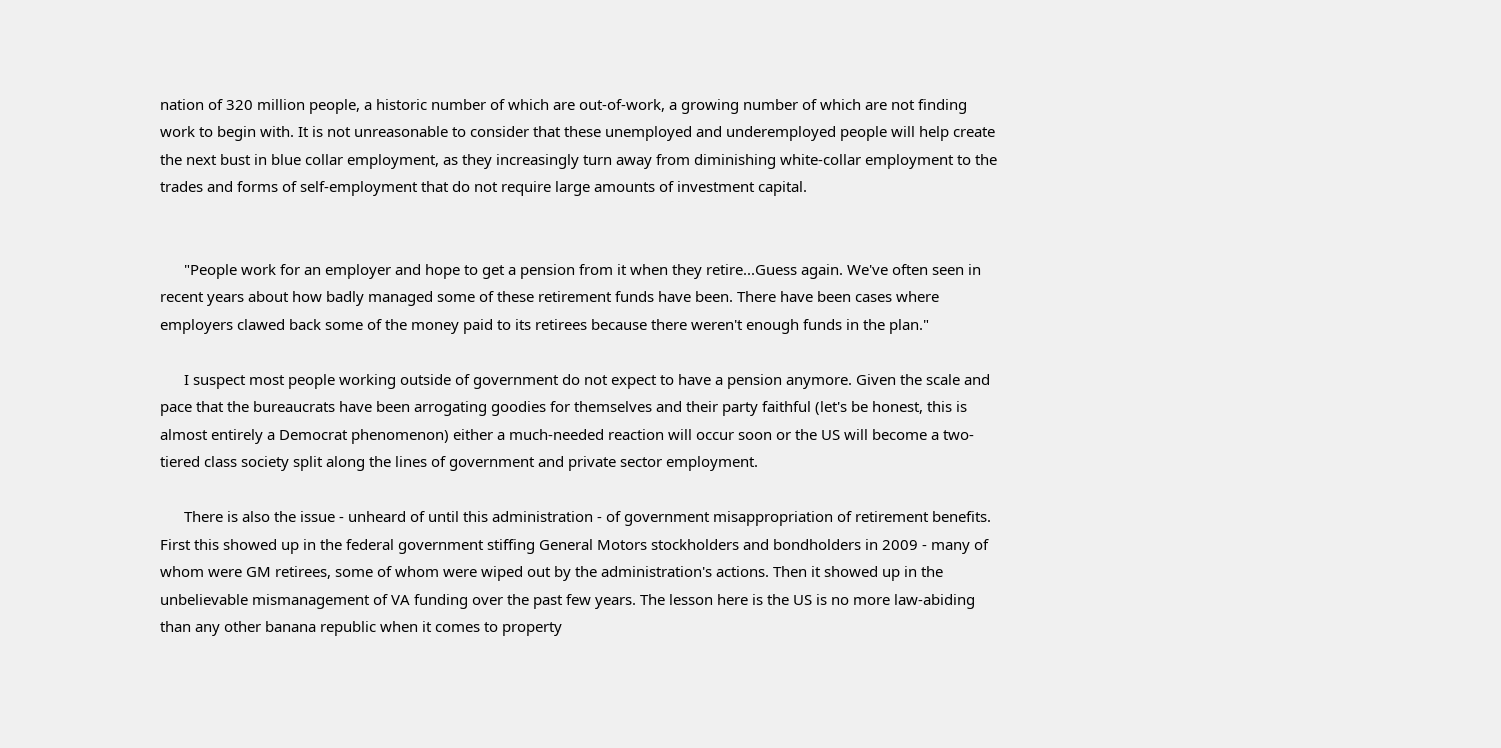nation of 320 million people, a historic number of which are out-of-work, a growing number of which are not finding work to begin with. It is not unreasonable to consider that these unemployed and underemployed people will help create the next bust in blue collar employment, as they increasingly turn away from diminishing white-collar employment to the trades and forms of self-employment that do not require large amounts of investment capital.


      "People work for an employer and hope to get a pension from it when they retire...Guess again. We've often seen in recent years about how badly managed some of these retirement funds have been. There have been cases where employers clawed back some of the money paid to its retirees because there weren't enough funds in the plan."

      I suspect most people working outside of government do not expect to have a pension anymore. Given the scale and pace that the bureaucrats have been arrogating goodies for themselves and their party faithful (let's be honest, this is almost entirely a Democrat phenomenon) either a much-needed reaction will occur soon or the US will become a two-tiered class society split along the lines of government and private sector employment.

      There is also the issue - unheard of until this administration - of government misappropriation of retirement benefits. First this showed up in the federal government stiffing General Motors stockholders and bondholders in 2009 - many of whom were GM retirees, some of whom were wiped out by the administration's actions. Then it showed up in the unbelievable mismanagement of VA funding over the past few years. The lesson here is the US is no more law-abiding than any other banana republic when it comes to property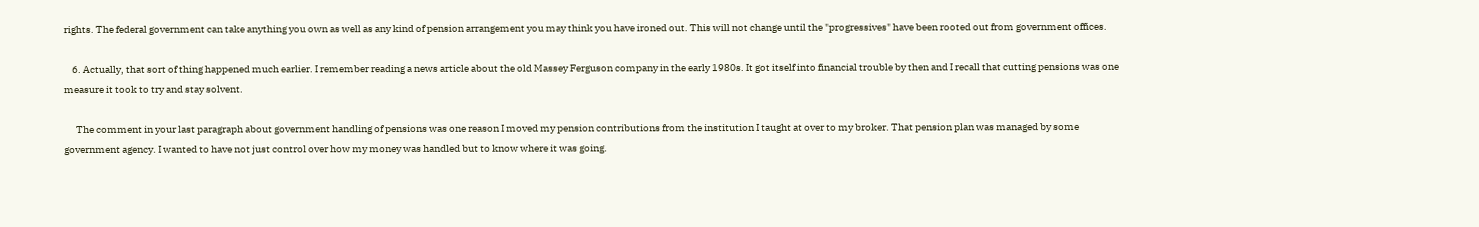rights. The federal government can take anything you own as well as any kind of pension arrangement you may think you have ironed out. This will not change until the "progressives" have been rooted out from government offices.

    6. Actually, that sort of thing happened much earlier. I remember reading a news article about the old Massey Ferguson company in the early 1980s. It got itself into financial trouble by then and I recall that cutting pensions was one measure it took to try and stay solvent.

      The comment in your last paragraph about government handling of pensions was one reason I moved my pension contributions from the institution I taught at over to my broker. That pension plan was managed by some government agency. I wanted to have not just control over how my money was handled but to know where it was going.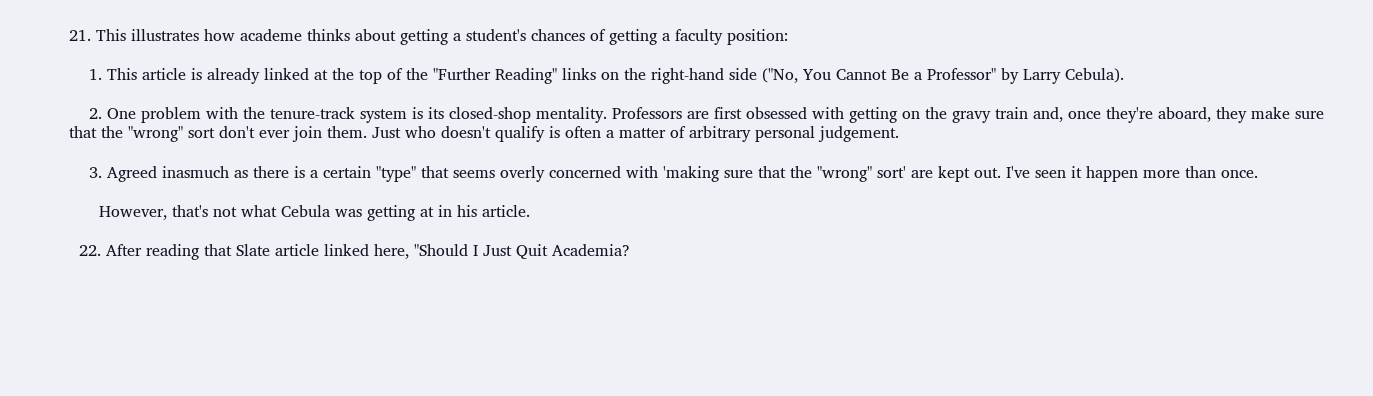21. This illustrates how academe thinks about getting a student's chances of getting a faculty position:

    1. This article is already linked at the top of the "Further Reading" links on the right-hand side ("No, You Cannot Be a Professor" by Larry Cebula).

    2. One problem with the tenure-track system is its closed-shop mentality. Professors are first obsessed with getting on the gravy train and, once they're aboard, they make sure that the "wrong" sort don't ever join them. Just who doesn't qualify is often a matter of arbitrary personal judgement.

    3. Agreed inasmuch as there is a certain "type" that seems overly concerned with 'making sure that the "wrong" sort' are kept out. I've seen it happen more than once.

      However, that's not what Cebula was getting at in his article.

  22. After reading that Slate article linked here, "Should I Just Quit Academia?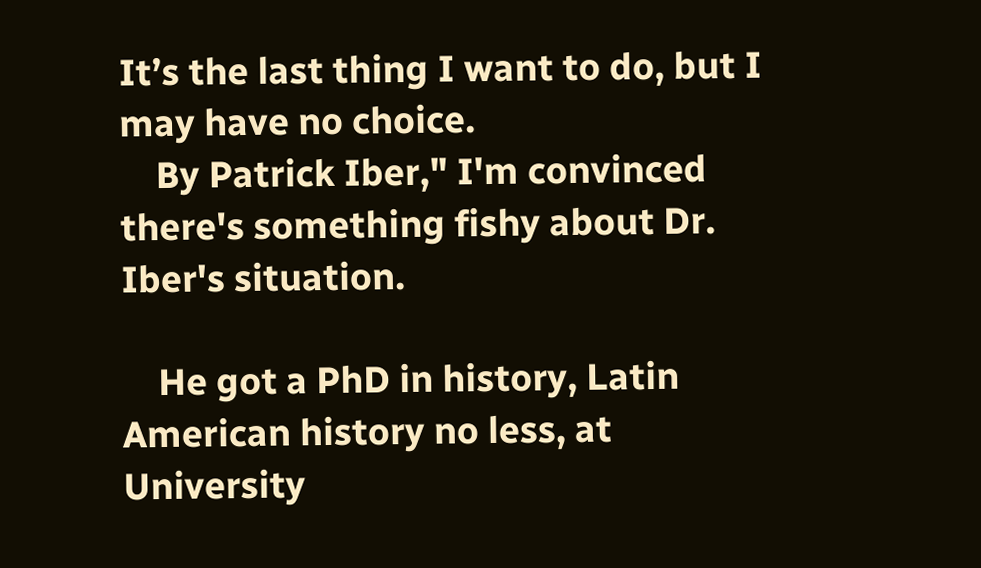It’s the last thing I want to do, but I may have no choice.
    By Patrick Iber," I'm convinced there's something fishy about Dr. Iber's situation.

    He got a PhD in history, Latin American history no less, at University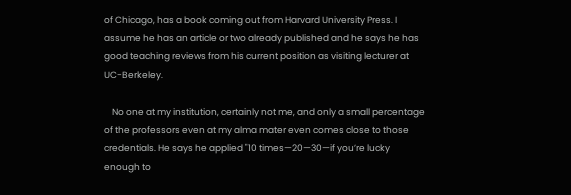of Chicago, has a book coming out from Harvard University Press. I assume he has an article or two already published and he says he has good teaching reviews from his current position as visiting lecturer at UC-Berkeley.

    No one at my institution, certainly not me, and only a small percentage of the professors even at my alma mater even comes close to those credentials. He says he applied "10 times—20—30—if you’re lucky enough to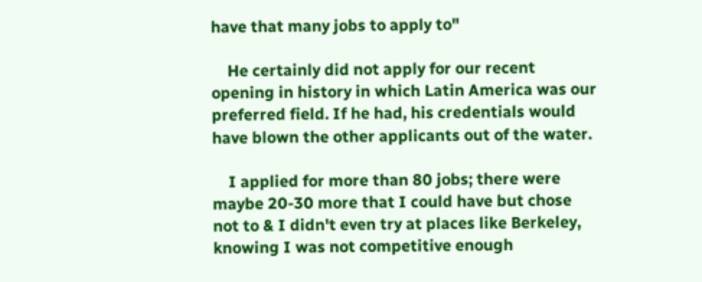have that many jobs to apply to"

    He certainly did not apply for our recent opening in history in which Latin America was our preferred field. If he had, his credentials would have blown the other applicants out of the water.

    I applied for more than 80 jobs; there were maybe 20-30 more that I could have but chose not to & I didn't even try at places like Berkeley, knowing I was not competitive enough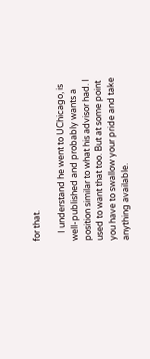for that.

    I understand he went to UChicago, is well-published and probably wants a position similar to what his advisor had. I used to want that too. But at some point you have to swallow your pride and take anything available.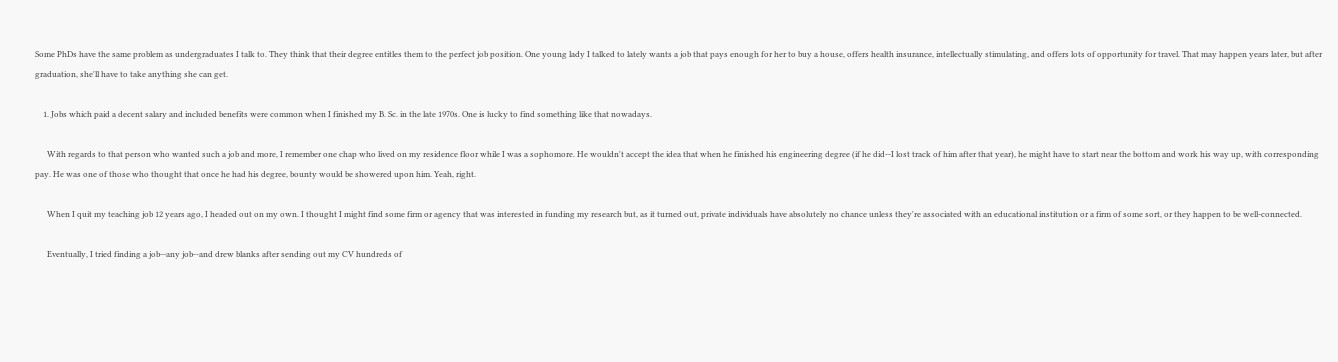Some PhDs have the same problem as undergraduates I talk to. They think that their degree entitles them to the perfect job position. One young lady I talked to lately wants a job that pays enough for her to buy a house, offers health insurance, intellectually stimulating, and offers lots of opportunity for travel. That may happen years later, but after graduation, she'll have to take anything she can get.

    1. Jobs which paid a decent salary and included benefits were common when I finished my B. Sc. in the late 1970s. One is lucky to find something like that nowadays.

      With regards to that person who wanted such a job and more, I remember one chap who lived on my residence floor while I was a sophomore. He wouldn't accept the idea that when he finished his engineering degree (if he did--I lost track of him after that year), he might have to start near the bottom and work his way up, with corresponding pay. He was one of those who thought that once he had his degree, bounty would be showered upon him. Yeah, right.

      When I quit my teaching job 12 years ago, I headed out on my own. I thought I might find some firm or agency that was interested in funding my research but, as it turned out, private individuals have absolutely no chance unless they're associated with an educational institution or a firm of some sort, or they happen to be well-connected.

      Eventually, I tried finding a job--any job--and drew blanks after sending out my CV hundreds of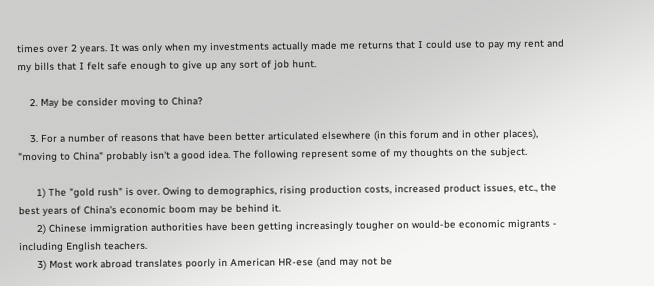times over 2 years. It was only when my investments actually made me returns that I could use to pay my rent and my bills that I felt safe enough to give up any sort of job hunt.

    2. May be consider moving to China?

    3. For a number of reasons that have been better articulated elsewhere (in this forum and in other places), "moving to China" probably isn't a good idea. The following represent some of my thoughts on the subject.

      1) The "gold rush" is over. Owing to demographics, rising production costs, increased product issues, etc., the best years of China's economic boom may be behind it.
      2) Chinese immigration authorities have been getting increasingly tougher on would-be economic migrants - including English teachers.
      3) Most work abroad translates poorly in American HR-ese (and may not be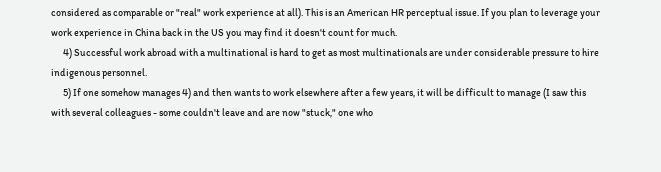considered as comparable or "real" work experience at all). This is an American HR perceptual issue. If you plan to leverage your work experience in China back in the US you may find it doesn't count for much.
      4) Successful work abroad with a multinational is hard to get as most multinationals are under considerable pressure to hire indigenous personnel.
      5) If one somehow manages 4) and then wants to work elsewhere after a few years, it will be difficult to manage (I saw this with several colleagues - some couldn't leave and are now "stuck," one who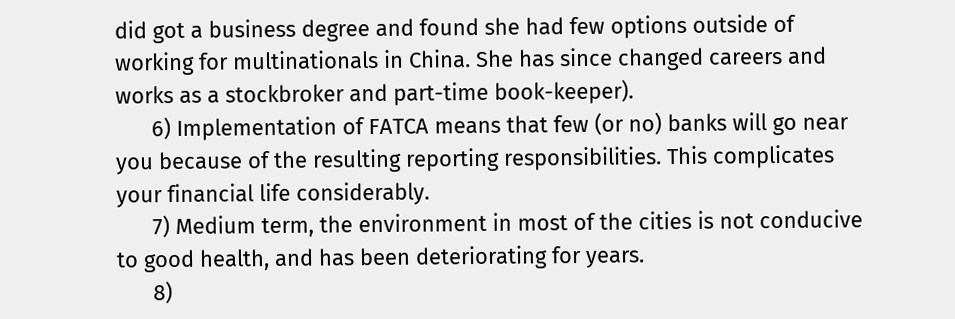did got a business degree and found she had few options outside of working for multinationals in China. She has since changed careers and works as a stockbroker and part-time book-keeper).
      6) Implementation of FATCA means that few (or no) banks will go near you because of the resulting reporting responsibilities. This complicates your financial life considerably.
      7) Medium term, the environment in most of the cities is not conducive to good health, and has been deteriorating for years.
      8)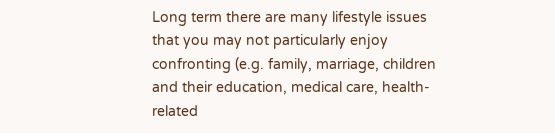Long term there are many lifestyle issues that you may not particularly enjoy confronting (e.g. family, marriage, children and their education, medical care, health-related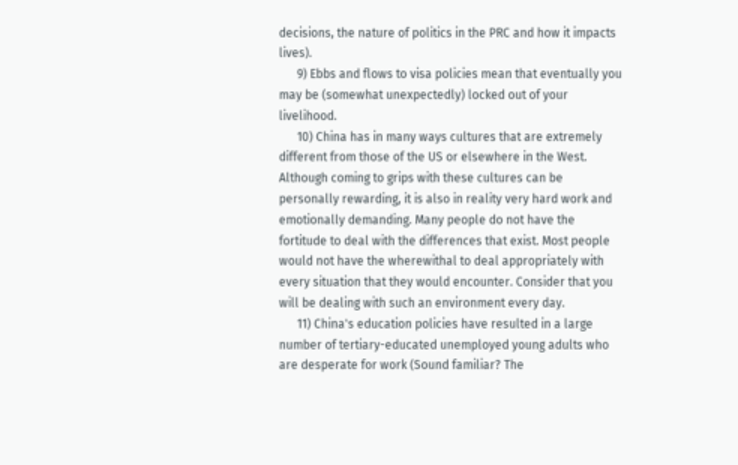decisions, the nature of politics in the PRC and how it impacts lives).
      9) Ebbs and flows to visa policies mean that eventually you may be (somewhat unexpectedly) locked out of your livelihood.
      10) China has in many ways cultures that are extremely different from those of the US or elsewhere in the West. Although coming to grips with these cultures can be personally rewarding, it is also in reality very hard work and emotionally demanding. Many people do not have the fortitude to deal with the differences that exist. Most people would not have the wherewithal to deal appropriately with every situation that they would encounter. Consider that you will be dealing with such an environment every day.
      11) China's education policies have resulted in a large number of tertiary-educated unemployed young adults who are desperate for work (Sound familiar? The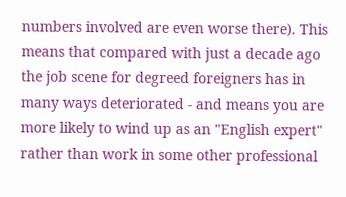numbers involved are even worse there). This means that compared with just a decade ago the job scene for degreed foreigners has in many ways deteriorated - and means you are more likely to wind up as an "English expert" rather than work in some other professional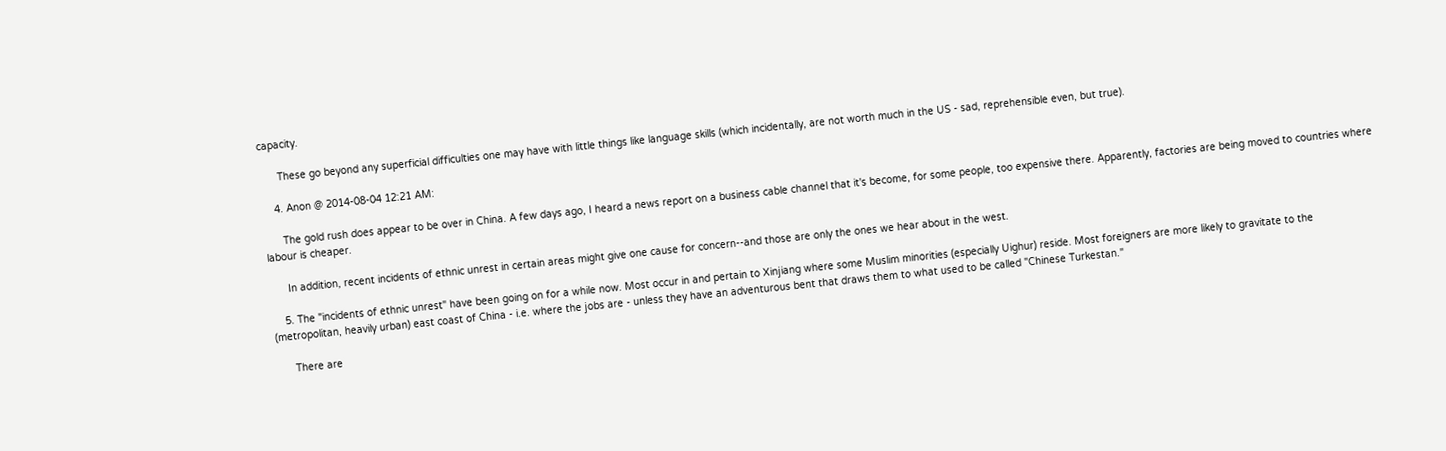capacity.

      These go beyond any superficial difficulties one may have with little things like language skills (which incidentally, are not worth much in the US - sad, reprehensible even, but true).

    4. Anon @ 2014-08-04 12:21 AM:

      The gold rush does appear to be over in China. A few days ago, I heard a news report on a business cable channel that it's become, for some people, too expensive there. Apparently, factories are being moved to countries where labour is cheaper.

      In addition, recent incidents of ethnic unrest in certain areas might give one cause for concern--and those are only the ones we hear about in the west.

    5. The "incidents of ethnic unrest" have been going on for a while now. Most occur in and pertain to Xinjiang where some Muslim minorities (especially Uighur) reside. Most foreigners are more likely to gravitate to the (metropolitan, heavily urban) east coast of China - i.e. where the jobs are - unless they have an adventurous bent that draws them to what used to be called "Chinese Turkestan."

      There are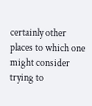certainly other places to which one might consider trying to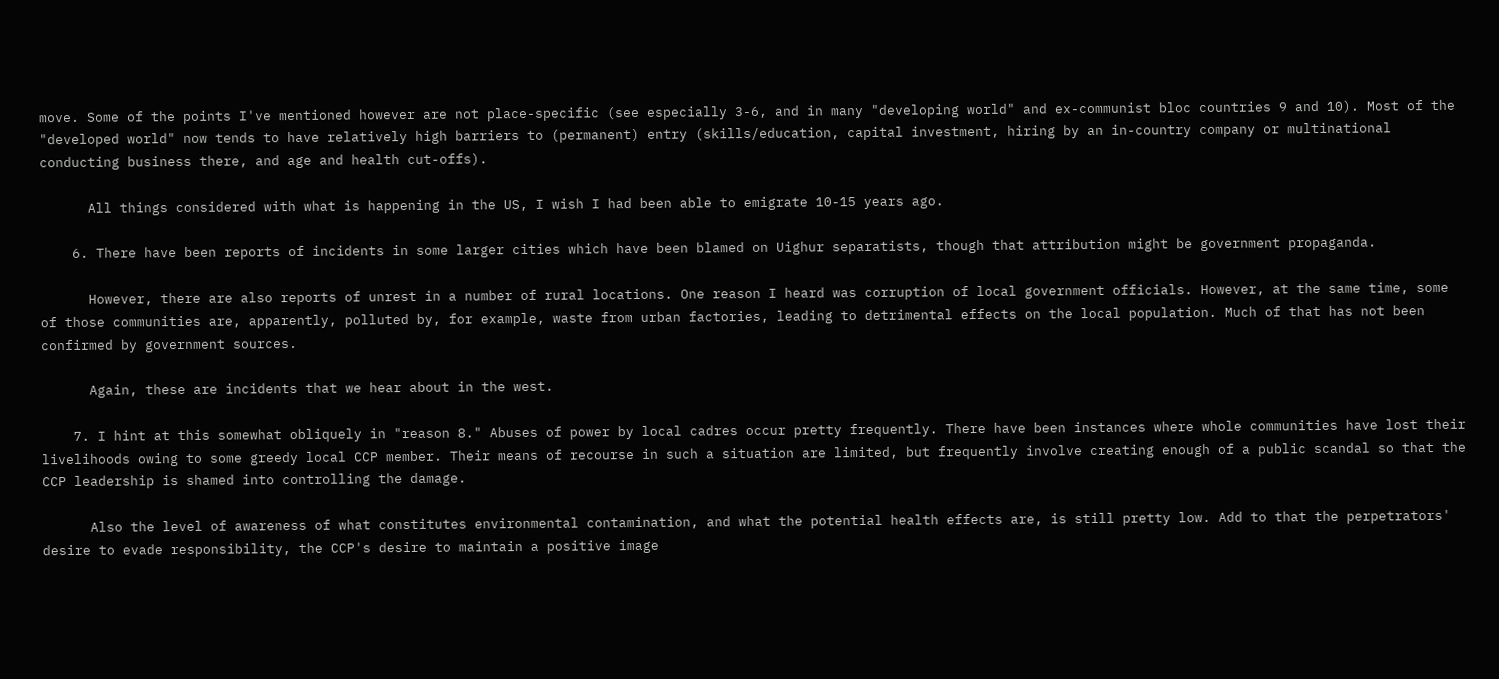move. Some of the points I've mentioned however are not place-specific (see especially 3-6, and in many "developing world" and ex-communist bloc countries 9 and 10). Most of the "developed world" now tends to have relatively high barriers to (permanent) entry (skills/education, capital investment, hiring by an in-country company or multinational conducting business there, and age and health cut-offs).

      All things considered with what is happening in the US, I wish I had been able to emigrate 10-15 years ago.

    6. There have been reports of incidents in some larger cities which have been blamed on Uighur separatists, though that attribution might be government propaganda.

      However, there are also reports of unrest in a number of rural locations. One reason I heard was corruption of local government officials. However, at the same time, some of those communities are, apparently, polluted by, for example, waste from urban factories, leading to detrimental effects on the local population. Much of that has not been confirmed by government sources.

      Again, these are incidents that we hear about in the west.

    7. I hint at this somewhat obliquely in "reason 8." Abuses of power by local cadres occur pretty frequently. There have been instances where whole communities have lost their livelihoods owing to some greedy local CCP member. Their means of recourse in such a situation are limited, but frequently involve creating enough of a public scandal so that the CCP leadership is shamed into controlling the damage.

      Also the level of awareness of what constitutes environmental contamination, and what the potential health effects are, is still pretty low. Add to that the perpetrators' desire to evade responsibility, the CCP's desire to maintain a positive image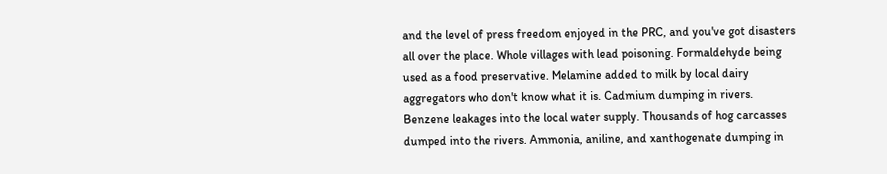and the level of press freedom enjoyed in the PRC, and you've got disasters all over the place. Whole villages with lead poisoning. Formaldehyde being used as a food preservative. Melamine added to milk by local dairy aggregators who don't know what it is. Cadmium dumping in rivers. Benzene leakages into the local water supply. Thousands of hog carcasses dumped into the rivers. Ammonia, aniline, and xanthogenate dumping in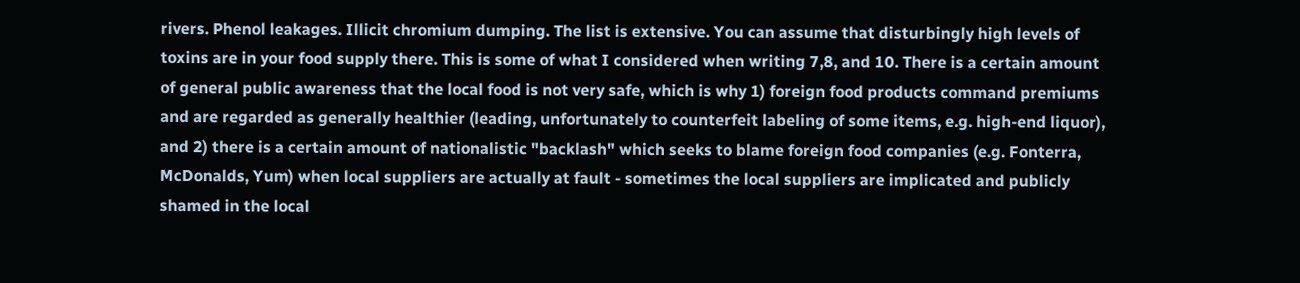rivers. Phenol leakages. Illicit chromium dumping. The list is extensive. You can assume that disturbingly high levels of toxins are in your food supply there. This is some of what I considered when writing 7,8, and 10. There is a certain amount of general public awareness that the local food is not very safe, which is why 1) foreign food products command premiums and are regarded as generally healthier (leading, unfortunately to counterfeit labeling of some items, e.g. high-end liquor), and 2) there is a certain amount of nationalistic "backlash" which seeks to blame foreign food companies (e.g. Fonterra, McDonalds, Yum) when local suppliers are actually at fault - sometimes the local suppliers are implicated and publicly shamed in the local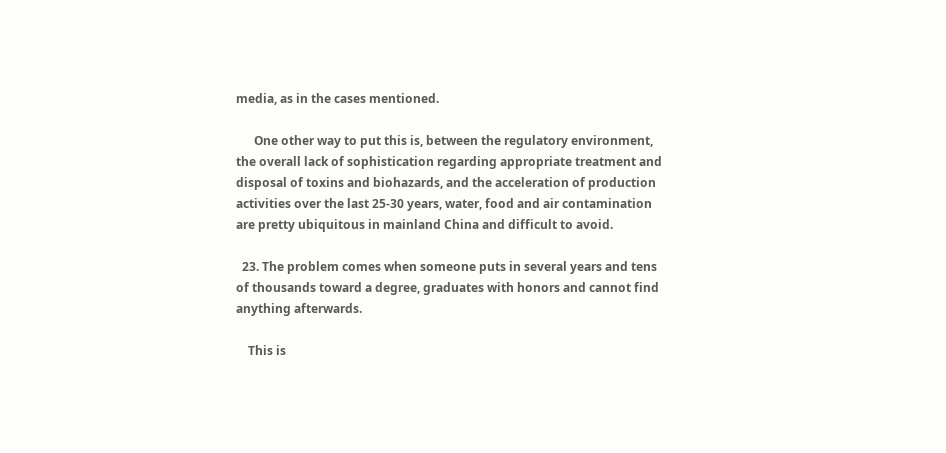media, as in the cases mentioned.

      One other way to put this is, between the regulatory environment, the overall lack of sophistication regarding appropriate treatment and disposal of toxins and biohazards, and the acceleration of production activities over the last 25-30 years, water, food and air contamination are pretty ubiquitous in mainland China and difficult to avoid.

  23. The problem comes when someone puts in several years and tens of thousands toward a degree, graduates with honors and cannot find anything afterwards.

    This is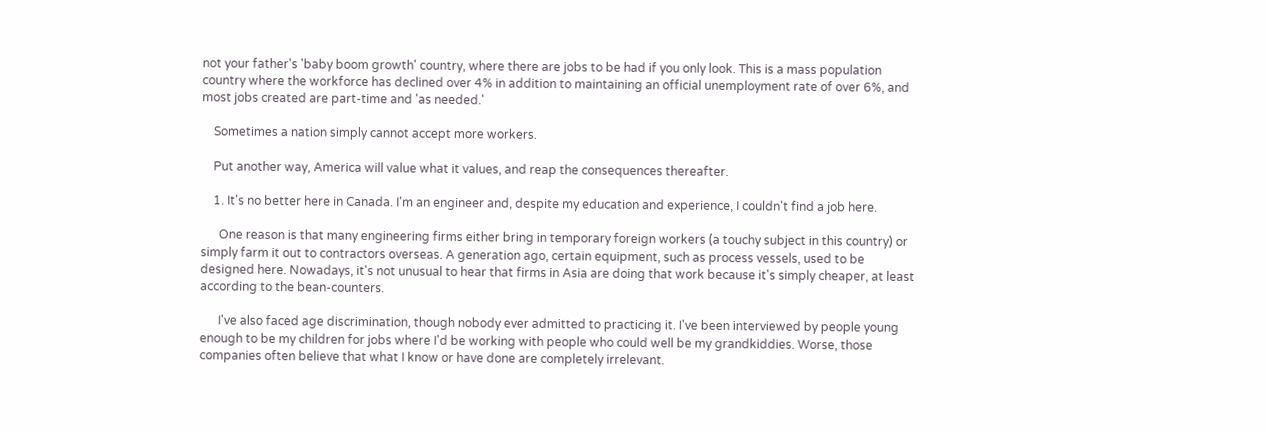not your father's 'baby boom growth' country, where there are jobs to be had if you only look. This is a mass population country where the workforce has declined over 4% in addition to maintaining an official unemployment rate of over 6%, and most jobs created are part-time and 'as needed.'

    Sometimes a nation simply cannot accept more workers.

    Put another way, America will value what it values, and reap the consequences thereafter.

    1. It's no better here in Canada. I'm an engineer and, despite my education and experience, I couldn't find a job here.

      One reason is that many engineering firms either bring in temporary foreign workers (a touchy subject in this country) or simply farm it out to contractors overseas. A generation ago, certain equipment, such as process vessels, used to be designed here. Nowadays, it's not unusual to hear that firms in Asia are doing that work because it's simply cheaper, at least according to the bean-counters.

      I've also faced age discrimination, though nobody ever admitted to practicing it. I've been interviewed by people young enough to be my children for jobs where I'd be working with people who could well be my grandkiddies. Worse, those companies often believe that what I know or have done are completely irrelevant.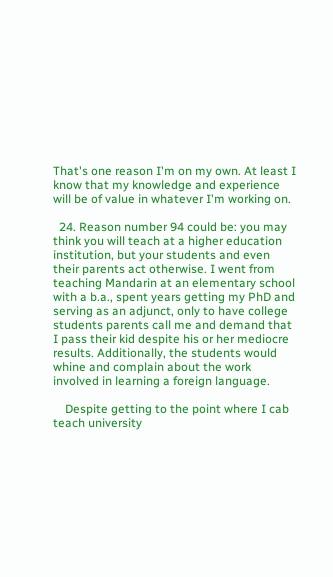That's one reason I'm on my own. At least I know that my knowledge and experience will be of value in whatever I'm working on.

  24. Reason number 94 could be: you may think you will teach at a higher education institution, but your students and even their parents act otherwise. I went from teaching Mandarin at an elementary school with a b.a., spent years getting my PhD and serving as an adjunct, only to have college students parents call me and demand that I pass their kid despite his or her mediocre results. Additionally, the students would whine and complain about the work involved in learning a foreign language.

    Despite getting to the point where I cab teach university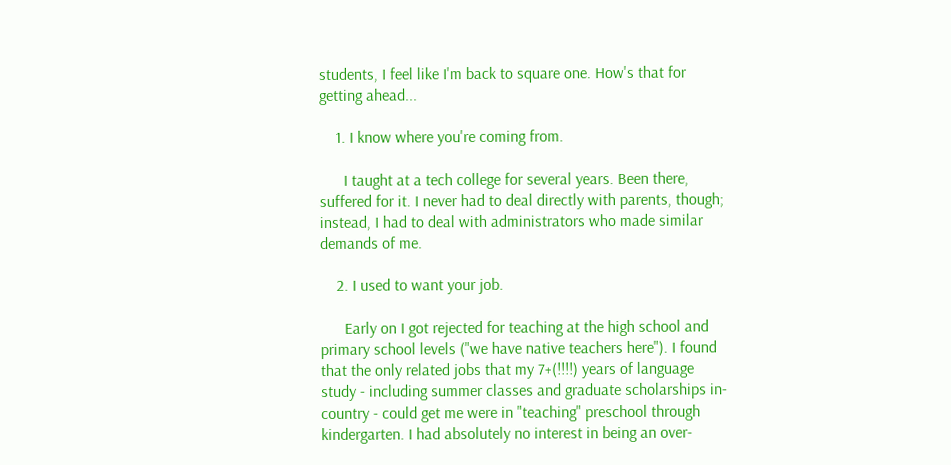students, I feel like I'm back to square one. How's that for getting ahead...

    1. I know where you're coming from.

      I taught at a tech college for several years. Been there, suffered for it. I never had to deal directly with parents, though; instead, I had to deal with administrators who made similar demands of me.

    2. I used to want your job.

      Early on I got rejected for teaching at the high school and primary school levels ("we have native teachers here"). I found that the only related jobs that my 7+(!!!!) years of language study - including summer classes and graduate scholarships in-country - could get me were in "teaching" preschool through kindergarten. I had absolutely no interest in being an over-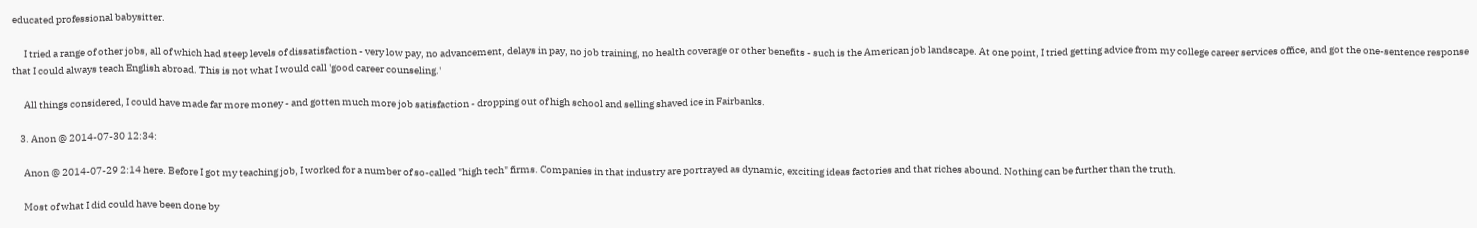educated professional babysitter.

      I tried a range of other jobs, all of which had steep levels of dissatisfaction - very low pay, no advancement, delays in pay, no job training, no health coverage or other benefits - such is the American job landscape. At one point, I tried getting advice from my college career services office, and got the one-sentence response that I could always teach English abroad. This is not what I would call 'good career counseling.'

      All things considered, I could have made far more money - and gotten much more job satisfaction - dropping out of high school and selling shaved ice in Fairbanks.

    3. Anon @ 2014-07-30 12:34:

      Anon @ 2014-07-29 2:14 here. Before I got my teaching job, I worked for a number of so-called "high tech" firms. Companies in that industry are portrayed as dynamic, exciting ideas factories and that riches abound. Nothing can be further than the truth.

      Most of what I did could have been done by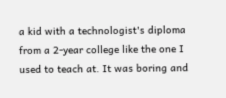a kid with a technologist's diploma from a 2-year college like the one I used to teach at. It was boring and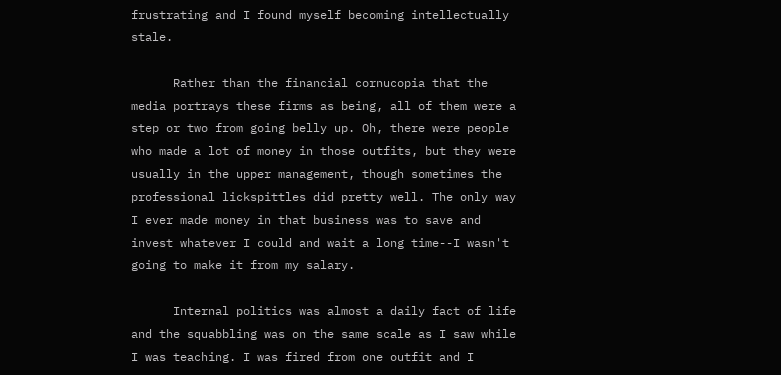frustrating and I found myself becoming intellectually stale.

      Rather than the financial cornucopia that the media portrays these firms as being, all of them were a step or two from going belly up. Oh, there were people who made a lot of money in those outfits, but they were usually in the upper management, though sometimes the professional lickspittles did pretty well. The only way I ever made money in that business was to save and invest whatever I could and wait a long time--I wasn't going to make it from my salary.

      Internal politics was almost a daily fact of life and the squabbling was on the same scale as I saw while I was teaching. I was fired from one outfit and I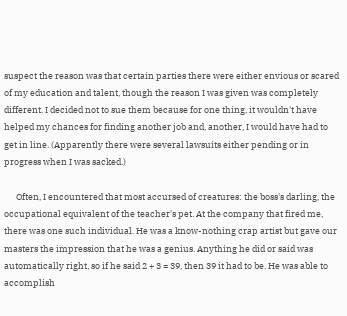suspect the reason was that certain parties there were either envious or scared of my education and talent, though the reason I was given was completely different. I decided not to sue them because for one thing, it wouldn't have helped my chances for finding another job and, another, I would have had to get in line. (Apparently there were several lawsuits either pending or in progress when I was sacked.)

      Often, I encountered that most accursed of creatures: the boss's darling, the occupational equivalent of the teacher's pet. At the company that fired me, there was one such individual. He was a know-nothing crap artist but gave our masters the impression that he was a genius. Anything he did or said was automatically right, so if he said 2 + 3 = 39, then 39 it had to be. He was able to accomplish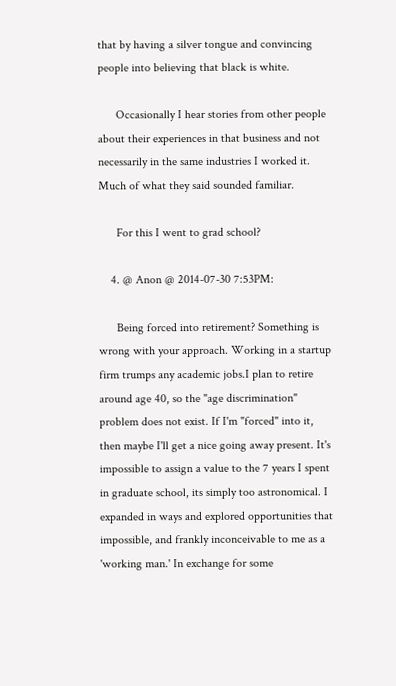that by having a silver tongue and convincing people into believing that black is white.

      Occasionally I hear stories from other people about their experiences in that business and not necessarily in the same industries I worked it. Much of what they said sounded familiar.

      For this I went to grad school?

    4. @ Anon @ 2014-07-30 7:53PM:

      Being forced into retirement? Something is wrong with your approach. Working in a startup firm trumps any academic jobs.I plan to retire around age 40, so the "age discrimination" problem does not exist. If I'm "forced" into it, then maybe I'll get a nice going away present. It's impossible to assign a value to the 7 years I spent in graduate school, its simply too astronomical. I expanded in ways and explored opportunities that impossible, and frankly inconceivable to me as a 'working man.' In exchange for some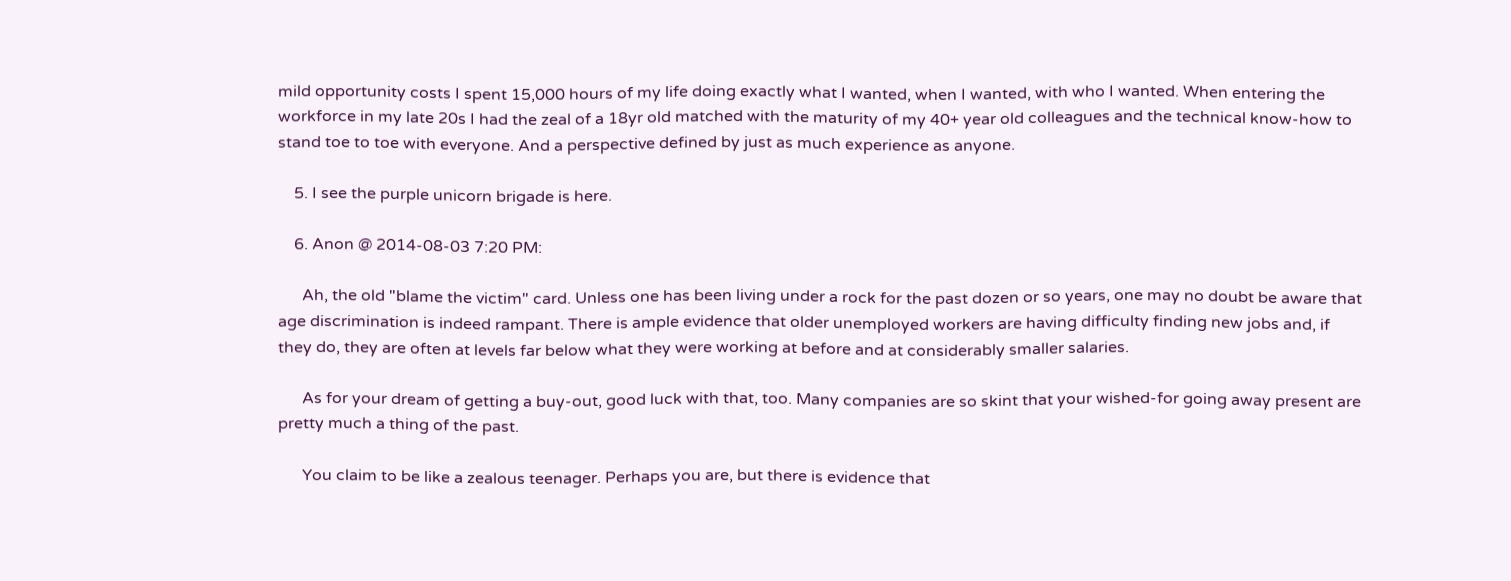mild opportunity costs I spent 15,000 hours of my life doing exactly what I wanted, when I wanted, with who I wanted. When entering the workforce in my late 20s I had the zeal of a 18yr old matched with the maturity of my 40+ year old colleagues and the technical know-how to stand toe to toe with everyone. And a perspective defined by just as much experience as anyone.

    5. I see the purple unicorn brigade is here.

    6. Anon @ 2014-08-03 7:20 PM:

      Ah, the old "blame the victim" card. Unless one has been living under a rock for the past dozen or so years, one may no doubt be aware that age discrimination is indeed rampant. There is ample evidence that older unemployed workers are having difficulty finding new jobs and, if they do, they are often at levels far below what they were working at before and at considerably smaller salaries.

      As for your dream of getting a buy-out, good luck with that, too. Many companies are so skint that your wished-for going away present are pretty much a thing of the past.

      You claim to be like a zealous teenager. Perhaps you are, but there is evidence that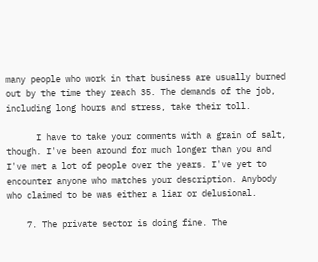many people who work in that business are usually burned out by the time they reach 35. The demands of the job, including long hours and stress, take their toll.

      I have to take your comments with a grain of salt, though. I've been around for much longer than you and I've met a lot of people over the years. I've yet to encounter anyone who matches your description. Anybody who claimed to be was either a liar or delusional.

    7. The private sector is doing fine. The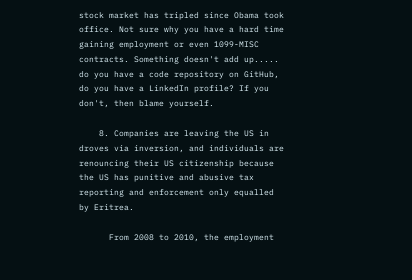stock market has tripled since Obama took office. Not sure why you have a hard time gaining employment or even 1099-MISC contracts. Something doesn't add up..... do you have a code repository on GitHub, do you have a LinkedIn profile? If you don't, then blame yourself.

    8. Companies are leaving the US in droves via inversion, and individuals are renouncing their US citizenship because the US has punitive and abusive tax reporting and enforcement only equalled by Eritrea.

      From 2008 to 2010, the employment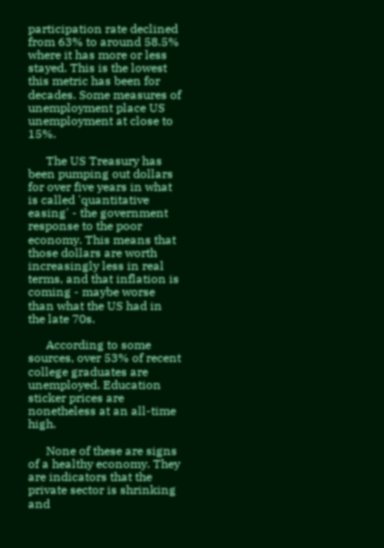participation rate declined from 63% to around 58.5% where it has more or less stayed. This is the lowest this metric has been for decades. Some measures of unemployment place US unemployment at close to 15%.

      The US Treasury has been pumping out dollars for over five years in what is called 'quantitative easing' - the government response to the poor economy. This means that those dollars are worth increasingly less in real terms, and that inflation is coming - maybe worse than what the US had in the late 70s.

      According to some sources, over 53% of recent college graduates are unemployed. Education sticker prices are nonetheless at an all-time high.

      None of these are signs of a healthy economy. They are indicators that the private sector is shrinking and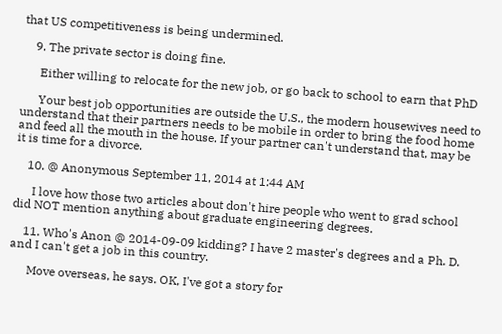that US competitiveness is being undermined.

    9. The private sector is doing fine.

      Either willing to relocate for the new job, or go back to school to earn that PhD

      Your best job opportunities are outside the U.S., the modern housewives need to understand that their partners needs to be mobile in order to bring the food home and feed all the mouth in the house. If your partner can't understand that, may be it is time for a divorce.

    10. @ Anonymous September 11, 2014 at 1:44 AM

      I love how those two articles about don't hire people who went to grad school did NOT mention anything about graduate engineering degrees.

    11. Who's Anon @ 2014-09-09 kidding? I have 2 master's degrees and a Ph. D. and I can't get a job in this country.

      Move overseas, he says. OK, I've got a story for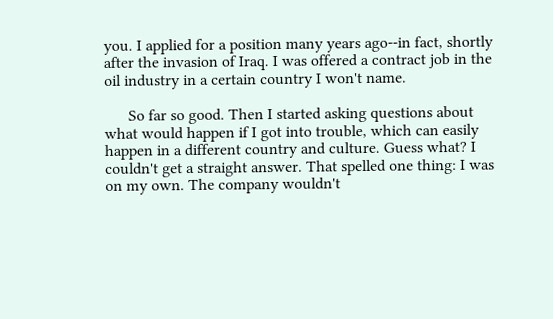you. I applied for a position many years ago--in fact, shortly after the invasion of Iraq. I was offered a contract job in the oil industry in a certain country I won't name.

      So far so good. Then I started asking questions about what would happen if I got into trouble, which can easily happen in a different country and culture. Guess what? I couldn't get a straight answer. That spelled one thing: I was on my own. The company wouldn't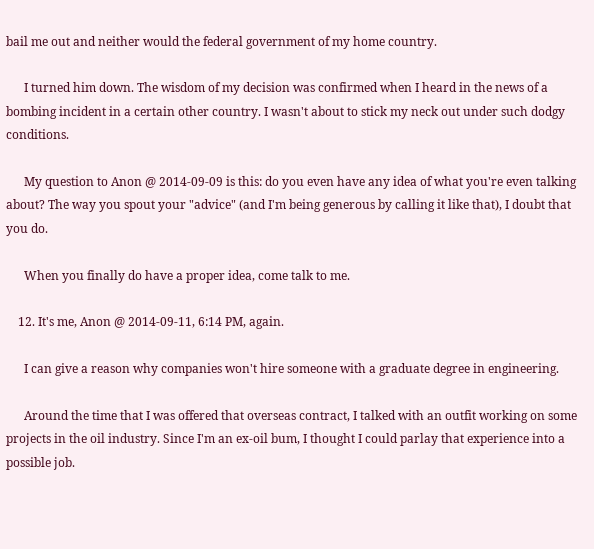bail me out and neither would the federal government of my home country.

      I turned him down. The wisdom of my decision was confirmed when I heard in the news of a bombing incident in a certain other country. I wasn't about to stick my neck out under such dodgy conditions.

      My question to Anon @ 2014-09-09 is this: do you even have any idea of what you're even talking about? The way you spout your "advice" (and I'm being generous by calling it like that), I doubt that you do.

      When you finally do have a proper idea, come talk to me.

    12. It's me, Anon @ 2014-09-11, 6:14 PM, again.

      I can give a reason why companies won't hire someone with a graduate degree in engineering.

      Around the time that I was offered that overseas contract, I talked with an outfit working on some projects in the oil industry. Since I'm an ex-oil bum, I thought I could parlay that experience into a possible job.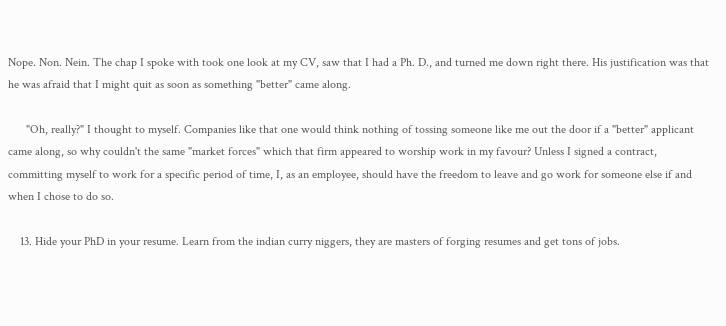Nope. Non. Nein. The chap I spoke with took one look at my CV, saw that I had a Ph. D., and turned me down right there. His justification was that he was afraid that I might quit as soon as something "better" came along.

      "Oh, really?" I thought to myself. Companies like that one would think nothing of tossing someone like me out the door if a "better" applicant came along, so why couldn't the same "market forces" which that firm appeared to worship work in my favour? Unless I signed a contract, committing myself to work for a specific period of time, I, as an employee, should have the freedom to leave and go work for someone else if and when I chose to do so.

    13. Hide your PhD in your resume. Learn from the indian curry niggers, they are masters of forging resumes and get tons of jobs.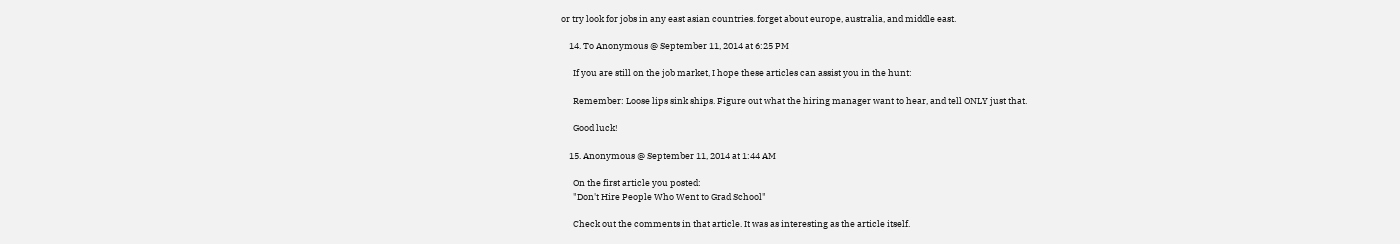or try look for jobs in any east asian countries. forget about europe, australia, and middle east.

    14. To Anonymous @ September 11, 2014 at 6:25 PM

      If you are still on the job market, I hope these articles can assist you in the hunt:

      Remember: Loose lips sink ships. Figure out what the hiring manager want to hear, and tell ONLY just that.

      Good luck!

    15. Anonymous @ September 11, 2014 at 1:44 AM

      On the first article you posted:
      "Don't Hire People Who Went to Grad School"

      Check out the comments in that article. It was as interesting as the article itself.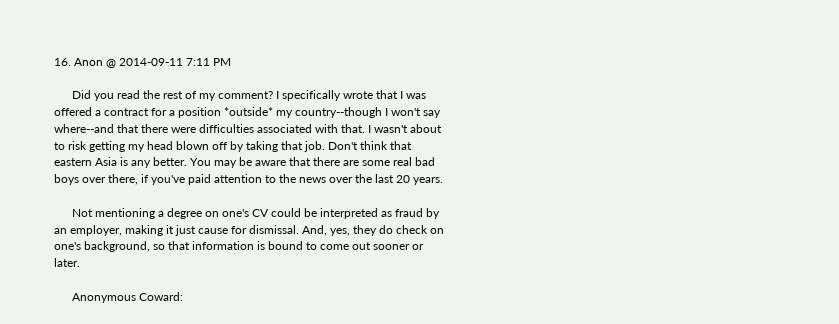16. Anon @ 2014-09-11 7:11 PM

      Did you read the rest of my comment? I specifically wrote that I was offered a contract for a position *outside* my country--though I won't say where--and that there were difficulties associated with that. I wasn't about to risk getting my head blown off by taking that job. Don't think that eastern Asia is any better. You may be aware that there are some real bad boys over there, if you've paid attention to the news over the last 20 years.

      Not mentioning a degree on one's CV could be interpreted as fraud by an employer, making it just cause for dismissal. And, yes, they do check on one's background, so that information is bound to come out sooner or later.

      Anonymous Coward: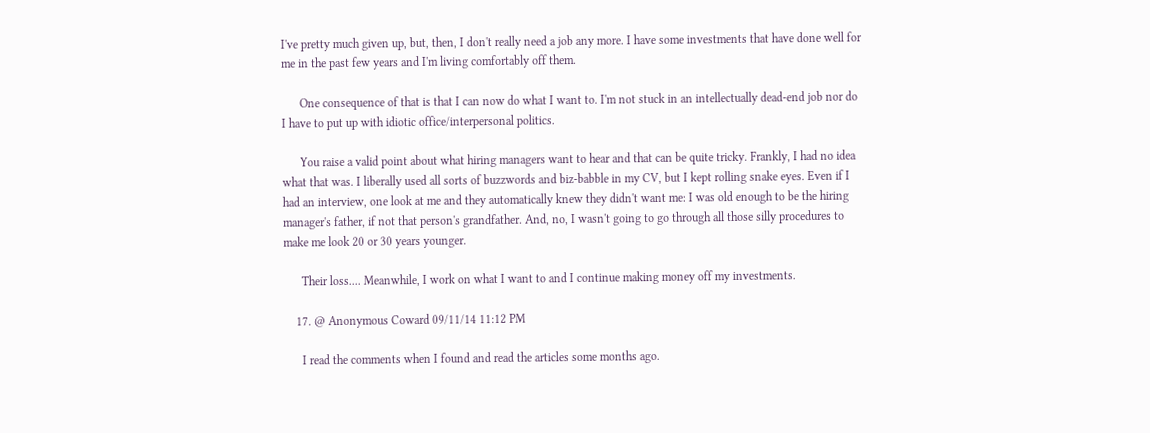I've pretty much given up, but, then, I don't really need a job any more. I have some investments that have done well for me in the past few years and I'm living comfortably off them.

      One consequence of that is that I can now do what I want to. I'm not stuck in an intellectually dead-end job nor do I have to put up with idiotic office/interpersonal politics.

      You raise a valid point about what hiring managers want to hear and that can be quite tricky. Frankly, I had no idea what that was. I liberally used all sorts of buzzwords and biz-babble in my CV, but I kept rolling snake eyes. Even if I had an interview, one look at me and they automatically knew they didn't want me: I was old enough to be the hiring manager's father, if not that person's grandfather. And, no, I wasn't going to go through all those silly procedures to make me look 20 or 30 years younger.

      Their loss.... Meanwhile, I work on what I want to and I continue making money off my investments.

    17. @ Anonymous Coward 09/11/14 11:12 PM

      I read the comments when I found and read the articles some months ago.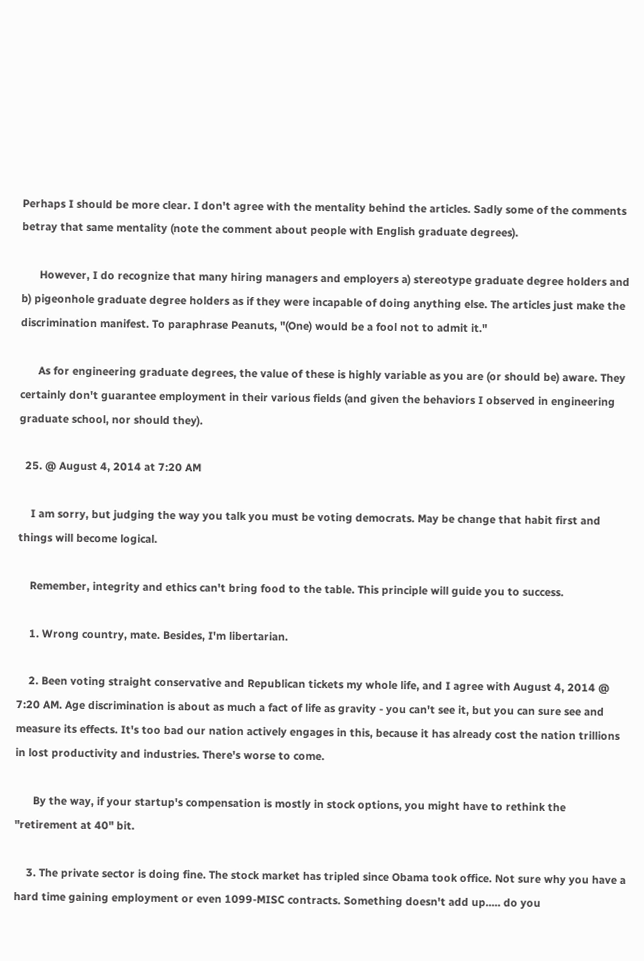Perhaps I should be more clear. I don't agree with the mentality behind the articles. Sadly some of the comments betray that same mentality (note the comment about people with English graduate degrees).

      However, I do recognize that many hiring managers and employers a) stereotype graduate degree holders and b) pigeonhole graduate degree holders as if they were incapable of doing anything else. The articles just make the discrimination manifest. To paraphrase Peanuts, "(One) would be a fool not to admit it."

      As for engineering graduate degrees, the value of these is highly variable as you are (or should be) aware. They certainly don't guarantee employment in their various fields (and given the behaviors I observed in engineering graduate school, nor should they).

  25. @ August 4, 2014 at 7:20 AM

    I am sorry, but judging the way you talk you must be voting democrats. May be change that habit first and things will become logical.

    Remember, integrity and ethics can't bring food to the table. This principle will guide you to success.

    1. Wrong country, mate. Besides, I'm libertarian.

    2. Been voting straight conservative and Republican tickets my whole life, and I agree with August 4, 2014 @ 7:20 AM. Age discrimination is about as much a fact of life as gravity - you can't see it, but you can sure see and measure its effects. It's too bad our nation actively engages in this, because it has already cost the nation trillions in lost productivity and industries. There's worse to come.

      By the way, if your startup's compensation is mostly in stock options, you might have to rethink the "retirement at 40" bit.

    3. The private sector is doing fine. The stock market has tripled since Obama took office. Not sure why you have a hard time gaining employment or even 1099-MISC contracts. Something doesn't add up..... do you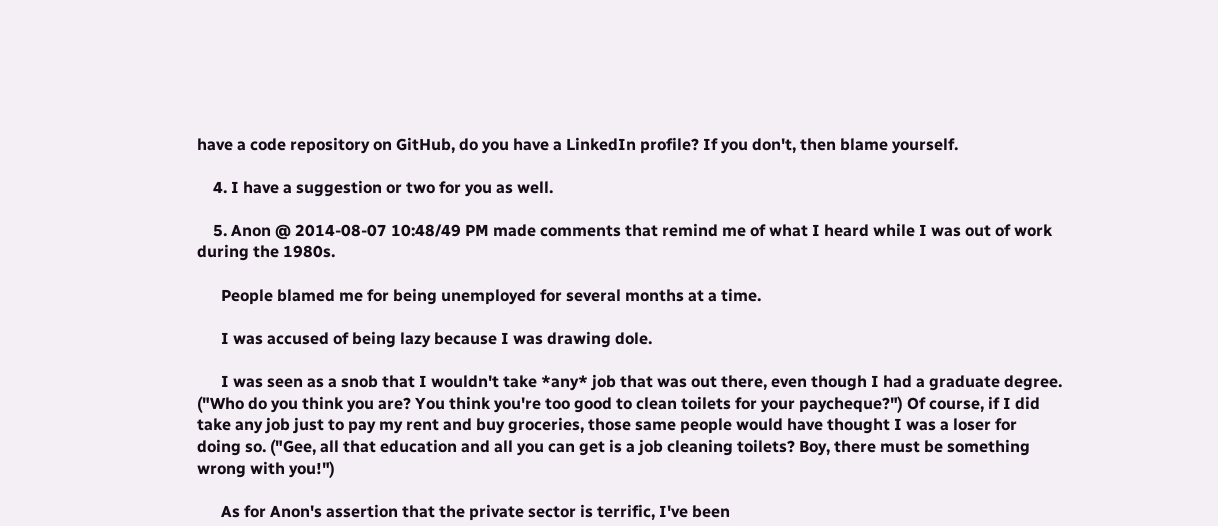have a code repository on GitHub, do you have a LinkedIn profile? If you don't, then blame yourself.

    4. I have a suggestion or two for you as well.

    5. Anon @ 2014-08-07 10:48/49 PM made comments that remind me of what I heard while I was out of work during the 1980s.

      People blamed me for being unemployed for several months at a time.

      I was accused of being lazy because I was drawing dole.

      I was seen as a snob that I wouldn't take *any* job that was out there, even though I had a graduate degree. ("Who do you think you are? You think you're too good to clean toilets for your paycheque?") Of course, if I did take any job just to pay my rent and buy groceries, those same people would have thought I was a loser for doing so. ("Gee, all that education and all you can get is a job cleaning toilets? Boy, there must be something wrong with you!")

      As for Anon's assertion that the private sector is terrific, I've been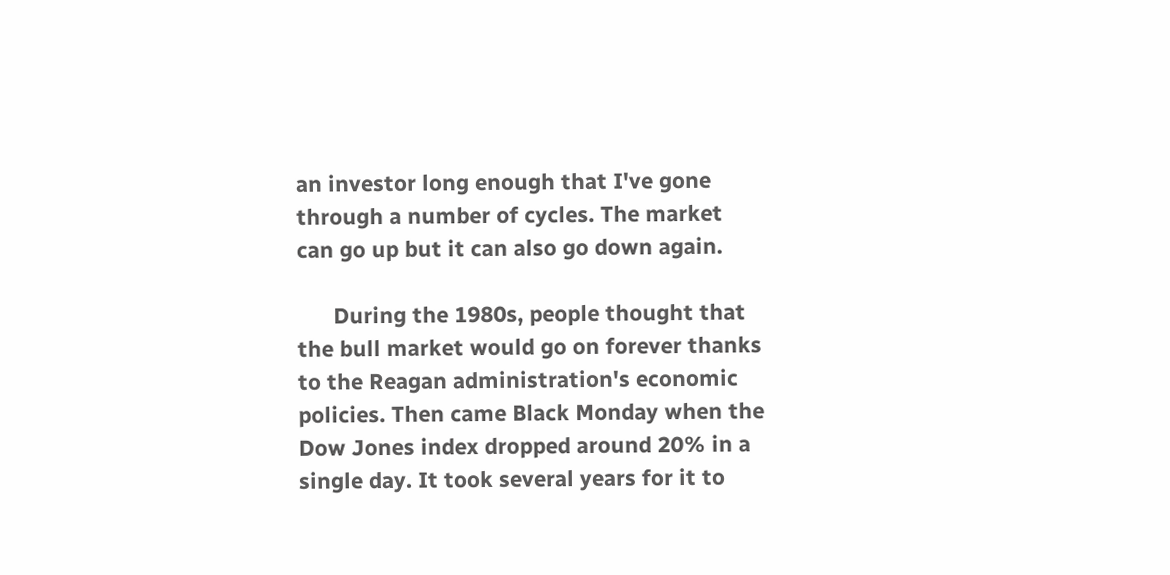an investor long enough that I've gone through a number of cycles. The market can go up but it can also go down again.

      During the 1980s, people thought that the bull market would go on forever thanks to the Reagan administration's economic policies. Then came Black Monday when the Dow Jones index dropped around 20% in a single day. It took several years for it to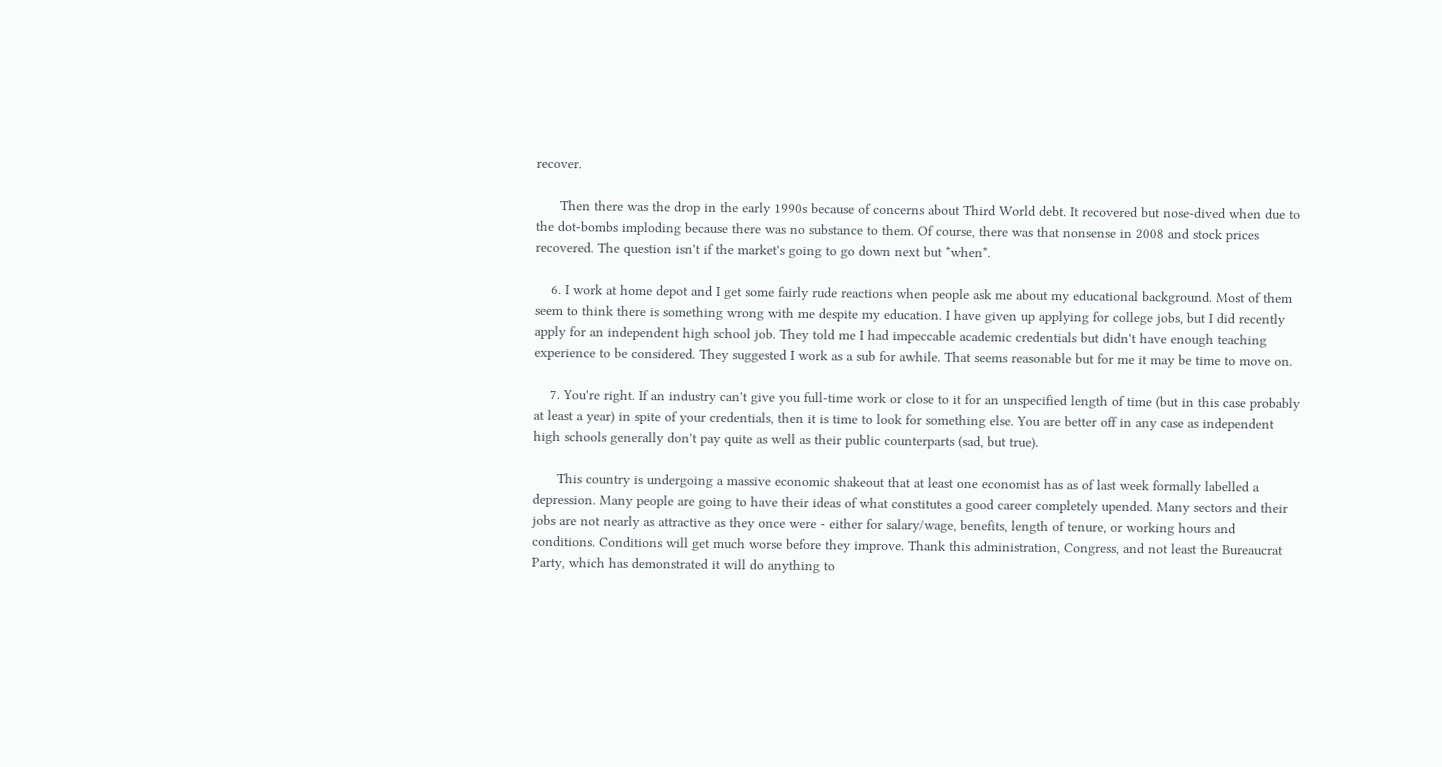recover.

      Then there was the drop in the early 1990s because of concerns about Third World debt. It recovered but nose-dived when due to the dot-bombs imploding because there was no substance to them. Of course, there was that nonsense in 2008 and stock prices recovered. The question isn't if the market's going to go down next but *when*.

    6. I work at home depot and I get some fairly rude reactions when people ask me about my educational background. Most of them seem to think there is something wrong with me despite my education. I have given up applying for college jobs, but I did recently apply for an independent high school job. They told me I had impeccable academic credentials but didn't have enough teaching experience to be considered. They suggested I work as a sub for awhile. That seems reasonable but for me it may be time to move on.

    7. You're right. If an industry can't give you full-time work or close to it for an unspecified length of time (but in this case probably at least a year) in spite of your credentials, then it is time to look for something else. You are better off in any case as independent high schools generally don't pay quite as well as their public counterparts (sad, but true).

      This country is undergoing a massive economic shakeout that at least one economist has as of last week formally labelled a depression. Many people are going to have their ideas of what constitutes a good career completely upended. Many sectors and their jobs are not nearly as attractive as they once were - either for salary/wage, benefits, length of tenure, or working hours and conditions. Conditions will get much worse before they improve. Thank this administration, Congress, and not least the Bureaucrat Party, which has demonstrated it will do anything to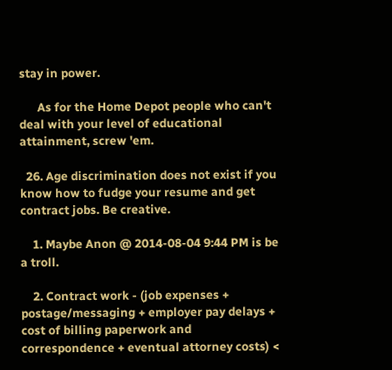stay in power.

      As for the Home Depot people who can't deal with your level of educational attainment, screw 'em.

  26. Age discrimination does not exist if you know how to fudge your resume and get contract jobs. Be creative.

    1. Maybe Anon @ 2014-08-04 9:44 PM is be a troll.

    2. Contract work - (job expenses + postage/messaging + employer pay delays + cost of billing paperwork and correspondence + eventual attorney costs) <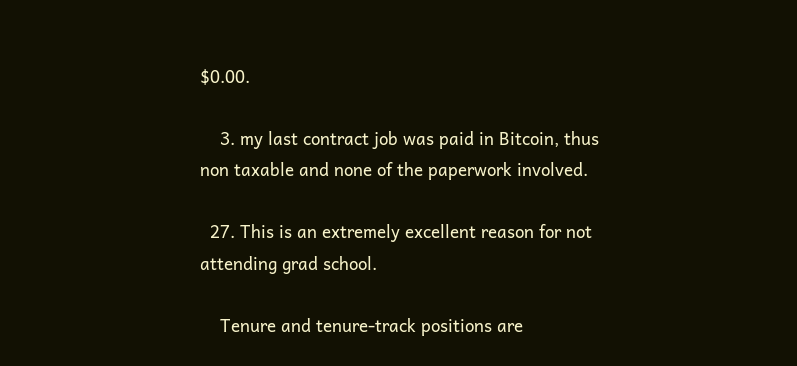$0.00.

    3. my last contract job was paid in Bitcoin, thus non taxable and none of the paperwork involved.

  27. This is an extremely excellent reason for not attending grad school.

    Tenure and tenure-track positions are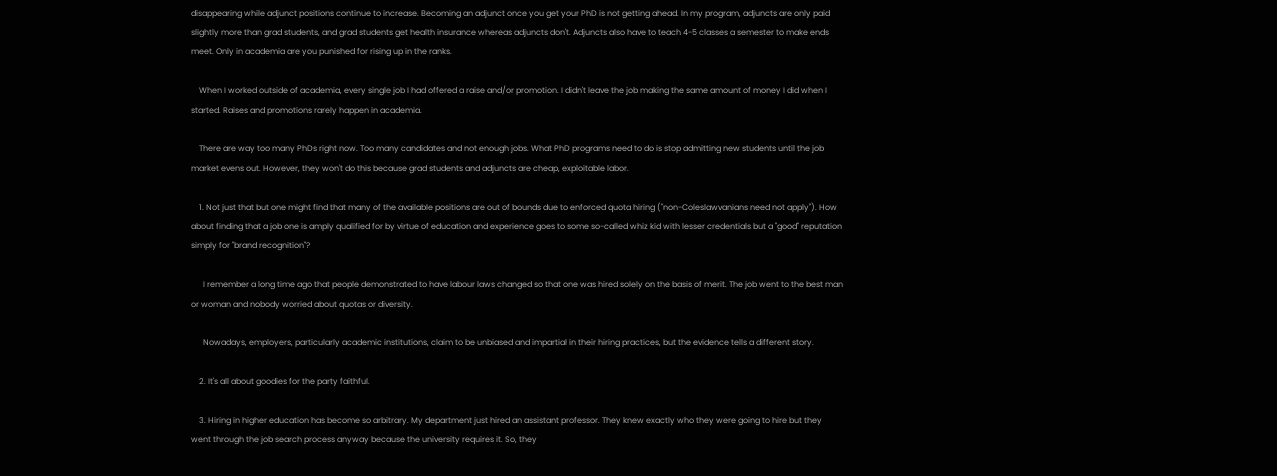disappearing while adjunct positions continue to increase. Becoming an adjunct once you get your PhD is not getting ahead. In my program, adjuncts are only paid slightly more than grad students, and grad students get health insurance whereas adjuncts don't. Adjuncts also have to teach 4-5 classes a semester to make ends meet. Only in academia are you punished for rising up in the ranks.

    When I worked outside of academia, every single job I had offered a raise and/or promotion. I didn't leave the job making the same amount of money I did when I started. Raises and promotions rarely happen in academia.

    There are way too many PhDs right now. Too many candidates and not enough jobs. What PhD programs need to do is stop admitting new students until the job market evens out. However, they won't do this because grad students and adjuncts are cheap, exploitable labor.

    1. Not just that but one might find that many of the available positions are out of bounds due to enforced quota hiring ("non-Coleslawvanians need not apply"). How about finding that a job one is amply qualified for by virtue of education and experience goes to some so-called whiz kid with lesser credentials but a "good" reputation simply for "brand recognition"?

      I remember a long time ago that people demonstrated to have labour laws changed so that one was hired solely on the basis of merit. The job went to the best man or woman and nobody worried about quotas or diversity.

      Nowadays, employers, particularly academic institutions, claim to be unbiased and impartial in their hiring practices, but the evidence tells a different story.

    2. It's all about goodies for the party faithful.

    3. Hiring in higher education has become so arbitrary. My department just hired an assistant professor. They knew exactly who they were going to hire but they went through the job search process anyway because the university requires it. So, they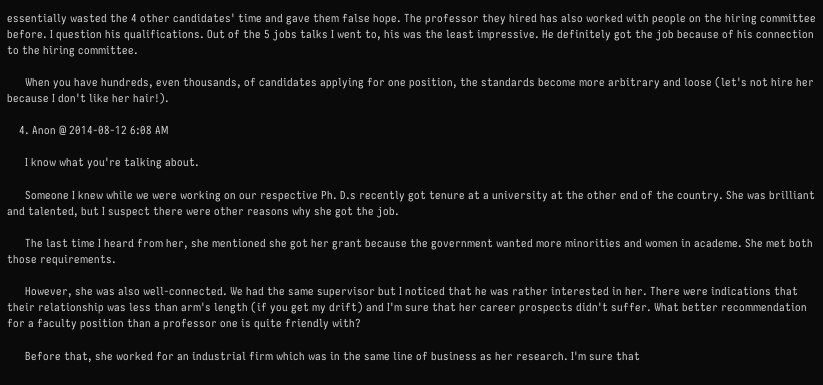essentially wasted the 4 other candidates' time and gave them false hope. The professor they hired has also worked with people on the hiring committee before. I question his qualifications. Out of the 5 jobs talks I went to, his was the least impressive. He definitely got the job because of his connection to the hiring committee.

      When you have hundreds, even thousands, of candidates applying for one position, the standards become more arbitrary and loose (let's not hire her because I don't like her hair!).

    4. Anon @ 2014-08-12 6:08 AM

      I know what you're talking about.

      Someone I knew while we were working on our respective Ph. D.s recently got tenure at a university at the other end of the country. She was brilliant and talented, but I suspect there were other reasons why she got the job.

      The last time I heard from her, she mentioned she got her grant because the government wanted more minorities and women in academe. She met both those requirements.

      However, she was also well-connected. We had the same supervisor but I noticed that he was rather interested in her. There were indications that their relationship was less than arm's length (if you get my drift) and I'm sure that her career prospects didn't suffer. What better recommendation for a faculty position than a professor one is quite friendly with?

      Before that, she worked for an industrial firm which was in the same line of business as her research. I'm sure that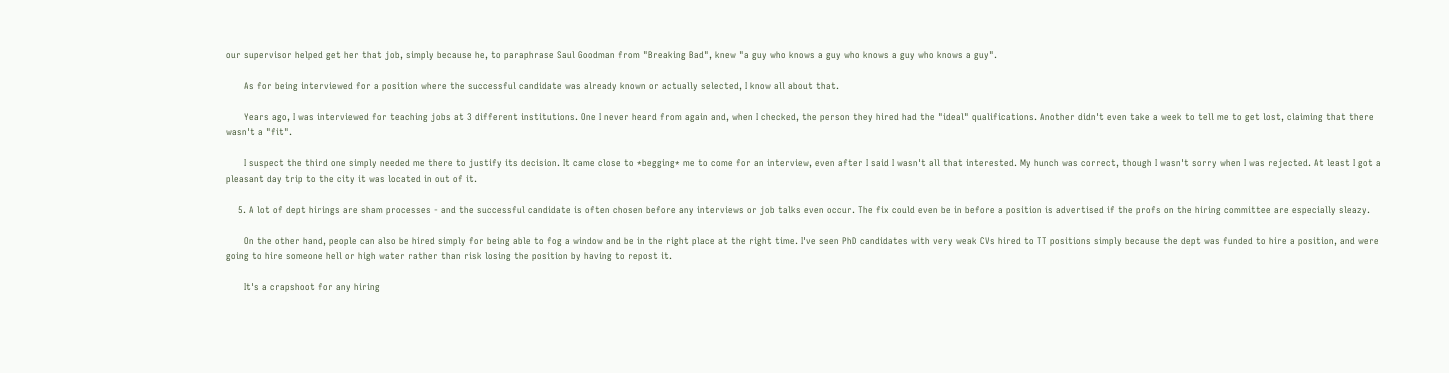our supervisor helped get her that job, simply because he, to paraphrase Saul Goodman from "Breaking Bad", knew "a guy who knows a guy who knows a guy who knows a guy".

      As for being interviewed for a position where the successful candidate was already known or actually selected, I know all about that.

      Years ago, I was interviewed for teaching jobs at 3 different institutions. One I never heard from again and, when I checked, the person they hired had the "ideal" qualifications. Another didn't even take a week to tell me to get lost, claiming that there wasn't a "fit".

      I suspect the third one simply needed me there to justify its decision. It came close to *begging* me to come for an interview, even after I said I wasn't all that interested. My hunch was correct, though I wasn't sorry when I was rejected. At least I got a pleasant day trip to the city it was located in out of it.

    5. A lot of dept hirings are sham processes - and the successful candidate is often chosen before any interviews or job talks even occur. The fix could even be in before a position is advertised if the profs on the hiring committee are especially sleazy.

      On the other hand, people can also be hired simply for being able to fog a window and be in the right place at the right time. I've seen PhD candidates with very weak CVs hired to TT positions simply because the dept was funded to hire a position, and were going to hire someone hell or high water rather than risk losing the position by having to repost it.

      It's a crapshoot for any hiring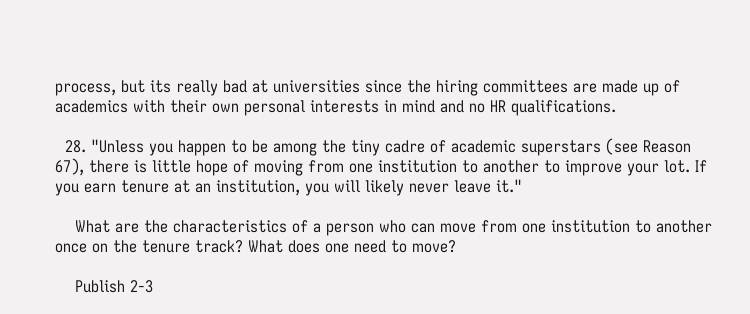process, but its really bad at universities since the hiring committees are made up of academics with their own personal interests in mind and no HR qualifications.

  28. "Unless you happen to be among the tiny cadre of academic superstars (see Reason 67), there is little hope of moving from one institution to another to improve your lot. If you earn tenure at an institution, you will likely never leave it."

    What are the characteristics of a person who can move from one institution to another once on the tenure track? What does one need to move?

    Publish 2-3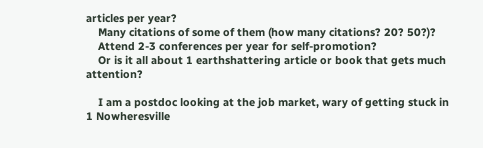articles per year?
    Many citations of some of them (how many citations? 20? 50?)?
    Attend 2-3 conferences per year for self-promotion?
    Or is it all about 1 earthshattering article or book that gets much attention?

    I am a postdoc looking at the job market, wary of getting stuck in 1 Nowheresville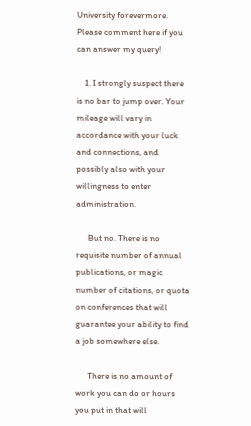University forevermore. Please comment here if you can answer my query!

    1. I strongly suspect there is no bar to jump over. Your mileage will vary in accordance with your luck and connections, and possibly also with your willingness to enter administration.

      But no. There is no requisite number of annual publications, or magic number of citations, or quota on conferences that will guarantee your ability to find a job somewhere else.

      There is no amount of work you can do or hours you put in that will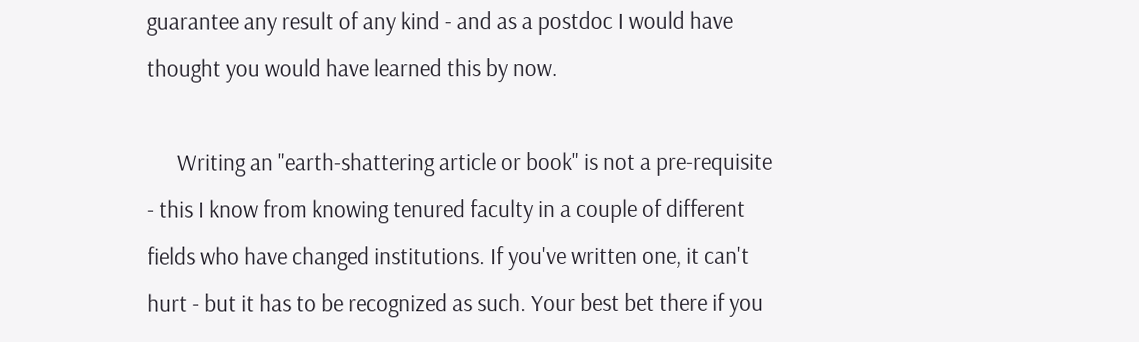guarantee any result of any kind - and as a postdoc I would have thought you would have learned this by now.

      Writing an "earth-shattering article or book" is not a pre-requisite - this I know from knowing tenured faculty in a couple of different fields who have changed institutions. If you've written one, it can't hurt - but it has to be recognized as such. Your best bet there if you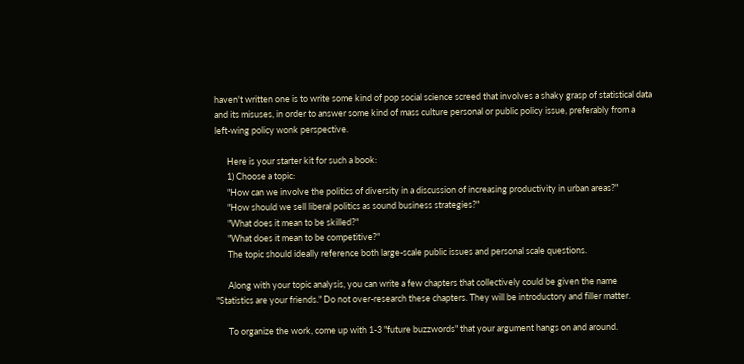haven't written one is to write some kind of pop social science screed that involves a shaky grasp of statistical data and its misuses, in order to answer some kind of mass culture personal or public policy issue, preferably from a left-wing policy wonk perspective.

      Here is your starter kit for such a book:
      1) Choose a topic:
      "How can we involve the politics of diversity in a discussion of increasing productivity in urban areas?"
      "How should we sell liberal politics as sound business strategies?"
      "What does it mean to be skilled?"
      "What does it mean to be competitive?"
      The topic should ideally reference both large-scale public issues and personal scale questions.

      Along with your topic analysis, you can write a few chapters that collectively could be given the name "Statistics are your friends." Do not over-research these chapters. They will be introductory and filler matter.

      To organize the work, come up with 1-3 "future buzzwords" that your argument hangs on and around.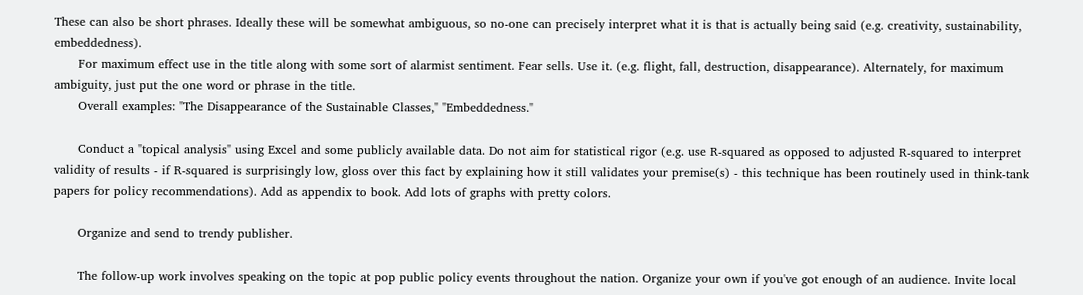These can also be short phrases. Ideally these will be somewhat ambiguous, so no-one can precisely interpret what it is that is actually being said (e.g. creativity, sustainability, embeddedness).
      For maximum effect use in the title along with some sort of alarmist sentiment. Fear sells. Use it. (e.g. flight, fall, destruction, disappearance). Alternately, for maximum ambiguity, just put the one word or phrase in the title.
      Overall examples: "The Disappearance of the Sustainable Classes," "Embeddedness."

      Conduct a "topical analysis" using Excel and some publicly available data. Do not aim for statistical rigor (e.g. use R-squared as opposed to adjusted R-squared to interpret validity of results - if R-squared is surprisingly low, gloss over this fact by explaining how it still validates your premise(s) - this technique has been routinely used in think-tank papers for policy recommendations). Add as appendix to book. Add lots of graphs with pretty colors.

      Organize and send to trendy publisher.

      The follow-up work involves speaking on the topic at pop public policy events throughout the nation. Organize your own if you've got enough of an audience. Invite local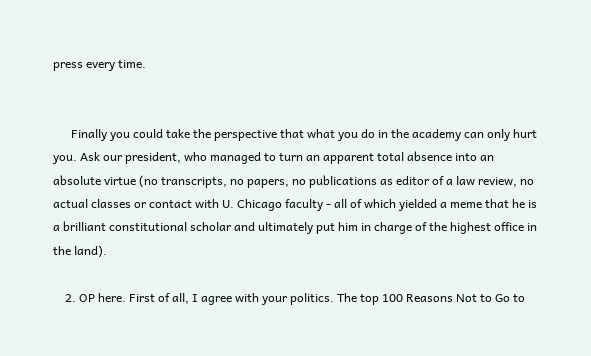press every time.


      Finally you could take the perspective that what you do in the academy can only hurt you. Ask our president, who managed to turn an apparent total absence into an absolute virtue (no transcripts, no papers, no publications as editor of a law review, no actual classes or contact with U. Chicago faculty - all of which yielded a meme that he is a brilliant constitutional scholar and ultimately put him in charge of the highest office in the land).

    2. OP here. First of all, I agree with your politics. The top 100 Reasons Not to Go to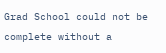Grad School could not be complete without a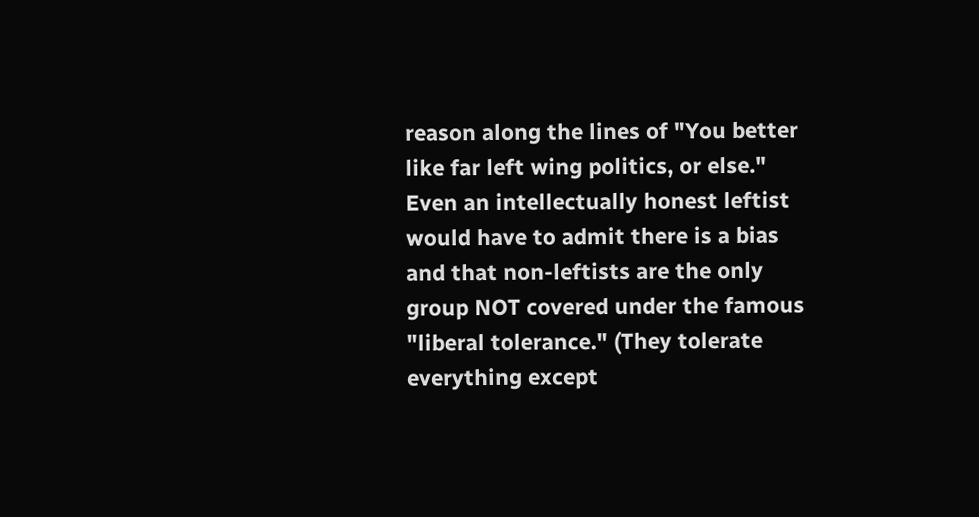reason along the lines of "You better like far left wing politics, or else." Even an intellectually honest leftist would have to admit there is a bias and that non-leftists are the only group NOT covered under the famous "liberal tolerance." (They tolerate everything except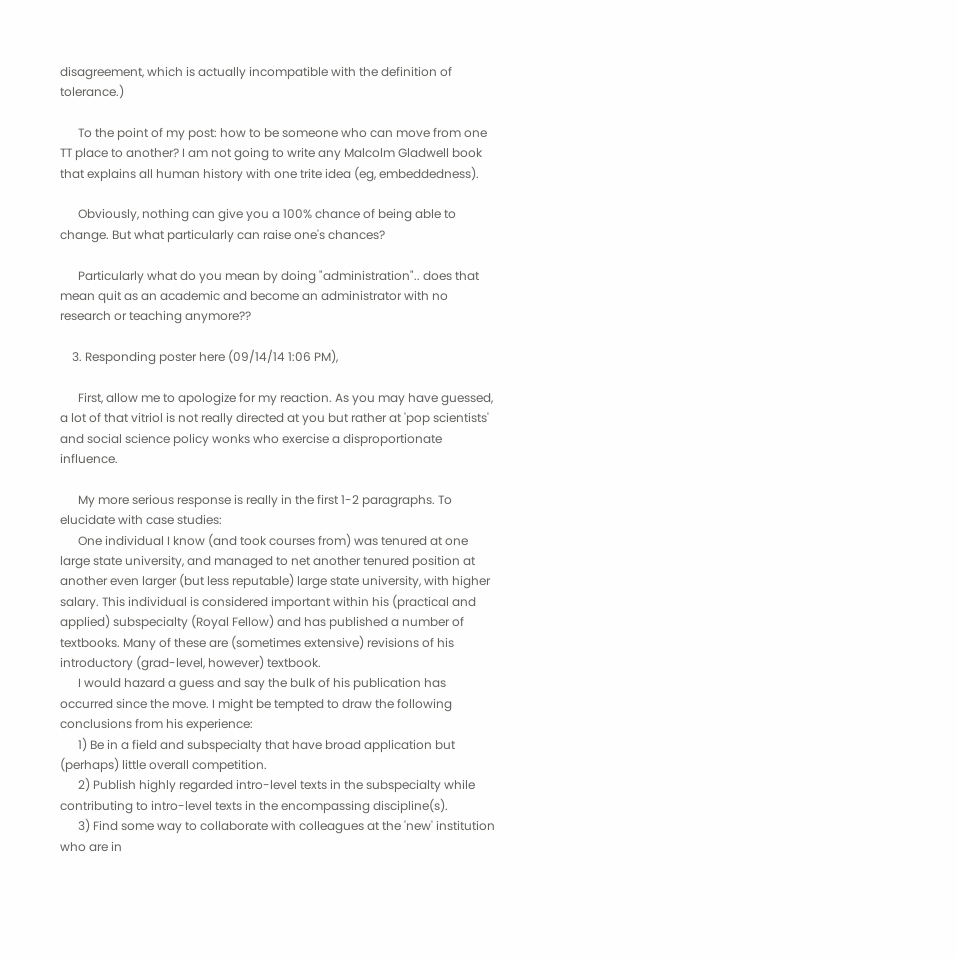disagreement, which is actually incompatible with the definition of tolerance.)

      To the point of my post: how to be someone who can move from one TT place to another? I am not going to write any Malcolm Gladwell book that explains all human history with one trite idea (eg, embeddedness).

      Obviously, nothing can give you a 100% chance of being able to change. But what particularly can raise one's chances?

      Particularly what do you mean by doing "administration".. does that mean quit as an academic and become an administrator with no research or teaching anymore??

    3. Responding poster here (09/14/14 1:06 PM),

      First, allow me to apologize for my reaction. As you may have guessed, a lot of that vitriol is not really directed at you but rather at 'pop scientists' and social science policy wonks who exercise a disproportionate influence.

      My more serious response is really in the first 1-2 paragraphs. To elucidate with case studies:
      One individual I know (and took courses from) was tenured at one large state university, and managed to net another tenured position at another even larger (but less reputable) large state university, with higher salary. This individual is considered important within his (practical and applied) subspecialty (Royal Fellow) and has published a number of textbooks. Many of these are (sometimes extensive) revisions of his introductory (grad-level, however) textbook.
      I would hazard a guess and say the bulk of his publication has occurred since the move. I might be tempted to draw the following conclusions from his experience:
      1) Be in a field and subspecialty that have broad application but (perhaps) little overall competition.
      2) Publish highly regarded intro-level texts in the subspecialty while contributing to intro-level texts in the encompassing discipline(s).
      3) Find some way to collaborate with colleagues at the 'new' institution who are in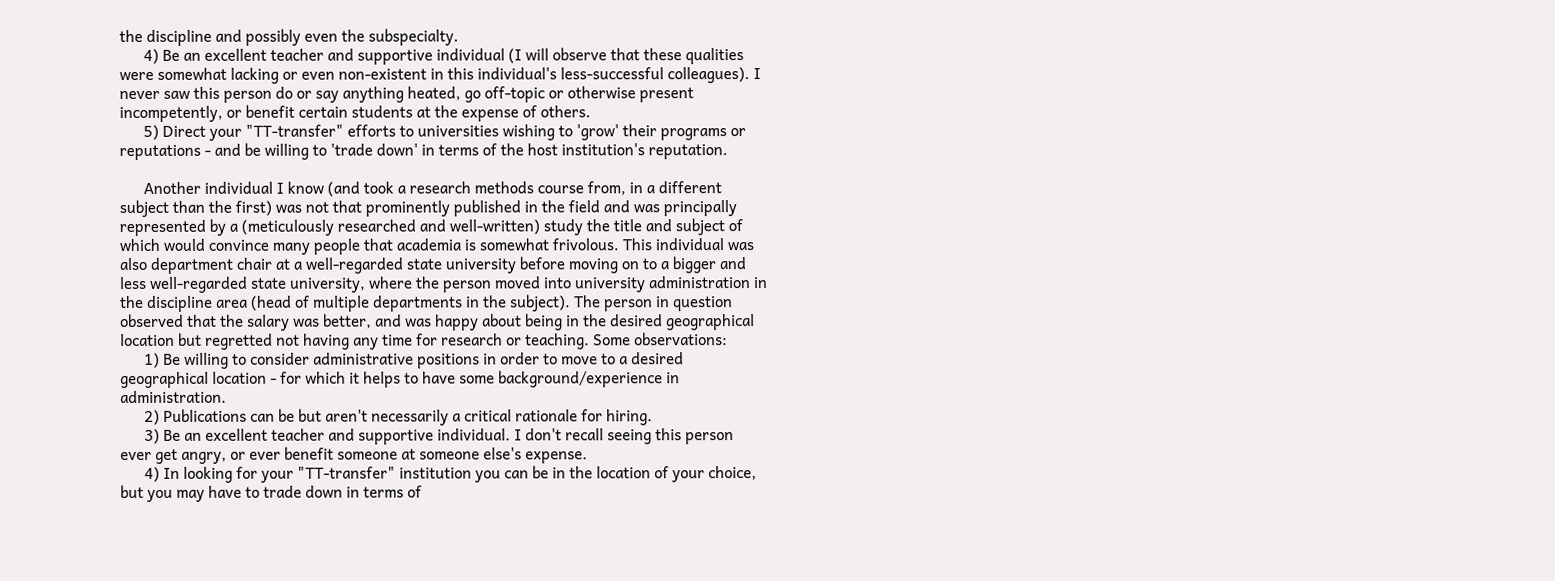the discipline and possibly even the subspecialty.
      4) Be an excellent teacher and supportive individual (I will observe that these qualities were somewhat lacking or even non-existent in this individual's less-successful colleagues). I never saw this person do or say anything heated, go off-topic or otherwise present incompetently, or benefit certain students at the expense of others.
      5) Direct your "TT-transfer" efforts to universities wishing to 'grow' their programs or reputations - and be willing to 'trade down' in terms of the host institution's reputation.

      Another individual I know (and took a research methods course from, in a different subject than the first) was not that prominently published in the field and was principally represented by a (meticulously researched and well-written) study the title and subject of which would convince many people that academia is somewhat frivolous. This individual was also department chair at a well-regarded state university before moving on to a bigger and less well-regarded state university, where the person moved into university administration in the discipline area (head of multiple departments in the subject). The person in question observed that the salary was better, and was happy about being in the desired geographical location but regretted not having any time for research or teaching. Some observations:
      1) Be willing to consider administrative positions in order to move to a desired geographical location - for which it helps to have some background/experience in administration.
      2) Publications can be but aren't necessarily a critical rationale for hiring.
      3) Be an excellent teacher and supportive individual. I don't recall seeing this person ever get angry, or ever benefit someone at someone else's expense.
      4) In looking for your "TT-transfer" institution you can be in the location of your choice, but you may have to trade down in terms of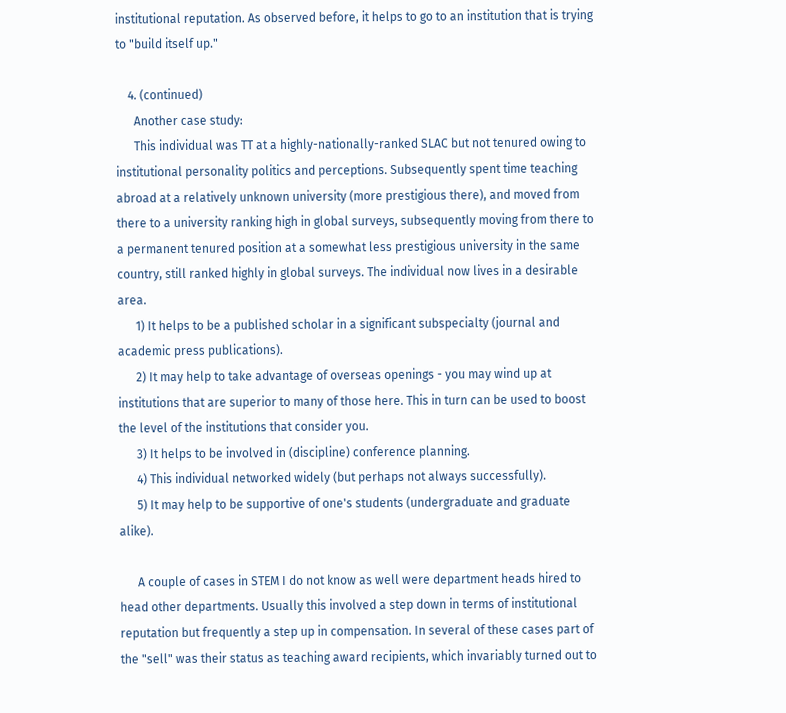institutional reputation. As observed before, it helps to go to an institution that is trying to "build itself up."

    4. (continued)
      Another case study:
      This individual was TT at a highly-nationally-ranked SLAC but not tenured owing to institutional personality politics and perceptions. Subsequently spent time teaching abroad at a relatively unknown university (more prestigious there), and moved from there to a university ranking high in global surveys, subsequently moving from there to a permanent tenured position at a somewhat less prestigious university in the same country, still ranked highly in global surveys. The individual now lives in a desirable area.
      1) It helps to be a published scholar in a significant subspecialty (journal and academic press publications).
      2) It may help to take advantage of overseas openings - you may wind up at institutions that are superior to many of those here. This in turn can be used to boost the level of the institutions that consider you.
      3) It helps to be involved in (discipline) conference planning.
      4) This individual networked widely (but perhaps not always successfully).
      5) It may help to be supportive of one's students (undergraduate and graduate alike).

      A couple of cases in STEM I do not know as well were department heads hired to head other departments. Usually this involved a step down in terms of institutional reputation but frequently a step up in compensation. In several of these cases part of the "sell" was their status as teaching award recipients, which invariably turned out to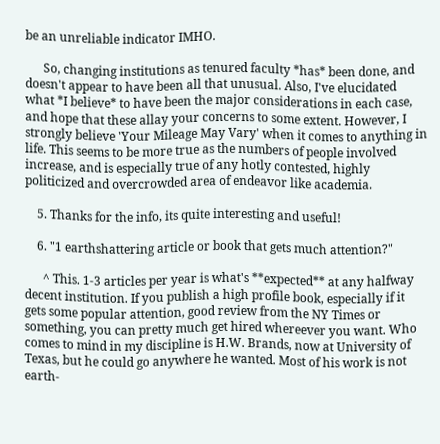be an unreliable indicator IMHO.

      So, changing institutions as tenured faculty *has* been done, and doesn't appear to have been all that unusual. Also, I've elucidated what *I believe* to have been the major considerations in each case, and hope that these allay your concerns to some extent. However, I strongly believe 'Your Mileage May Vary' when it comes to anything in life. This seems to be more true as the numbers of people involved increase, and is especially true of any hotly contested, highly politicized and overcrowded area of endeavor like academia.

    5. Thanks for the info, its quite interesting and useful!

    6. "1 earthshattering article or book that gets much attention?"

      ^ This. 1-3 articles per year is what's **expected** at any halfway decent institution. If you publish a high profile book, especially if it gets some popular attention, good review from the NY Times or something, you can pretty much get hired whereever you want. Who comes to mind in my discipline is H.W. Brands, now at University of Texas, but he could go anywhere he wanted. Most of his work is not earth-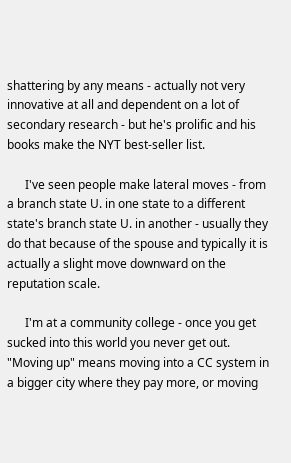shattering by any means - actually not very innovative at all and dependent on a lot of secondary research - but he's prolific and his books make the NYT best-seller list.

      I've seen people make lateral moves - from a branch state U. in one state to a different state's branch state U. in another - usually they do that because of the spouse and typically it is actually a slight move downward on the reputation scale.

      I'm at a community college - once you get sucked into this world you never get out. "Moving up" means moving into a CC system in a bigger city where they pay more, or moving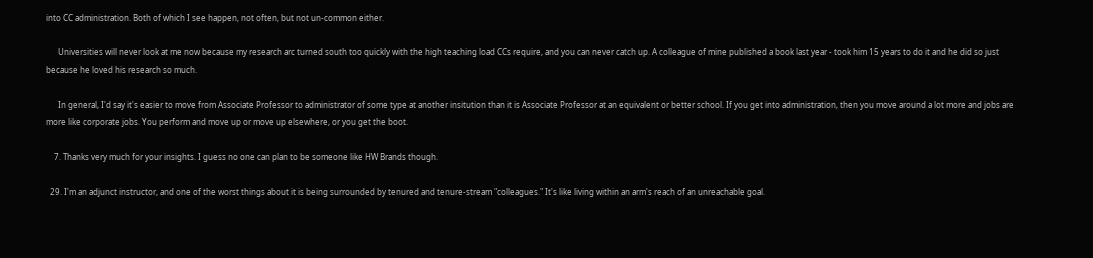into CC administration. Both of which I see happen, not often, but not un-common either.

      Universities will never look at me now because my research arc turned south too quickly with the high teaching load CCs require, and you can never catch up. A colleague of mine published a book last year - took him 15 years to do it and he did so just because he loved his research so much.

      In general, I'd say it's easier to move from Associate Professor to administrator of some type at another insitution than it is Associate Professor at an equivalent or better school. If you get into administration, then you move around a lot more and jobs are more like corporate jobs. You perform and move up or move up elsewhere, or you get the boot.

    7. Thanks very much for your insights. I guess no one can plan to be someone like HW Brands though.

  29. I'm an adjunct instructor, and one of the worst things about it is being surrounded by tenured and tenure-stream "colleagues." It's like living within an arm's reach of an unreachable goal.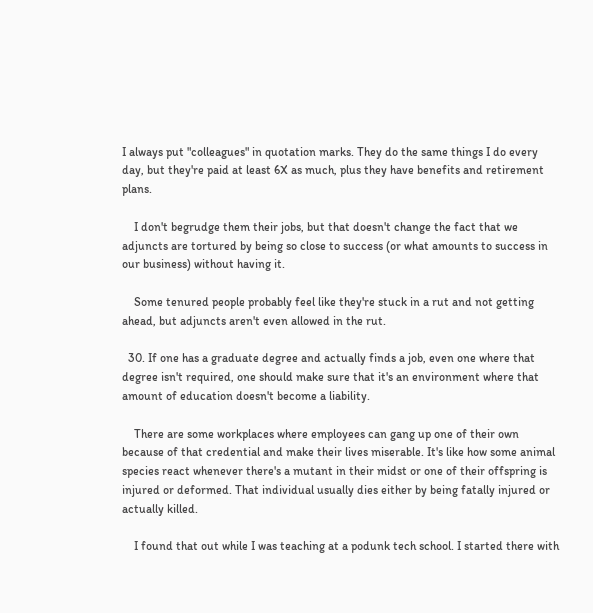I always put "colleagues" in quotation marks. They do the same things I do every day, but they're paid at least 6X as much, plus they have benefits and retirement plans.

    I don't begrudge them their jobs, but that doesn't change the fact that we adjuncts are tortured by being so close to success (or what amounts to success in our business) without having it.

    Some tenured people probably feel like they're stuck in a rut and not getting ahead, but adjuncts aren't even allowed in the rut.

  30. If one has a graduate degree and actually finds a job, even one where that degree isn't required, one should make sure that it's an environment where that amount of education doesn't become a liability.

    There are some workplaces where employees can gang up one of their own because of that credential and make their lives miserable. It's like how some animal species react whenever there's a mutant in their midst or one of their offspring is injured or deformed. That individual usually dies either by being fatally injured or actually killed.

    I found that out while I was teaching at a podunk tech school. I started there with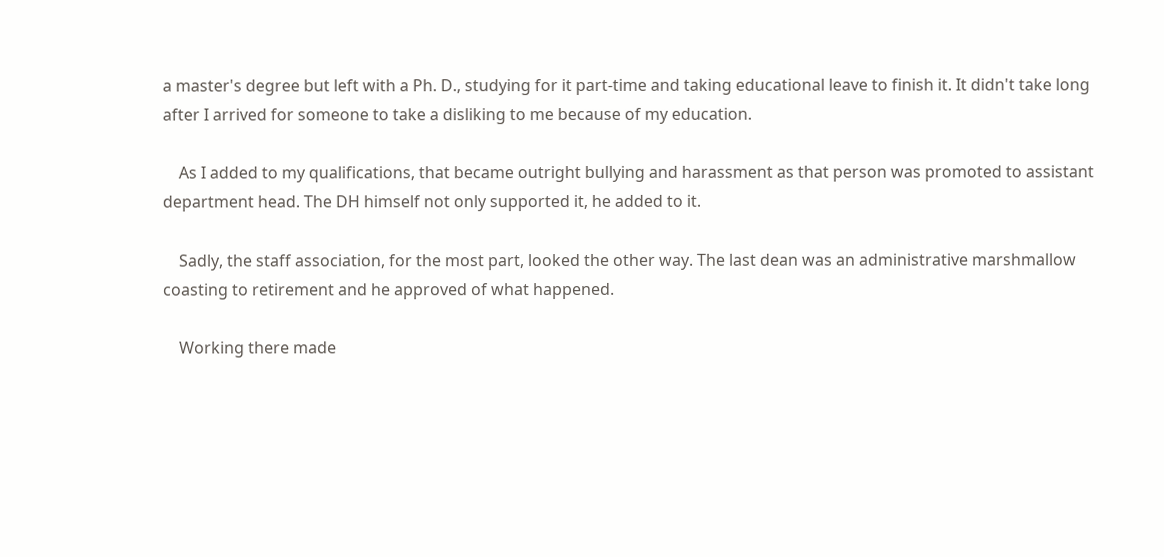a master's degree but left with a Ph. D., studying for it part-time and taking educational leave to finish it. It didn't take long after I arrived for someone to take a disliking to me because of my education.

    As I added to my qualifications, that became outright bullying and harassment as that person was promoted to assistant department head. The DH himself not only supported it, he added to it.

    Sadly, the staff association, for the most part, looked the other way. The last dean was an administrative marshmallow coasting to retirement and he approved of what happened.

    Working there made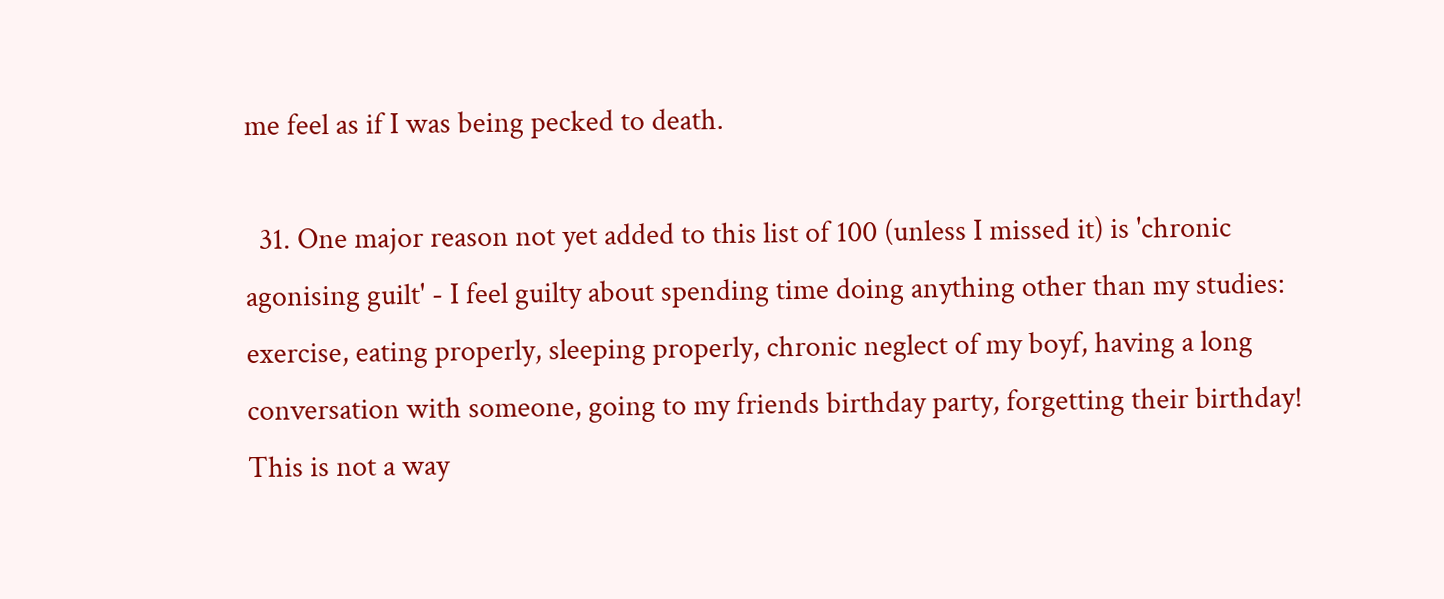me feel as if I was being pecked to death.

  31. One major reason not yet added to this list of 100 (unless I missed it) is 'chronic agonising guilt' - I feel guilty about spending time doing anything other than my studies: exercise, eating properly, sleeping properly, chronic neglect of my boyf, having a long conversation with someone, going to my friends birthday party, forgetting their birthday! This is not a way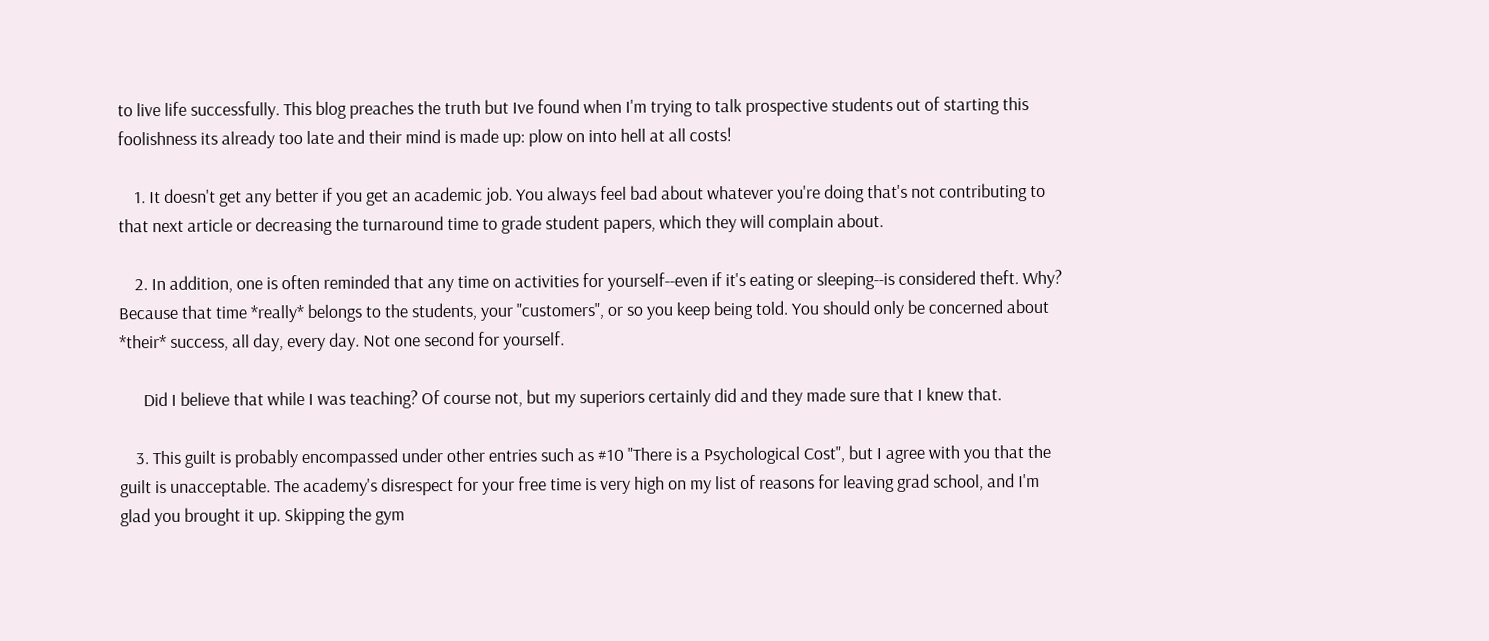to live life successfully. This blog preaches the truth but Ive found when I'm trying to talk prospective students out of starting this foolishness its already too late and their mind is made up: plow on into hell at all costs!

    1. It doesn't get any better if you get an academic job. You always feel bad about whatever you're doing that's not contributing to that next article or decreasing the turnaround time to grade student papers, which they will complain about.

    2. In addition, one is often reminded that any time on activities for yourself--even if it's eating or sleeping--is considered theft. Why? Because that time *really* belongs to the students, your "customers", or so you keep being told. You should only be concerned about *their* success, all day, every day. Not one second for yourself.

      Did I believe that while I was teaching? Of course not, but my superiors certainly did and they made sure that I knew that.

    3. This guilt is probably encompassed under other entries such as #10 "There is a Psychological Cost", but I agree with you that the guilt is unacceptable. The academy's disrespect for your free time is very high on my list of reasons for leaving grad school, and I'm glad you brought it up. Skipping the gym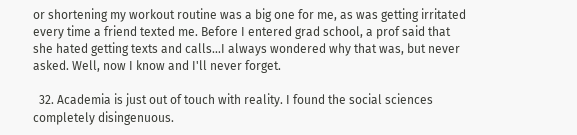or shortening my workout routine was a big one for me, as was getting irritated every time a friend texted me. Before I entered grad school, a prof said that she hated getting texts and calls...I always wondered why that was, but never asked. Well, now I know and I'll never forget.

  32. Academia is just out of touch with reality. I found the social sciences completely disingenuous.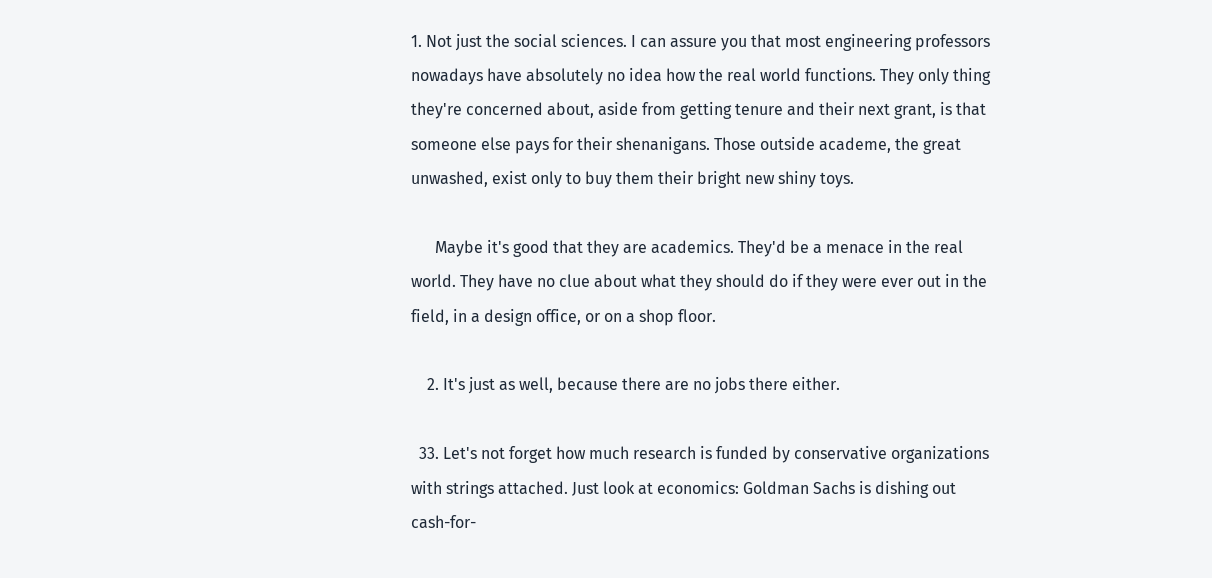1. Not just the social sciences. I can assure you that most engineering professors nowadays have absolutely no idea how the real world functions. They only thing they're concerned about, aside from getting tenure and their next grant, is that someone else pays for their shenanigans. Those outside academe, the great unwashed, exist only to buy them their bright new shiny toys.

      Maybe it's good that they are academics. They'd be a menace in the real world. They have no clue about what they should do if they were ever out in the field, in a design office, or on a shop floor.

    2. It's just as well, because there are no jobs there either.

  33. Let's not forget how much research is funded by conservative organizations with strings attached. Just look at economics: Goldman Sachs is dishing out cash-for-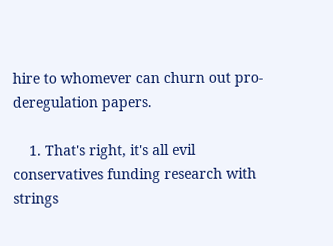hire to whomever can churn out pro-deregulation papers.

    1. That's right, it's all evil conservatives funding research with strings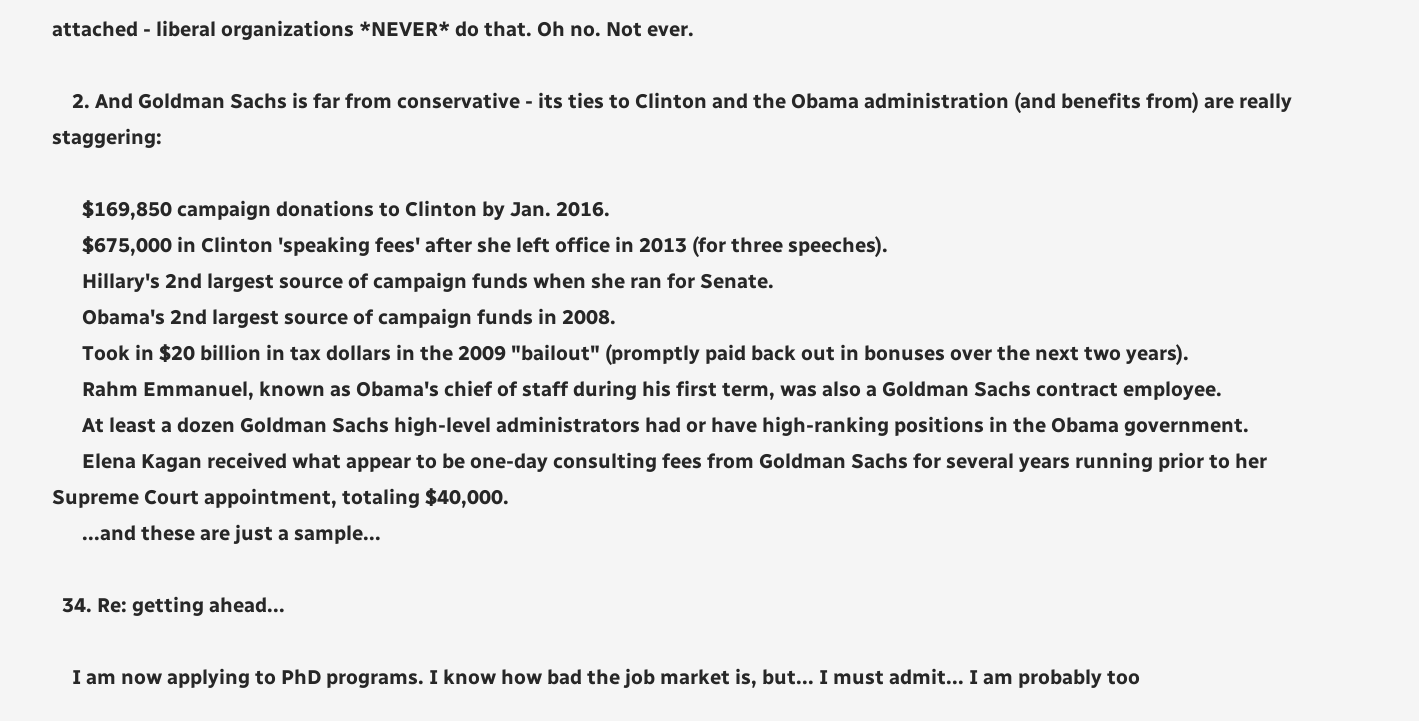attached - liberal organizations *NEVER* do that. Oh no. Not ever.

    2. And Goldman Sachs is far from conservative - its ties to Clinton and the Obama administration (and benefits from) are really staggering:

      $169,850 campaign donations to Clinton by Jan. 2016.
      $675,000 in Clinton 'speaking fees' after she left office in 2013 (for three speeches).
      Hillary's 2nd largest source of campaign funds when she ran for Senate.
      Obama's 2nd largest source of campaign funds in 2008.
      Took in $20 billion in tax dollars in the 2009 "bailout" (promptly paid back out in bonuses over the next two years).
      Rahm Emmanuel, known as Obama's chief of staff during his first term, was also a Goldman Sachs contract employee.
      At least a dozen Goldman Sachs high-level administrators had or have high-ranking positions in the Obama government.
      Elena Kagan received what appear to be one-day consulting fees from Goldman Sachs for several years running prior to her Supreme Court appointment, totaling $40,000.
      ...and these are just a sample...

  34. Re: getting ahead...

    I am now applying to PhD programs. I know how bad the job market is, but... I must admit... I am probably too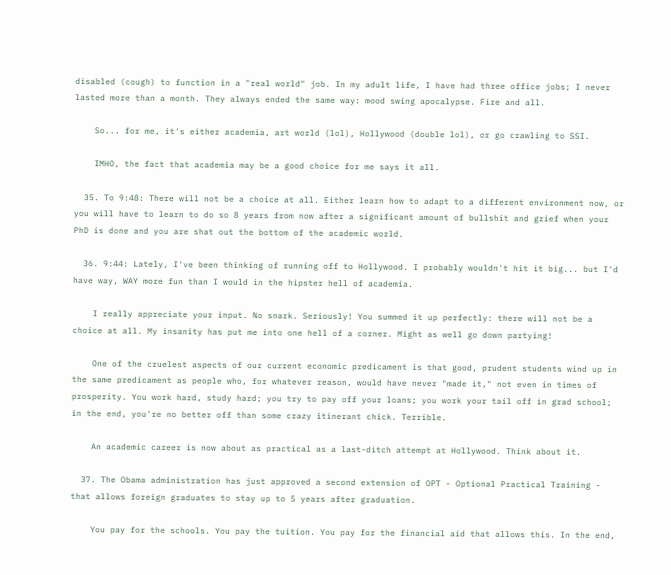disabled (cough) to function in a "real world" job. In my adult life, I have had three office jobs; I never lasted more than a month. They always ended the same way: mood swing apocalypse. Fire and all.

    So... for me, it's either academia, art world (lol), Hollywood (double lol), or go crawling to SSI.

    IMHO, the fact that academia may be a good choice for me says it all.

  35. To 9:48: There will not be a choice at all. Either learn how to adapt to a different environment now, or you will have to learn to do so 8 years from now after a significant amount of bullshit and grief when your PhD is done and you are shat out the bottom of the academic world.

  36. 9:44: Lately, I've been thinking of running off to Hollywood. I probably wouldn't hit it big... but I'd have way, WAY more fun than I would in the hipster hell of academia.

    I really appreciate your input. No snark. Seriously! You summed it up perfectly: there will not be a choice at all. My insanity has put me into one hell of a corner. Might as well go down partying!

    One of the cruelest aspects of our current economic predicament is that good, prudent students wind up in the same predicament as people who, for whatever reason, would have never "made it," not even in times of prosperity. You work hard, study hard; you try to pay off your loans; you work your tail off in grad school; in the end, you're no better off than some crazy itinerant chick. Terrible.

    An academic career is now about as practical as a last-ditch attempt at Hollywood. Think about it.

  37. The Obama administration has just approved a second extension of OPT - Optional Practical Training - that allows foreign graduates to stay up to 5 years after graduation.

    You pay for the schools. You pay the tuition. You pay for the financial aid that allows this. In the end,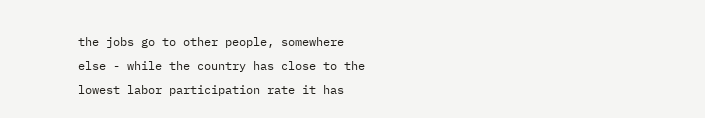the jobs go to other people, somewhere else - while the country has close to the lowest labor participation rate it has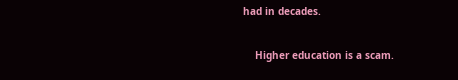had in decades.

    Higher education is a scam.